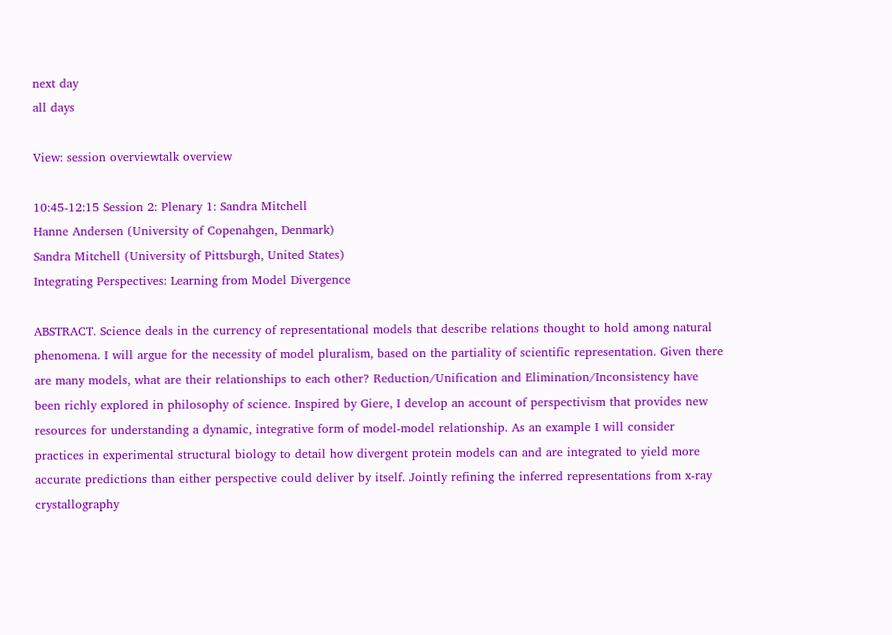next day
all days

View: session overviewtalk overview

10:45-12:15 Session 2: Plenary 1: Sandra Mitchell
Hanne Andersen (University of Copenahgen, Denmark)
Sandra Mitchell (University of Pittsburgh, United States)
Integrating Perspectives: Learning from Model Divergence

ABSTRACT. Science deals in the currency of representational models that describe relations thought to hold among natural phenomena. I will argue for the necessity of model pluralism, based on the partiality of scientific representation. Given there are many models, what are their relationships to each other? Reduction/Unification and Elimination/Inconsistency have been richly explored in philosophy of science. Inspired by Giere, I develop an account of perspectivism that provides new resources for understanding a dynamic, integrative form of model-model relationship. As an example I will consider practices in experimental structural biology to detail how divergent protein models can and are integrated to yield more accurate predictions than either perspective could deliver by itself. Jointly refining the inferred representations from x-ray crystallography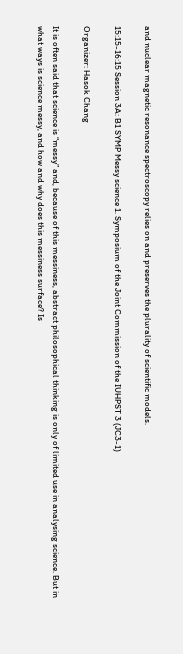and nuclear magnetic resonance spectroscopy relies on and preserves the plurality of scientific models.

15:15-16:15 Session 3A: B1 SYMP Messy science 1. Symposium of the Joint Commission of the IUHPST 3 (JC3-1)

Organizer: Hasok Chang

It is often said that science is “messy” and, because of this messiness, abstract philosophical thinking is only of limited use in analysing science. But in what ways is science messy, and how and why does this messiness surface? Is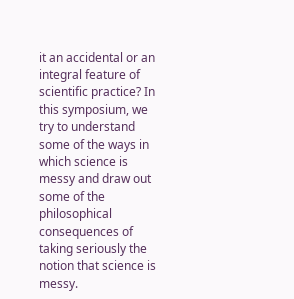it an accidental or an integral feature of scientific practice? In this symposium, we try to understand some of the ways in which science is messy and draw out some of the philosophical consequences of taking seriously the notion that science is messy.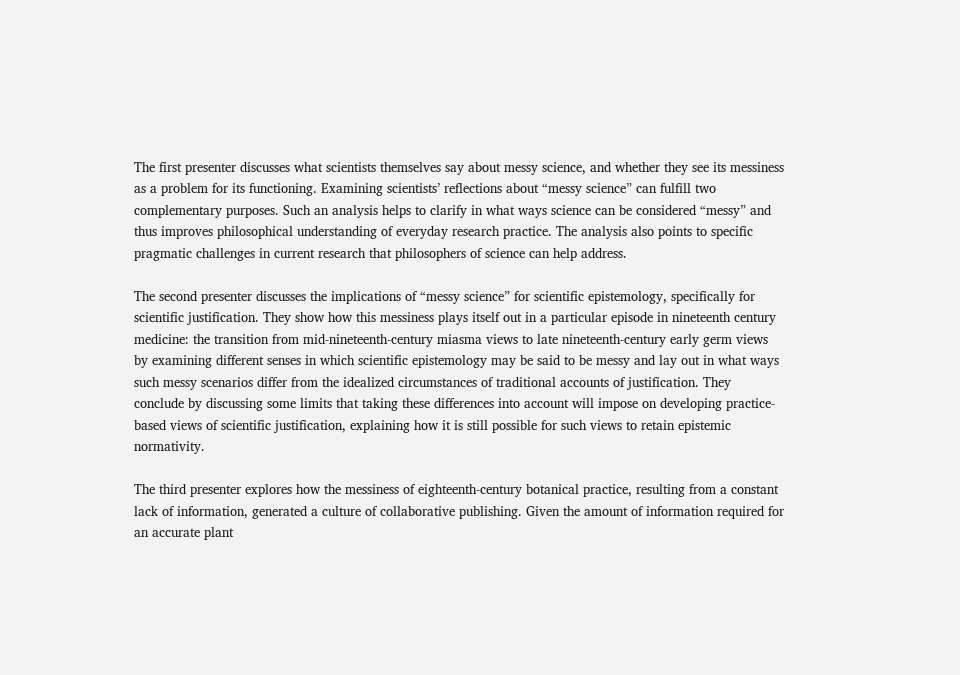The first presenter discusses what scientists themselves say about messy science, and whether they see its messiness as a problem for its functioning. Examining scientists’ reflections about “messy science” can fulfill two complementary purposes. Such an analysis helps to clarify in what ways science can be considered “messy” and thus improves philosophical understanding of everyday research practice. The analysis also points to specific pragmatic challenges in current research that philosophers of science can help address.

The second presenter discusses the implications of “messy science” for scientific epistemology, specifically for scientific justification. They show how this messiness plays itself out in a particular episode in nineteenth century medicine: the transition from mid-nineteenth-century miasma views to late nineteenth-century early germ views by examining different senses in which scientific epistemology may be said to be messy and lay out in what ways such messy scenarios differ from the idealized circumstances of traditional accounts of justification. They conclude by discussing some limits that taking these differences into account will impose on developing practice-based views of scientific justification, explaining how it is still possible for such views to retain epistemic normativity.

The third presenter explores how the messiness of eighteenth-century botanical practice, resulting from a constant lack of information, generated a culture of collaborative publishing. Given the amount of information required for an accurate plant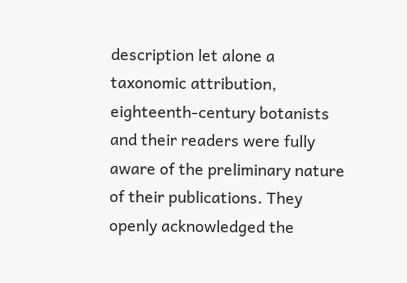description let alone a taxonomic attribution, eighteenth-century botanists and their readers were fully aware of the preliminary nature of their publications. They openly acknowledged the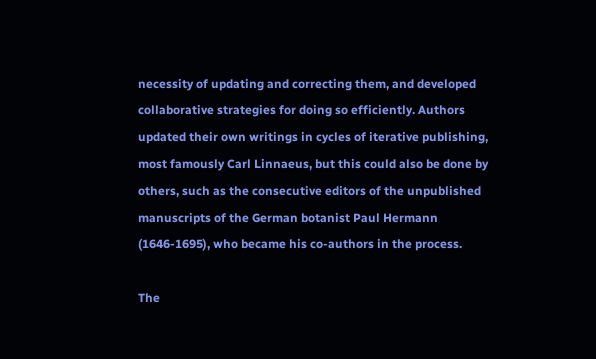necessity of updating and correcting them, and developed collaborative strategies for doing so efficiently. Authors updated their own writings in cycles of iterative publishing, most famously Carl Linnaeus, but this could also be done by others, such as the consecutive editors of the unpublished manuscripts of the German botanist Paul Hermann (1646-1695), who became his co-authors in the process.

The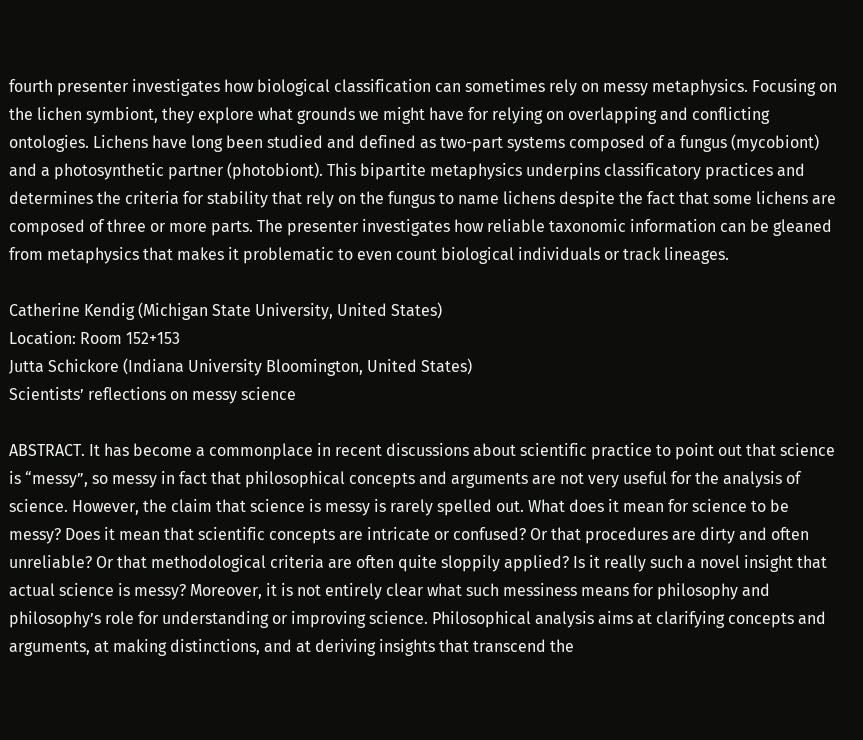fourth presenter investigates how biological classification can sometimes rely on messy metaphysics. Focusing on the lichen symbiont, they explore what grounds we might have for relying on overlapping and conflicting ontologies. Lichens have long been studied and defined as two-part systems composed of a fungus (mycobiont) and a photosynthetic partner (photobiont). This bipartite metaphysics underpins classificatory practices and determines the criteria for stability that rely on the fungus to name lichens despite the fact that some lichens are composed of three or more parts. The presenter investigates how reliable taxonomic information can be gleaned from metaphysics that makes it problematic to even count biological individuals or track lineages.

Catherine Kendig (Michigan State University, United States)
Location: Room 152+153
Jutta Schickore (Indiana University Bloomington, United States)
Scientists’ reflections on messy science

ABSTRACT. It has become a commonplace in recent discussions about scientific practice to point out that science is “messy”, so messy in fact that philosophical concepts and arguments are not very useful for the analysis of science. However, the claim that science is messy is rarely spelled out. What does it mean for science to be messy? Does it mean that scientific concepts are intricate or confused? Or that procedures are dirty and often unreliable? Or that methodological criteria are often quite sloppily applied? Is it really such a novel insight that actual science is messy? Moreover, it is not entirely clear what such messiness means for philosophy and philosophy’s role for understanding or improving science. Philosophical analysis aims at clarifying concepts and arguments, at making distinctions, and at deriving insights that transcend the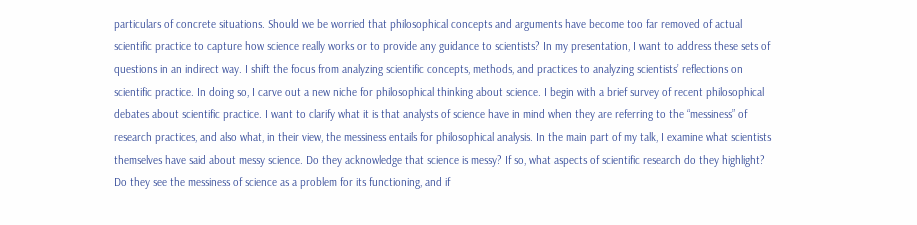particulars of concrete situations. Should we be worried that philosophical concepts and arguments have become too far removed of actual scientific practice to capture how science really works or to provide any guidance to scientists? In my presentation, I want to address these sets of questions in an indirect way. I shift the focus from analyzing scientific concepts, methods, and practices to analyzing scientists’ reflections on scientific practice. In doing so, I carve out a new niche for philosophical thinking about science. I begin with a brief survey of recent philosophical debates about scientific practice. I want to clarify what it is that analysts of science have in mind when they are referring to the “messiness” of research practices, and also what, in their view, the messiness entails for philosophical analysis. In the main part of my talk, I examine what scientists themselves have said about messy science. Do they acknowledge that science is messy? If so, what aspects of scientific research do they highlight? Do they see the messiness of science as a problem for its functioning, and if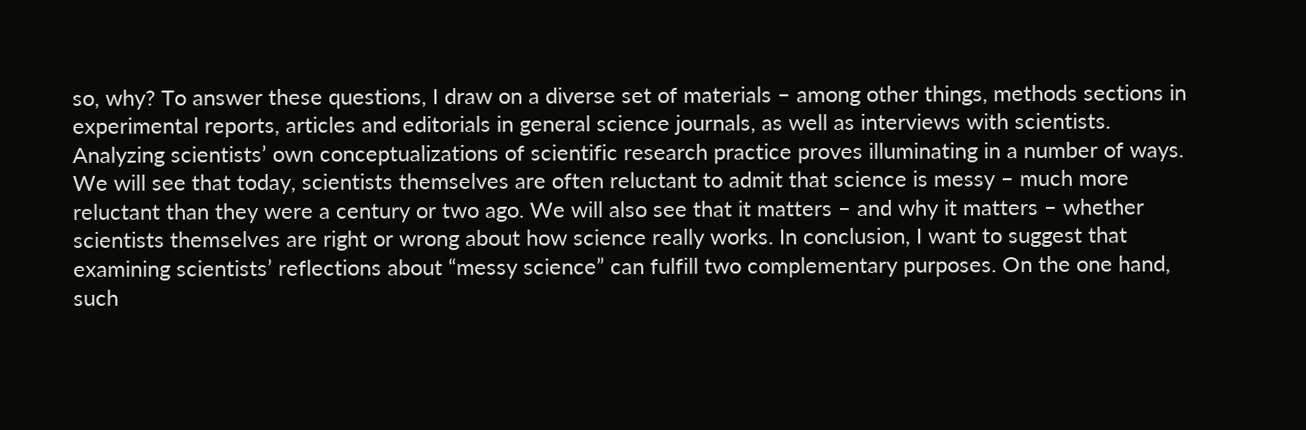so, why? To answer these questions, I draw on a diverse set of materials – among other things, methods sections in experimental reports, articles and editorials in general science journals, as well as interviews with scientists. Analyzing scientists’ own conceptualizations of scientific research practice proves illuminating in a number of ways. We will see that today, scientists themselves are often reluctant to admit that science is messy – much more reluctant than they were a century or two ago. We will also see that it matters – and why it matters – whether scientists themselves are right or wrong about how science really works. In conclusion, I want to suggest that examining scientists’ reflections about “messy science” can fulfill two complementary purposes. On the one hand, such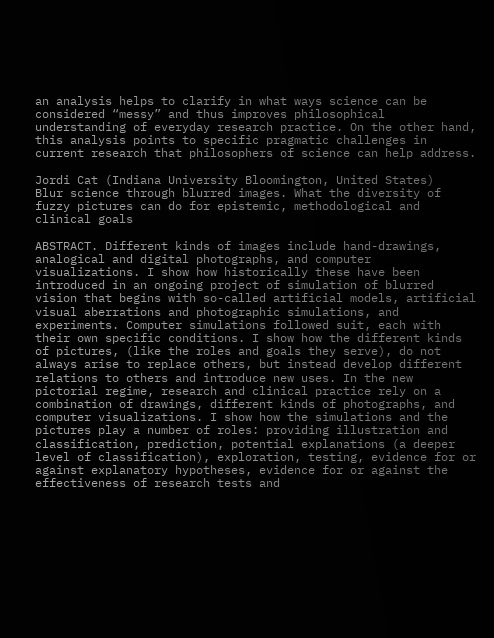an analysis helps to clarify in what ways science can be considered “messy” and thus improves philosophical understanding of everyday research practice. On the other hand, this analysis points to specific pragmatic challenges in current research that philosophers of science can help address.

Jordi Cat (Indiana University Bloomington, United States)
Blur science through blurred images. What the diversity of fuzzy pictures can do for epistemic, methodological and clinical goals

ABSTRACT. Different kinds of images include hand-drawings, analogical and digital photographs, and computer visualizations. I show how historically these have been introduced in an ongoing project of simulation of blurred vision that begins with so-called artificial models, artificial visual aberrations and photographic simulations, and experiments. Computer simulations followed suit, each with their own specific conditions. I show how the different kinds of pictures, (like the roles and goals they serve), do not always arise to replace others, but instead develop different relations to others and introduce new uses. In the new pictorial regime, research and clinical practice rely on a combination of drawings, different kinds of photographs, and computer visualizations. I show how the simulations and the pictures play a number of roles: providing illustration and classification, prediction, potential explanations (a deeper level of classification), exploration, testing, evidence for or against explanatory hypotheses, evidence for or against the effectiveness of research tests and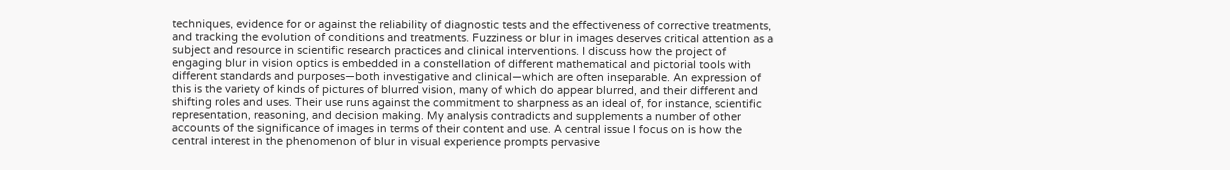techniques, evidence for or against the reliability of diagnostic tests and the effectiveness of corrective treatments, and tracking the evolution of conditions and treatments. Fuzziness or blur in images deserves critical attention as a subject and resource in scientific research practices and clinical interventions. I discuss how the project of engaging blur in vision optics is embedded in a constellation of different mathematical and pictorial tools with different standards and purposes—both investigative and clinical—which are often inseparable. An expression of this is the variety of kinds of pictures of blurred vision, many of which do appear blurred, and their different and shifting roles and uses. Their use runs against the commitment to sharpness as an ideal of, for instance, scientific representation, reasoning, and decision making. My analysis contradicts and supplements a number of other accounts of the significance of images in terms of their content and use. A central issue I focus on is how the central interest in the phenomenon of blur in visual experience prompts pervasive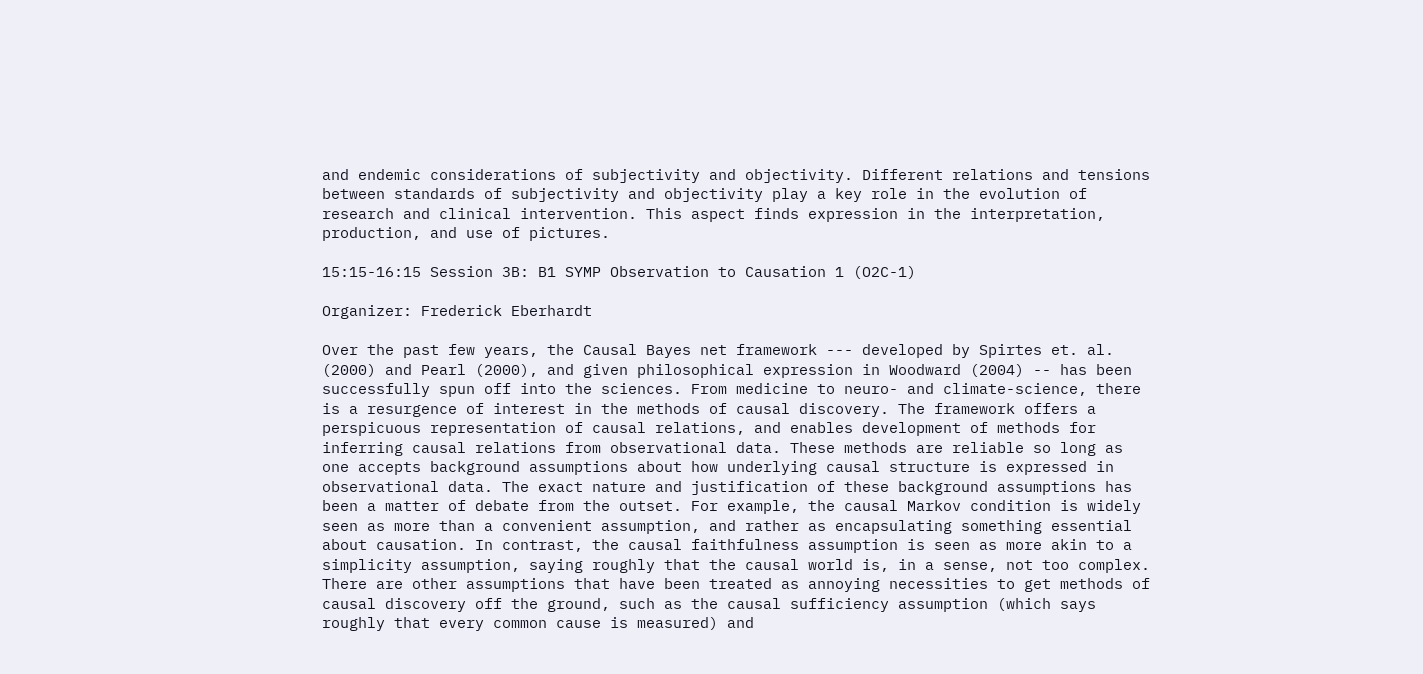and endemic considerations of subjectivity and objectivity. Different relations and tensions between standards of subjectivity and objectivity play a key role in the evolution of research and clinical intervention. This aspect finds expression in the interpretation, production, and use of pictures.

15:15-16:15 Session 3B: B1 SYMP Observation to Causation 1 (O2C-1)

Organizer: Frederick Eberhardt

Over the past few years, the Causal Bayes net framework --- developed by Spirtes et. al. (2000) and Pearl (2000), and given philosophical expression in Woodward (2004) -- has been successfully spun off into the sciences. From medicine to neuro- and climate-science, there is a resurgence of interest in the methods of causal discovery. The framework offers a perspicuous representation of causal relations, and enables development of methods for inferring causal relations from observational data. These methods are reliable so long as one accepts background assumptions about how underlying causal structure is expressed in observational data. The exact nature and justification of these background assumptions has been a matter of debate from the outset. For example, the causal Markov condition is widely seen as more than a convenient assumption, and rather as encapsulating something essential about causation. In contrast, the causal faithfulness assumption is seen as more akin to a simplicity assumption, saying roughly that the causal world is, in a sense, not too complex. There are other assumptions that have been treated as annoying necessities to get methods of causal discovery off the ground, such as the causal sufficiency assumption (which says roughly that every common cause is measured) and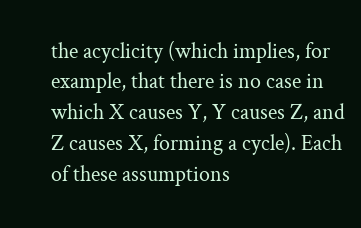the acyclicity (which implies, for example, that there is no case in which X causes Y, Y causes Z, and Z causes X, forming a cycle). Each of these assumptions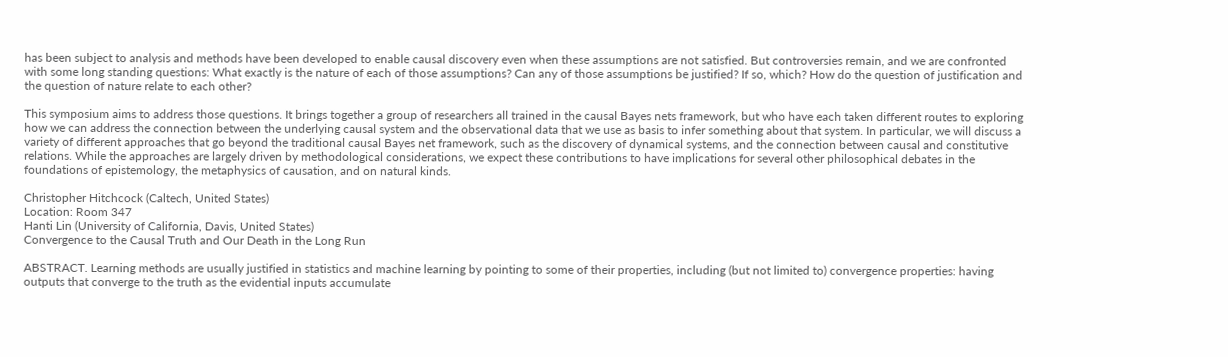has been subject to analysis and methods have been developed to enable causal discovery even when these assumptions are not satisfied. But controversies remain, and we are confronted with some long standing questions: What exactly is the nature of each of those assumptions? Can any of those assumptions be justified? If so, which? How do the question of justification and the question of nature relate to each other?

This symposium aims to address those questions. It brings together a group of researchers all trained in the causal Bayes nets framework, but who have each taken different routes to exploring how we can address the connection between the underlying causal system and the observational data that we use as basis to infer something about that system. In particular, we will discuss a variety of different approaches that go beyond the traditional causal Bayes net framework, such as the discovery of dynamical systems, and the connection between causal and constitutive relations. While the approaches are largely driven by methodological considerations, we expect these contributions to have implications for several other philosophical debates in the foundations of epistemology, the metaphysics of causation, and on natural kinds.

Christopher Hitchcock (Caltech, United States)
Location: Room 347
Hanti Lin (University of California, Davis, United States)
Convergence to the Causal Truth and Our Death in the Long Run

ABSTRACT. Learning methods are usually justified in statistics and machine learning by pointing to some of their properties, including (but not limited to) convergence properties: having outputs that converge to the truth as the evidential inputs accumulate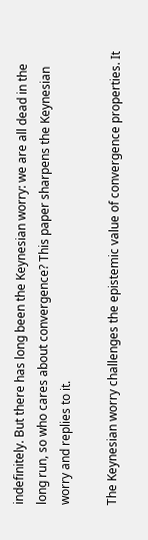indefinitely. But there has long been the Keynesian worry: we are all dead in the long run, so who cares about convergence? This paper sharpens the Keynesian worry and replies to it.

The Keynesian worry challenges the epistemic value of convergence properties. It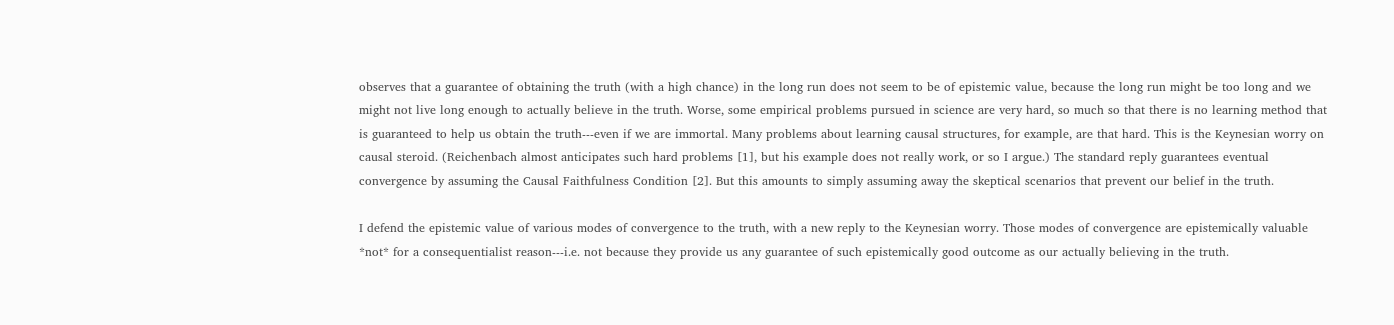observes that a guarantee of obtaining the truth (with a high chance) in the long run does not seem to be of epistemic value, because the long run might be too long and we might not live long enough to actually believe in the truth. Worse, some empirical problems pursued in science are very hard, so much so that there is no learning method that is guaranteed to help us obtain the truth---even if we are immortal. Many problems about learning causal structures, for example, are that hard. This is the Keynesian worry on causal steroid. (Reichenbach almost anticipates such hard problems [1], but his example does not really work, or so I argue.) The standard reply guarantees eventual convergence by assuming the Causal Faithfulness Condition [2]. But this amounts to simply assuming away the skeptical scenarios that prevent our belief in the truth.

I defend the epistemic value of various modes of convergence to the truth, with a new reply to the Keynesian worry. Those modes of convergence are epistemically valuable *not* for a consequentialist reason---i.e. not because they provide us any guarantee of such epistemically good outcome as our actually believing in the truth.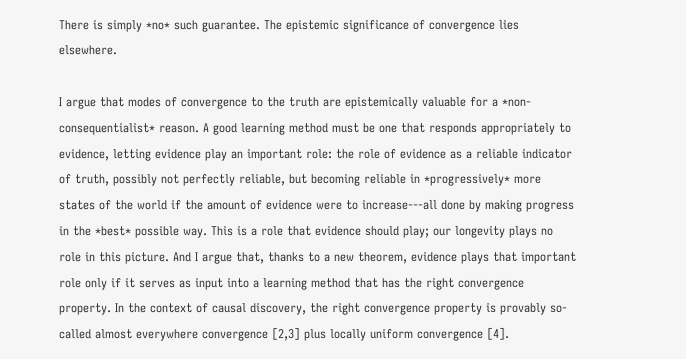There is simply *no* such guarantee. The epistemic significance of convergence lies elsewhere.

I argue that modes of convergence to the truth are epistemically valuable for a *non-consequentialist* reason. A good learning method must be one that responds appropriately to evidence, letting evidence play an important role: the role of evidence as a reliable indicator of truth, possibly not perfectly reliable, but becoming reliable in *progressively* more states of the world if the amount of evidence were to increase---all done by making progress in the *best* possible way. This is a role that evidence should play; our longevity plays no role in this picture. And I argue that, thanks to a new theorem, evidence plays that important role only if it serves as input into a learning method that has the right convergence property. In the context of causal discovery, the right convergence property is provably so-called almost everywhere convergence [2,3] plus locally uniform convergence [4].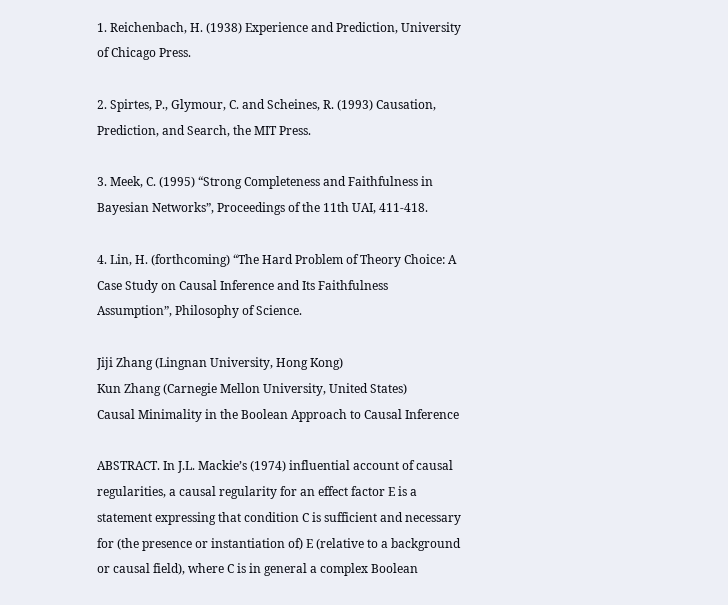1. Reichenbach, H. (1938) Experience and Prediction, University of Chicago Press.

2. Spirtes, P., Glymour, C. and Scheines, R. (1993) Causation, Prediction, and Search, the MIT Press.

3. Meek, C. (1995) “Strong Completeness and Faithfulness in Bayesian Networks”, Proceedings of the 11th UAI, 411-418.

4. Lin, H. (forthcoming) “The Hard Problem of Theory Choice: A Case Study on Causal Inference and Its Faithfulness Assumption”, Philosophy of Science.

Jiji Zhang (Lingnan University, Hong Kong)
Kun Zhang (Carnegie Mellon University, United States)
Causal Minimality in the Boolean Approach to Causal Inference

ABSTRACT. In J.L. Mackie’s (1974) influential account of causal regularities, a causal regularity for an effect factor E is a statement expressing that condition C is sufficient and necessary for (the presence or instantiation of) E (relative to a background or causal field), where C is in general a complex Boolean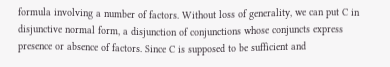formula involving a number of factors. Without loss of generality, we can put C in disjunctive normal form, a disjunction of conjunctions whose conjuncts express presence or absence of factors. Since C is supposed to be sufficient and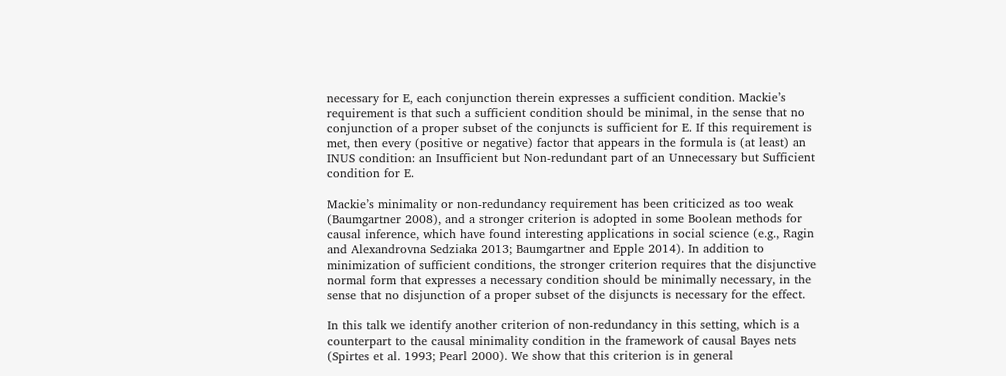necessary for E, each conjunction therein expresses a sufficient condition. Mackie’s requirement is that such a sufficient condition should be minimal, in the sense that no conjunction of a proper subset of the conjuncts is sufficient for E. If this requirement is met, then every (positive or negative) factor that appears in the formula is (at least) an INUS condition: an Insufficient but Non-redundant part of an Unnecessary but Sufficient condition for E.

Mackie’s minimality or non-redundancy requirement has been criticized as too weak (Baumgartner 2008), and a stronger criterion is adopted in some Boolean methods for causal inference, which have found interesting applications in social science (e.g., Ragin and Alexandrovna Sedziaka 2013; Baumgartner and Epple 2014). In addition to minimization of sufficient conditions, the stronger criterion requires that the disjunctive normal form that expresses a necessary condition should be minimally necessary, in the sense that no disjunction of a proper subset of the disjuncts is necessary for the effect.

In this talk we identify another criterion of non-redundancy in this setting, which is a counterpart to the causal minimality condition in the framework of causal Bayes nets (Spirtes et al. 1993; Pearl 2000). We show that this criterion is in general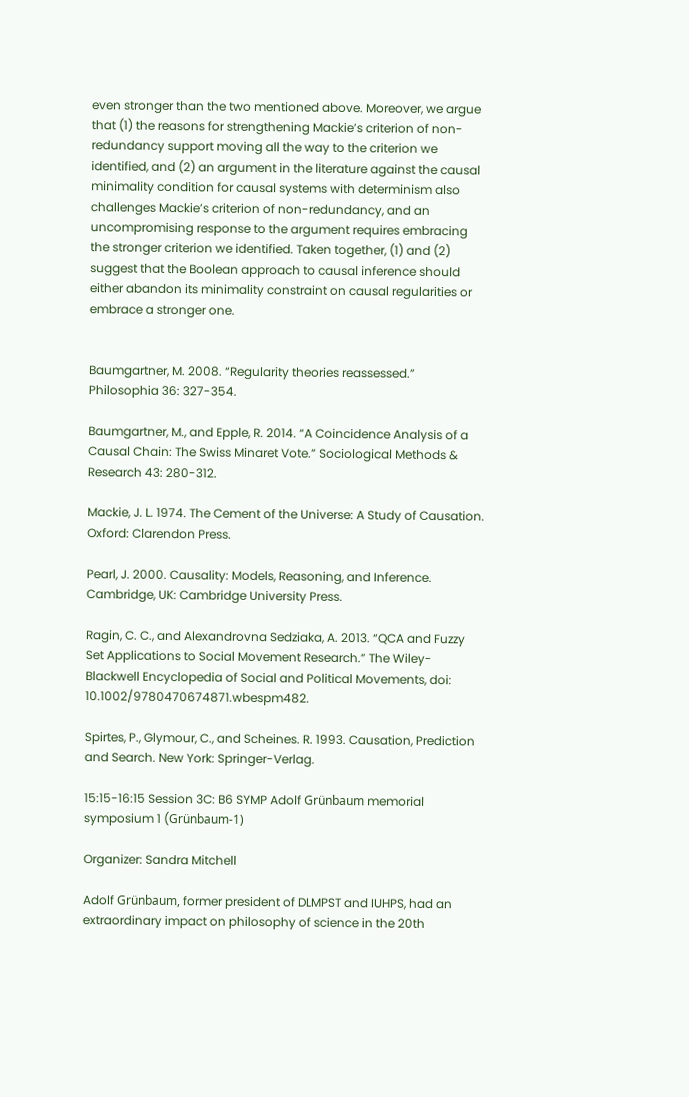even stronger than the two mentioned above. Moreover, we argue that (1) the reasons for strengthening Mackie’s criterion of non-redundancy support moving all the way to the criterion we identified, and (2) an argument in the literature against the causal minimality condition for causal systems with determinism also challenges Mackie’s criterion of non-redundancy, and an uncompromising response to the argument requires embracing the stronger criterion we identified. Taken together, (1) and (2) suggest that the Boolean approach to causal inference should either abandon its minimality constraint on causal regularities or embrace a stronger one.


Baumgartner, M. 2008. “Regularity theories reassessed.” Philosophia 36: 327-354.

Baumgartner, M., and Epple, R. 2014. “A Coincidence Analysis of a Causal Chain: The Swiss Minaret Vote.” Sociological Methods & Research 43: 280-312.

Mackie, J. L. 1974. The Cement of the Universe: A Study of Causation. Oxford: Clarendon Press.

Pearl, J. 2000. Causality: Models, Reasoning, and Inference. Cambridge, UK: Cambridge University Press.

Ragin, C. C., and Alexandrovna Sedziaka, A. 2013. “QCA and Fuzzy Set Applications to Social Movement Research.” The Wiley-Blackwell Encyclopedia of Social and Political Movements, doi: 10.1002/9780470674871.wbespm482.

Spirtes, P., Glymour, C., and Scheines. R. 1993. Causation, Prediction and Search. New York: Springer-Verlag.

15:15-16:15 Session 3C: B6 SYMP Adolf Grünbaum memorial symposium 1 (Grünbaum-1)

Organizer: Sandra Mitchell

Adolf Grünbaum, former president of DLMPST and IUHPS, had an extraordinary impact on philosophy of science in the 20th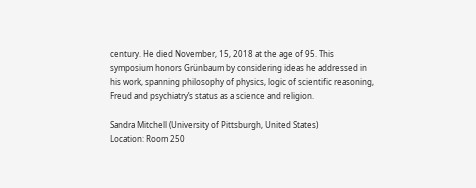century. He died November, 15, 2018 at the age of 95. This symposium honors Grünbaum by considering ideas he addressed in his work, spanning philosophy of physics, logic of scientific reasoning, Freud and psychiatry’s status as a science and religion.

Sandra Mitchell (University of Pittsburgh, United States)
Location: Room 250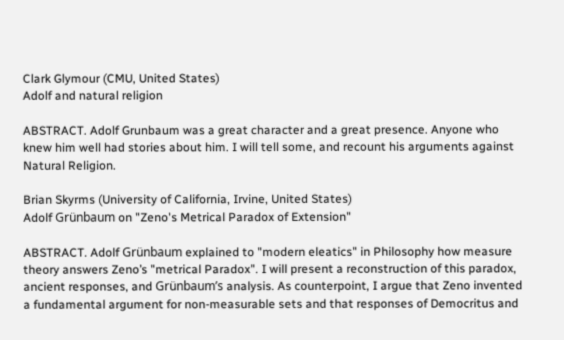Clark Glymour (CMU, United States)
Adolf and natural religion

ABSTRACT. Adolf Grunbaum was a great character and a great presence. Anyone who knew him well had stories about him. I will tell some, and recount his arguments against Natural Religion.

Brian Skyrms (University of California, Irvine, United States)
Adolf Grünbaum on "Zeno's Metrical Paradox of Extension"

ABSTRACT. Adolf Grünbaum explained to "modern eleatics" in Philosophy how measure theory answers Zeno’s "metrical Paradox". I will present a reconstruction of this paradox, ancient responses, and Grünbaum’s analysis. As counterpoint, I argue that Zeno invented a fundamental argument for non-measurable sets and that responses of Democritus and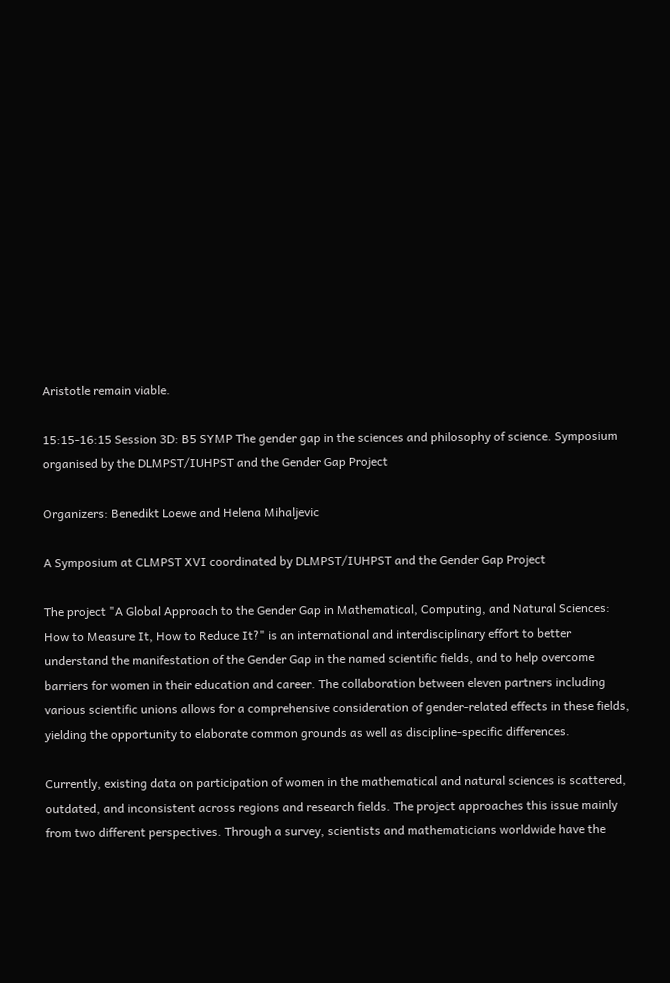Aristotle remain viable.

15:15-16:15 Session 3D: B5 SYMP The gender gap in the sciences and philosophy of science. Symposium organised by the DLMPST/IUHPST and the Gender Gap Project

Organizers: Benedikt Loewe and Helena Mihaljevic

A Symposium at CLMPST XVI coordinated by DLMPST/IUHPST and the Gender Gap Project

The project "A Global Approach to the Gender Gap in Mathematical, Computing, and Natural Sciences: How to Measure It, How to Reduce It?" is an international and interdisciplinary effort to better understand the manifestation of the Gender Gap in the named scientific fields, and to help overcome barriers for women in their education and career. The collaboration between eleven partners including various scientific unions allows for a comprehensive consideration of gender-related effects in these fields, yielding the opportunity to elaborate common grounds as well as discipline-specific differences.

Currently, existing data on participation of women in the mathematical and natural sciences is scattered, outdated, and inconsistent across regions and research fields. The project approaches this issue mainly from two different perspectives. Through a survey, scientists and mathematicians worldwide have the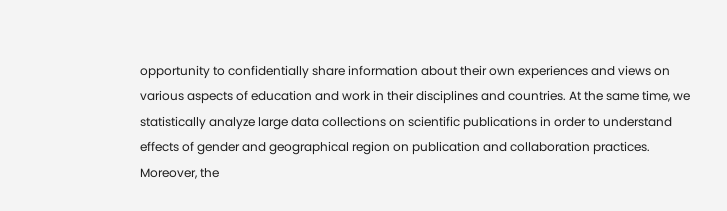opportunity to confidentially share information about their own experiences and views on various aspects of education and work in their disciplines and countries. At the same time, we statistically analyze large data collections on scientific publications in order to understand effects of gender and geographical region on publication and collaboration practices. Moreover, the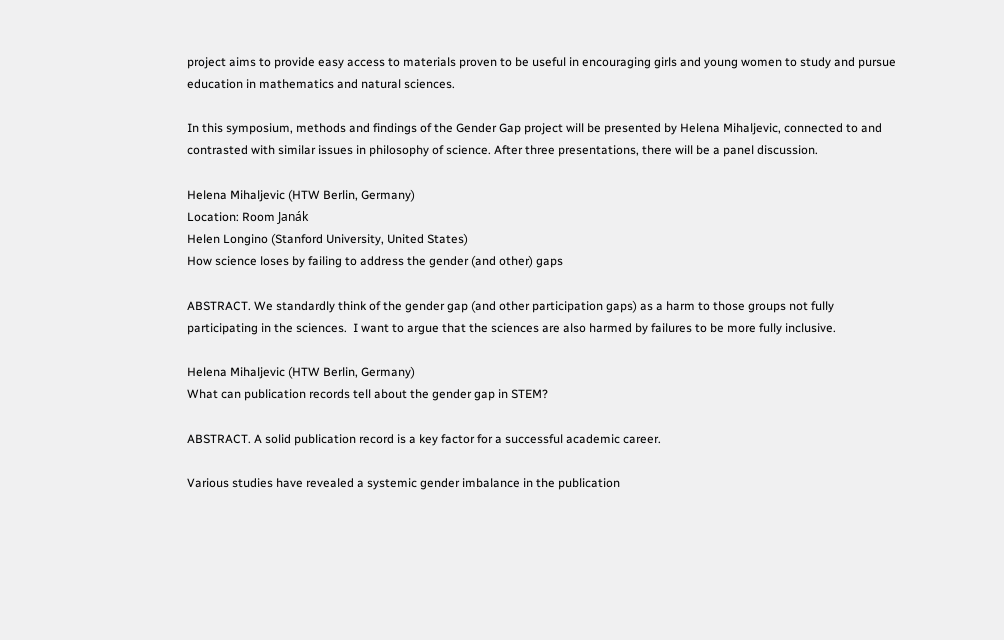project aims to provide easy access to materials proven to be useful in encouraging girls and young women to study and pursue education in mathematics and natural sciences.

In this symposium, methods and findings of the Gender Gap project will be presented by Helena Mihaljevic, connected to and contrasted with similar issues in philosophy of science. After three presentations, there will be a panel discussion.

Helena Mihaljevic (HTW Berlin, Germany)
Location: Room Janák
Helen Longino (Stanford University, United States)
How science loses by failing to address the gender (and other) gaps

ABSTRACT. We standardly think of the gender gap (and other participation gaps) as a harm to those groups not fully participating in the sciences.  I want to argue that the sciences are also harmed by failures to be more fully inclusive.

Helena Mihaljevic (HTW Berlin, Germany)
What can publication records tell about the gender gap in STEM?

ABSTRACT. A solid publication record is a key factor for a successful academic career.

Various studies have revealed a systemic gender imbalance in the publication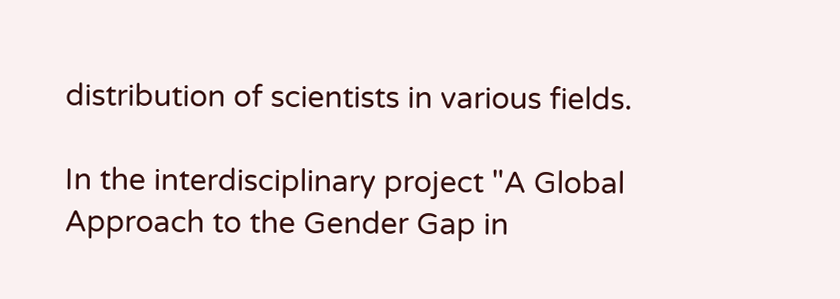distribution of scientists in various fields.

In the interdisciplinary project "A Global Approach to the Gender Gap in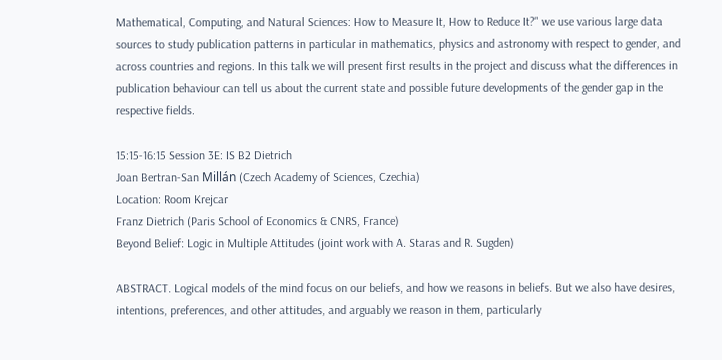Mathematical, Computing, and Natural Sciences: How to Measure It, How to Reduce It?" we use various large data sources to study publication patterns in particular in mathematics, physics and astronomy with respect to gender, and across countries and regions. In this talk we will present first results in the project and discuss what the differences in publication behaviour can tell us about the current state and possible future developments of the gender gap in the respective fields.

15:15-16:15 Session 3E: IS B2 Dietrich
Joan Bertran-San Millán (Czech Academy of Sciences, Czechia)
Location: Room Krejcar
Franz Dietrich (Paris School of Economics & CNRS, France)
Beyond Belief: Logic in Multiple Attitudes (joint work with A. Staras and R. Sugden)

ABSTRACT. Logical models of the mind focus on our beliefs, and how we reasons in beliefs. But we also have desires, intentions, preferences, and other attitudes, and arguably we reason in them, particularly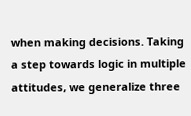when making decisions. Taking a step towards logic in multiple attitudes, we generalize three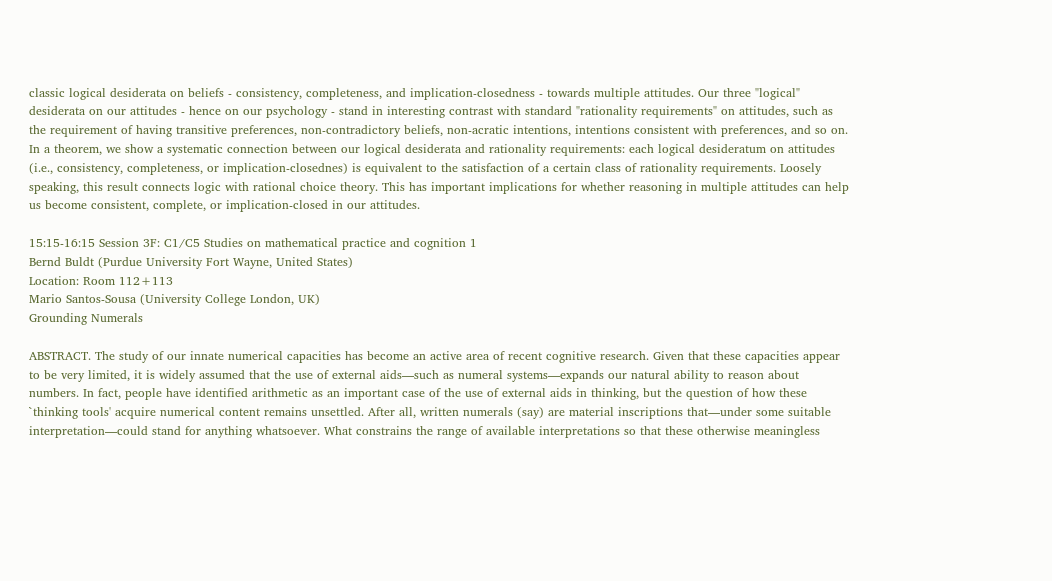classic logical desiderata on beliefs - consistency, completeness, and implication-closedness - towards multiple attitudes. Our three "logical" desiderata on our attitudes - hence on our psychology - stand in interesting contrast with standard "rationality requirements" on attitudes, such as the requirement of having transitive preferences, non-contradictory beliefs, non-acratic intentions, intentions consistent with preferences, and so on. In a theorem, we show a systematic connection between our logical desiderata and rationality requirements: each logical desideratum on attitudes (i.e., consistency, completeness, or implication-closednes) is equivalent to the satisfaction of a certain class of rationality requirements. Loosely speaking, this result connects logic with rational choice theory. This has important implications for whether reasoning in multiple attitudes can help us become consistent, complete, or implication-closed in our attitudes.

15:15-16:15 Session 3F: C1/C5 Studies on mathematical practice and cognition 1
Bernd Buldt (Purdue University Fort Wayne, United States)
Location: Room 112+113
Mario Santos-Sousa (University College London, UK)
Grounding Numerals

ABSTRACT. The study of our innate numerical capacities has become an active area of recent cognitive research. Given that these capacities appear to be very limited, it is widely assumed that the use of external aids—such as numeral systems—expands our natural ability to reason about numbers. In fact, people have identified arithmetic as an important case of the use of external aids in thinking, but the question of how these `thinking tools' acquire numerical content remains unsettled. After all, written numerals (say) are material inscriptions that—under some suitable interpretation—could stand for anything whatsoever. What constrains the range of available interpretations so that these otherwise meaningless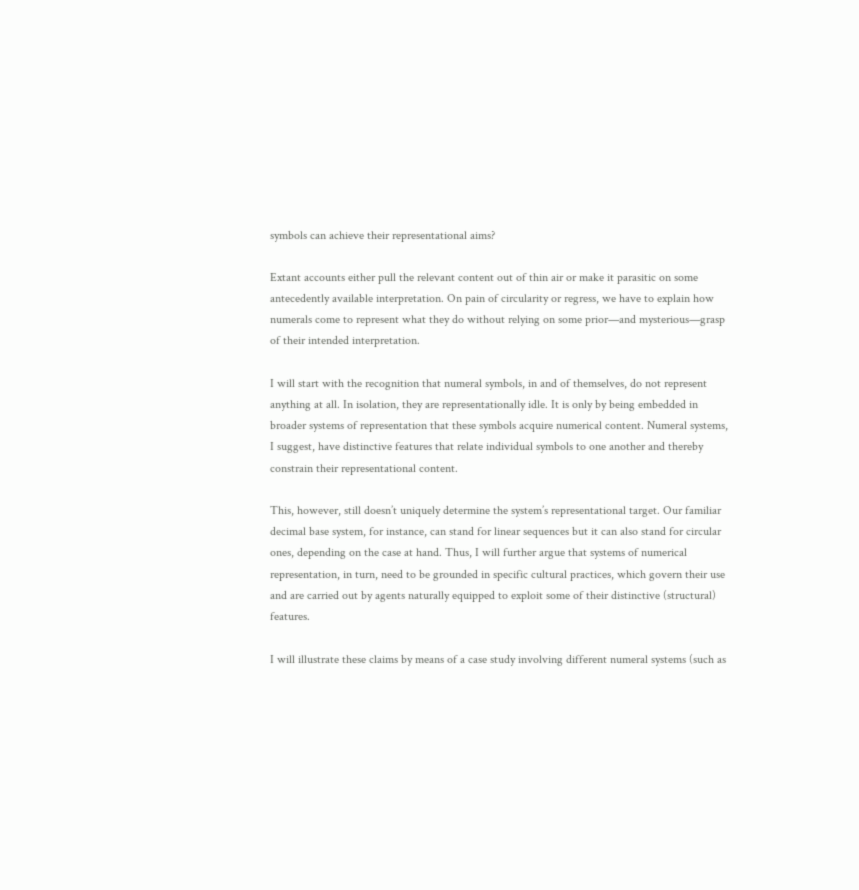symbols can achieve their representational aims?

Extant accounts either pull the relevant content out of thin air or make it parasitic on some antecedently available interpretation. On pain of circularity or regress, we have to explain how numerals come to represent what they do without relying on some prior—and mysterious—grasp of their intended interpretation.

I will start with the recognition that numeral symbols, in and of themselves, do not represent anything at all. In isolation, they are representationally idle. It is only by being embedded in broader systems of representation that these symbols acquire numerical content. Numeral systems, I suggest, have distinctive features that relate individual symbols to one another and thereby constrain their representational content.

This, however, still doesn’t uniquely determine the system’s representational target. Our familiar decimal base system, for instance, can stand for linear sequences but it can also stand for circular ones, depending on the case at hand. Thus, I will further argue that systems of numerical representation, in turn, need to be grounded in specific cultural practices, which govern their use and are carried out by agents naturally equipped to exploit some of their distinctive (structural) features.

I will illustrate these claims by means of a case study involving different numeral systems (such as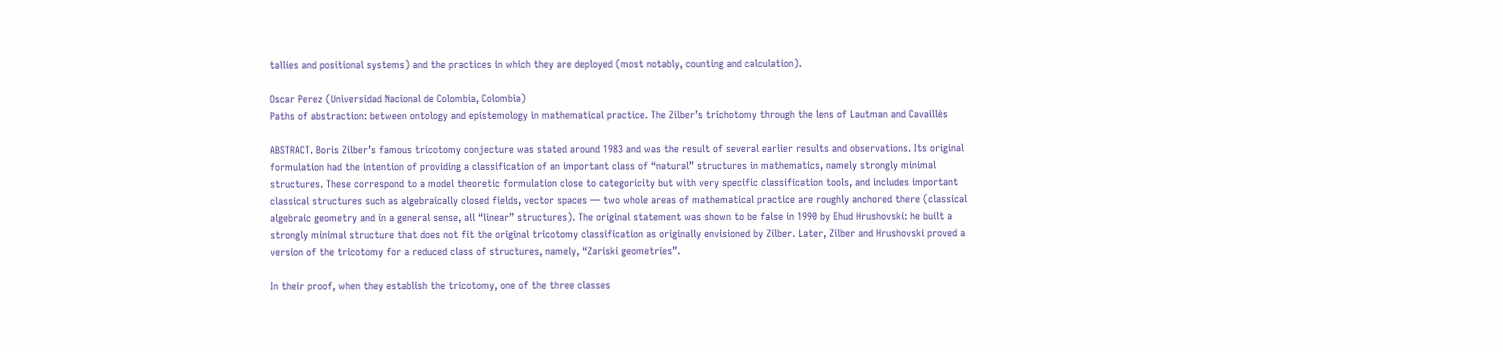tallies and positional systems) and the practices in which they are deployed (most notably, counting and calculation).

Oscar Perez (Universidad Nacional de Colombia, Colombia)
Paths of abstraction: between ontology and epistemology in mathematical practice. The Zilber’s trichotomy through the lens of Lautman and Cavaillès

ABSTRACT. Boris Zilber’s famous tricotomy conjecture was stated around 1983 and was the result of several earlier results and observations. Its original formulation had the intention of providing a classification of an important class of “natural” structures in mathematics, namely strongly minimal structures. These correspond to a model theoretic formulation close to categoricity but with very specific classification tools, and includes important classical structures such as algebraically closed fields, vector spaces — two whole areas of mathematical practice are roughly anchored there (classical algebraic geometry and in a general sense, all “linear” structures). The original statement was shown to be false in 1990 by Ehud Hrushovski: he built a strongly minimal structure that does not fit the original tricotomy classification as originally envisioned by Zilber. Later, Zilber and Hrushovski proved a version of the tricotomy for a reduced class of structures, namely, “Zariski geometries”.

In their proof, when they establish the tricotomy, one of the three classes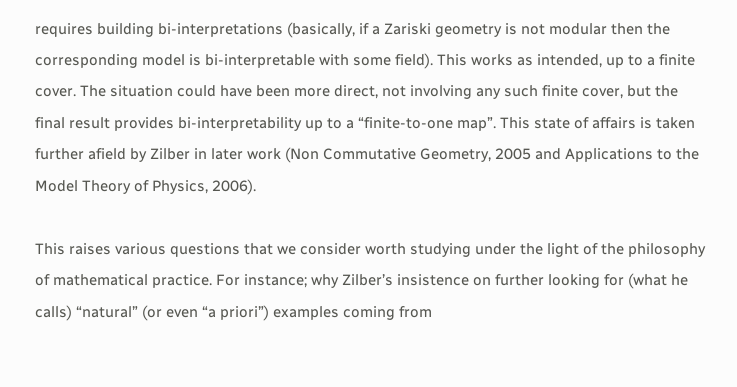requires building bi-interpretations (basically, if a Zariski geometry is not modular then the corresponding model is bi-interpretable with some field). This works as intended, up to a finite cover. The situation could have been more direct, not involving any such finite cover, but the final result provides bi-interpretability up to a “finite-to-one map”. This state of affairs is taken further afield by Zilber in later work (Non Commutative Geometry, 2005 and Applications to the Model Theory of Physics, 2006).

This raises various questions that we consider worth studying under the light of the philosophy of mathematical practice. For instance; why Zilber’s insistence on further looking for (what he calls) “natural” (or even “a priori”) examples coming from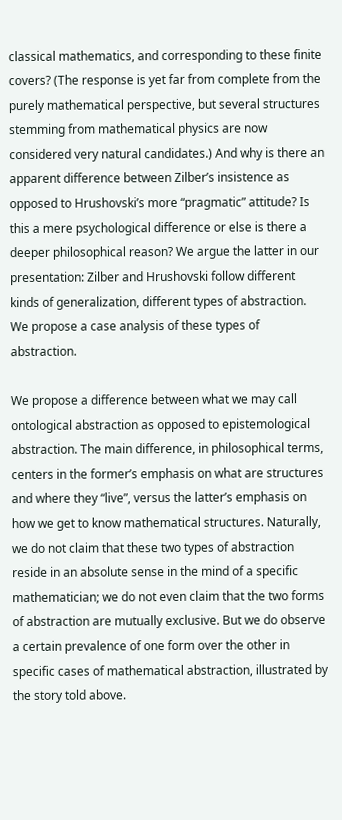classical mathematics, and corresponding to these finite covers? (The response is yet far from complete from the purely mathematical perspective, but several structures stemming from mathematical physics are now considered very natural candidates.) And why is there an apparent difference between Zilber’s insistence as opposed to Hrushovski’s more “pragmatic” attitude? Is this a mere psychological difference or else is there a deeper philosophical reason? We argue the latter in our presentation: Zilber and Hrushovski follow different kinds of generalization, different types of abstraction. We propose a case analysis of these types of abstraction.

We propose a difference between what we may call ontological abstraction as opposed to epistemological abstraction. The main difference, in philosophical terms, centers in the former’s emphasis on what are structures and where they “live”, versus the latter’s emphasis on how we get to know mathematical structures. Naturally, we do not claim that these two types of abstraction reside in an absolute sense in the mind of a specific mathematician; we do not even claim that the two forms of abstraction are mutually exclusive. But we do observe a certain prevalence of one form over the other in specific cases of mathematical abstraction, illustrated by the story told above.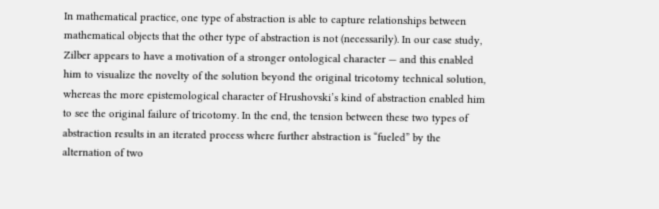In mathematical practice, one type of abstraction is able to capture relationships between mathematical objects that the other type of abstraction is not (necessarily). In our case study, Zilber appears to have a motivation of a stronger ontological character — and this enabled him to visualize the novelty of the solution beyond the original tricotomy technical solution, whereas the more epistemological character of Hrushovski’s kind of abstraction enabled him to see the original failure of tricotomy. In the end, the tension between these two types of abstraction results in an iterated process where further abstraction is “fueled” by the alternation of two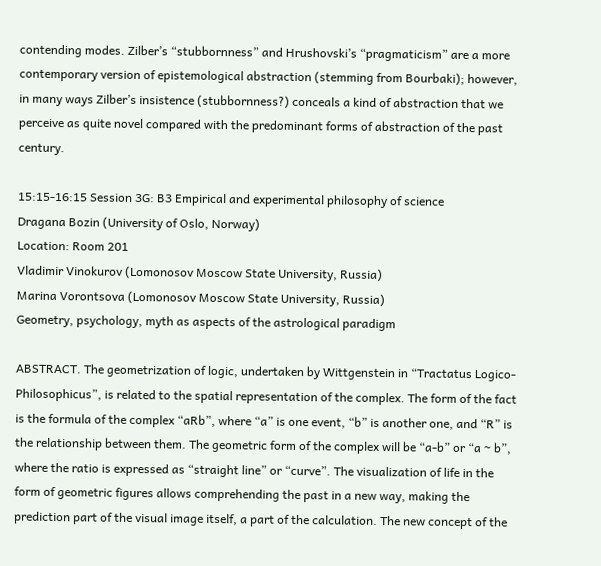contending modes. Zilber’s “stubbornness” and Hrushovski’s “pragmaticism” are a more contemporary version of epistemological abstraction (stemming from Bourbaki); however, in many ways Zilber’s insistence (stubbornness?) conceals a kind of abstraction that we perceive as quite novel compared with the predominant forms of abstraction of the past century.

15:15-16:15 Session 3G: B3 Empirical and experimental philosophy of science
Dragana Bozin (University of Oslo, Norway)
Location: Room 201
Vladimir Vinokurov (Lomonosov Moscow State University, Russia)
Marina Vorontsova (Lomonosov Moscow State University, Russia)
Geometry, psychology, myth as aspects of the astrological paradigm

ABSTRACT. The geometrization of logic, undertaken by Wittgenstein in “Tractatus Logico-Philosophicus”, is related to the spatial representation of the complex. The form of the fact is the formula of the complex “aRb”, where “a” is one event, “b” is another one, and “R” is the relationship between them. The geometric form of the complex will be “a-b” or “a ~ b”, where the ratio is expressed as “straight line” or “curve”. The visualization of life in the form of geometric figures allows comprehending the past in a new way, making the prediction part of the visual image itself, a part of the calculation. The new concept of the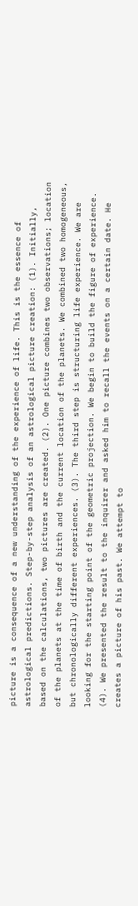picture is a consequence of a new understanding of the experience of life. This is the essence of astrological predictions. Step-by-step analysis of an astrological picture creation: (1). Initially, based on the calculations, two pictures are created. (2). One picture combines two observations; location of the planets at the time of birth and the current location of the planets. We combined two homogeneous, but chronologically different experiences. (3). The third step is structuring life experience. We are looking for the starting point of the geometric projection. We begin to build the figure of experience. (4). We presented the result to the inquirer and asked him to recall the events on a certain date. He creates a picture of his past. We attempt to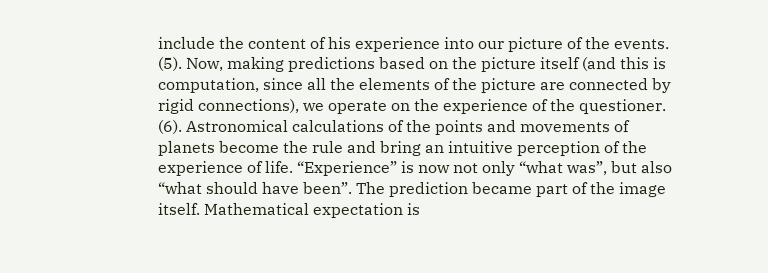include the content of his experience into our picture of the events. (5). Now, making predictions based on the picture itself (and this is computation, since all the elements of the picture are connected by rigid connections), we operate on the experience of the questioner. (6). Astronomical calculations of the points and movements of planets become the rule and bring an intuitive perception of the experience of life. “Experience” is now not only “what was”, but also “what should have been”. The prediction became part of the image itself. Mathematical expectation is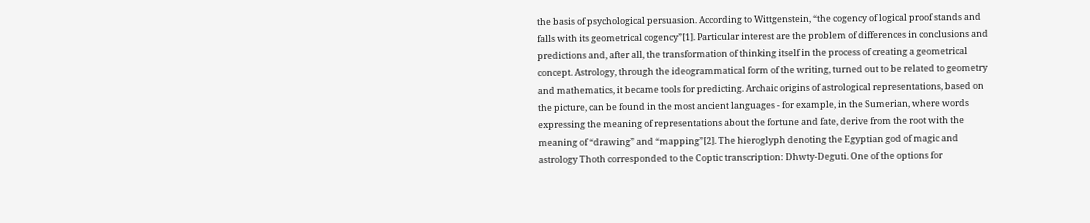the basis of psychological persuasion. According to Wittgenstein, “the cogency of logical proof stands and falls with its geometrical cogency”[1]. Particular interest are the problem of differences in conclusions and predictions and, after all, the transformation of thinking itself in the process of creating a geometrical concept. Astrology, through the ideogrammatical form of the writing, turned out to be related to geometry and mathematics, it became tools for predicting. Archaic origins of astrological representations, based on the picture, can be found in the most ancient languages - for example, in the Sumerian, where words expressing the meaning of representations about the fortune and fate, derive from the root with the meaning of “drawing” and “mapping”[2]. The hieroglyph denoting the Egyptian god of magic and astrology Thoth corresponded to the Coptic transcription: Dhwty-Deguti. One of the options for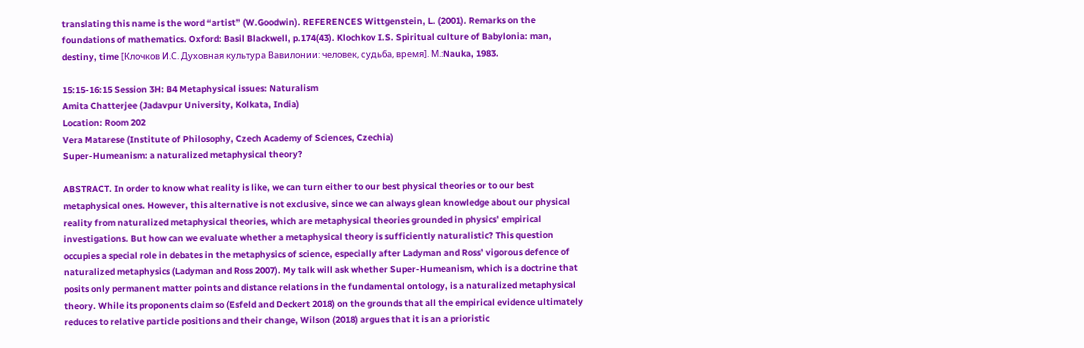translating this name is the word “artist” (W.Goodwin). REFERENCES Wittgenstein, L. (2001). Remarks on the foundations of mathematics. Oxford: Basil Blackwell, p.174(43). Klochkov I.S. Spiritual culture of Babylonia: man, destiny, time [Клочков И.С. Духовная культура Вавилонии: человек, судьба, время]. М.:Nauka, 1983.

15:15-16:15 Session 3H: B4 Metaphysical issues: Naturalism
Amita Chatterjee (Jadavpur University, Kolkata, India)
Location: Room 202
Vera Matarese (Institute of Philosophy, Czech Academy of Sciences, Czechia)
Super-Humeanism: a naturalized metaphysical theory?

ABSTRACT. In order to know what reality is like, we can turn either to our best physical theories or to our best metaphysical ones. However, this alternative is not exclusive, since we can always glean knowledge about our physical reality from naturalized metaphysical theories, which are metaphysical theories grounded in physics’ empirical investigations. But how can we evaluate whether a metaphysical theory is sufficiently naturalistic? This question occupies a special role in debates in the metaphysics of science, especially after Ladyman and Ross’ vigorous defence of naturalized metaphysics (Ladyman and Ross 2007). My talk will ask whether Super-Humeanism, which is a doctrine that posits only permanent matter points and distance relations in the fundamental ontology, is a naturalized metaphysical theory. While its proponents claim so (Esfeld and Deckert 2018) on the grounds that all the empirical evidence ultimately reduces to relative particle positions and their change, Wilson (2018) argues that it is an a prioristic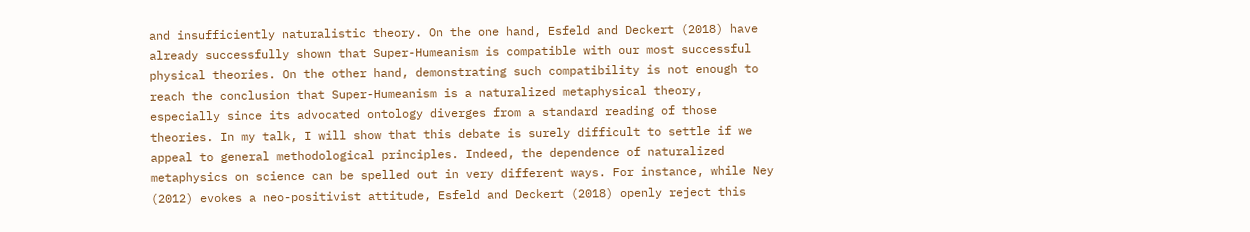and insufficiently naturalistic theory. On the one hand, Esfeld and Deckert (2018) have already successfully shown that Super-Humeanism is compatible with our most successful physical theories. On the other hand, demonstrating such compatibility is not enough to reach the conclusion that Super-Humeanism is a naturalized metaphysical theory, especially since its advocated ontology diverges from a standard reading of those theories. In my talk, I will show that this debate is surely difficult to settle if we appeal to general methodological principles. Indeed, the dependence of naturalized metaphysics on science can be spelled out in very different ways. For instance, while Ney (2012) evokes a neo-positivist attitude, Esfeld and Deckert (2018) openly reject this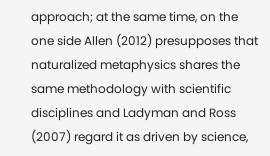approach; at the same time, on the one side Allen (2012) presupposes that naturalized metaphysics shares the same methodology with scientific disciplines and Ladyman and Ross (2007) regard it as driven by science,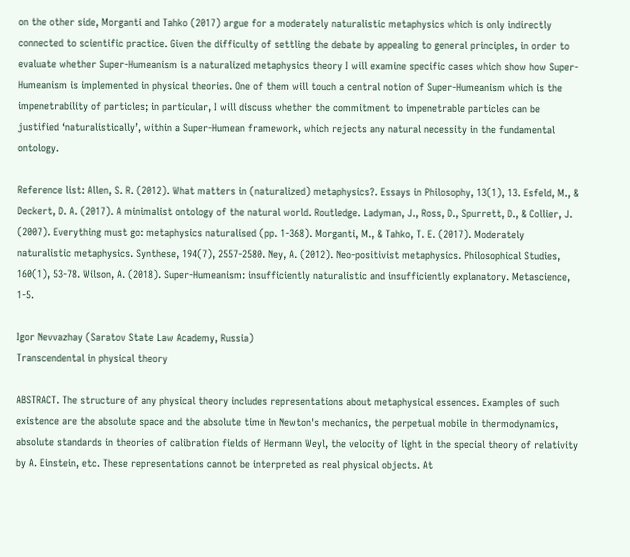on the other side, Morganti and Tahko (2017) argue for a moderately naturalistic metaphysics which is only indirectly connected to scientific practice. Given the difficulty of settling the debate by appealing to general principles, in order to evaluate whether Super-Humeanism is a naturalized metaphysics theory I will examine specific cases which show how Super-Humeanism is implemented in physical theories. One of them will touch a central notion of Super-Humeanism which is the impenetrability of particles; in particular, I will discuss whether the commitment to impenetrable particles can be justified ‘naturalistically’, within a Super-Humean framework, which rejects any natural necessity in the fundamental ontology.

Reference list: Allen, S. R. (2012). What matters in (naturalized) metaphysics?. Essays in Philosophy, 13(1), 13. Esfeld, M., & Deckert, D. A. (2017). A minimalist ontology of the natural world. Routledge. Ladyman, J., Ross, D., Spurrett, D., & Collier, J. (2007). Everything must go: metaphysics naturalised (pp. 1-368). Morganti, M., & Tahko, T. E. (2017). Moderately naturalistic metaphysics. Synthese, 194(7), 2557-2580. Ney, A. (2012). Neo-positivist metaphysics. Philosophical Studies, 160(1), 53-78. Wilson, A. (2018). Super-Humeanism: insufficiently naturalistic and insufficiently explanatory. Metascience, 1-5.

Igor Nevvazhay (Saratov State Law Academy, Russia)
Transcendental in physical theory

ABSTRACT. The structure of any physical theory includes representations about metaphysical essences. Examples of such existence are the absolute space and the absolute time in Newton's mechanics, the perpetual mobile in thermodynamics, absolute standards in theories of calibration fields of Hermann Weyl, the velocity of light in the special theory of relativity by A. Einstein, etc. These representations cannot be interpreted as real physical objects. At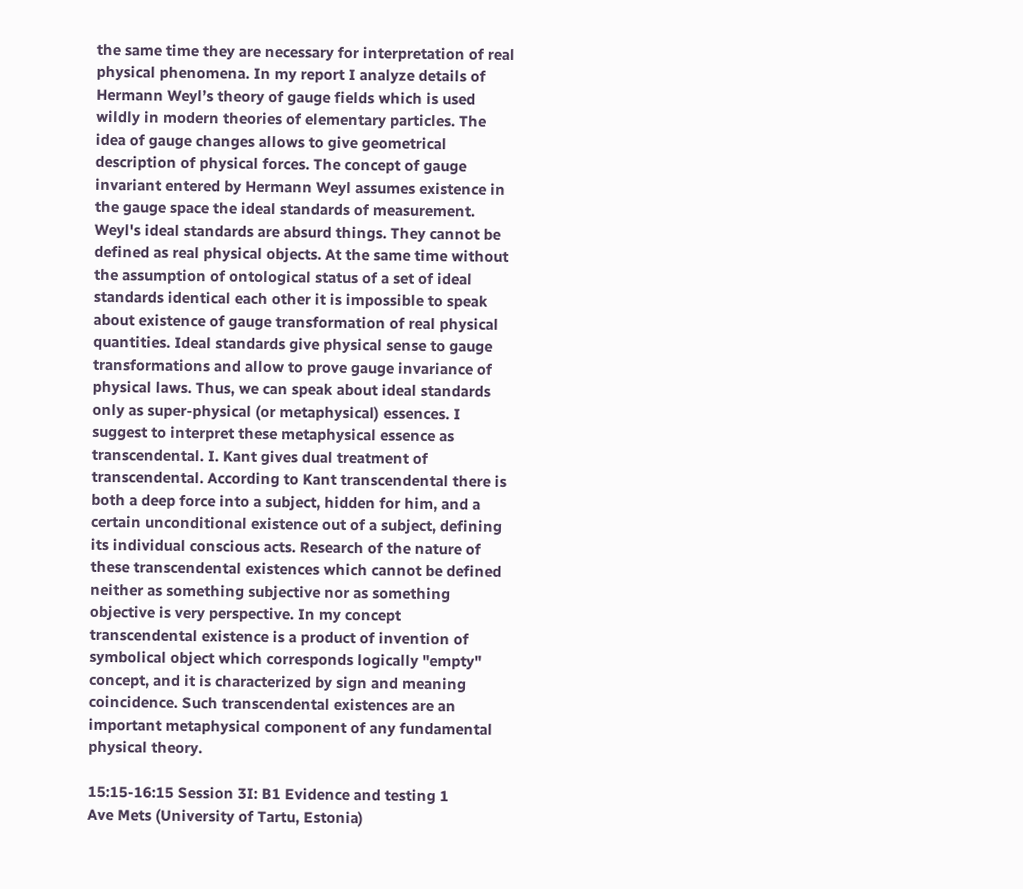the same time they are necessary for interpretation of real physical phenomena. In my report I analyze details of Hermann Weyl’s theory of gauge fields which is used wildly in modern theories of elementary particles. The idea of gauge changes allows to give geometrical description of physical forces. The concept of gauge invariant entered by Hermann Weyl assumes existence in the gauge space the ideal standards of measurement. Weyl's ideal standards are absurd things. They cannot be defined as real physical objects. At the same time without the assumption of ontological status of a set of ideal standards identical each other it is impossible to speak about existence of gauge transformation of real physical quantities. Ideal standards give physical sense to gauge transformations and allow to prove gauge invariance of physical laws. Thus, we can speak about ideal standards only as super-physical (or metaphysical) essences. I suggest to interpret these metaphysical essence as transcendental. I. Kant gives dual treatment of transcendental. According to Kant transcendental there is both a deep force into a subject, hidden for him, and a certain unconditional existence out of a subject, defining its individual conscious acts. Research of the nature of these transcendental existences which cannot be defined neither as something subjective nor as something objective is very perspective. In my concept transcendental existence is a product of invention of symbolical object which corresponds logically "empty" concept, and it is characterized by sign and meaning coincidence. Such transcendental existences are an important metaphysical component of any fundamental physical theory.

15:15-16:15 Session 3I: B1 Evidence and testing 1
Ave Mets (University of Tartu, Estonia)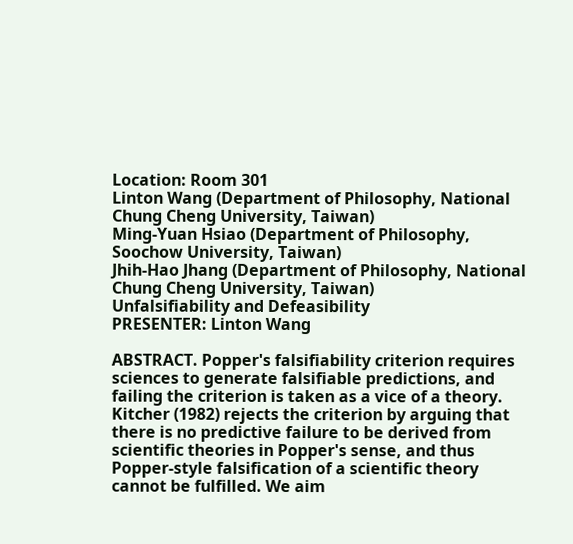Location: Room 301
Linton Wang (Department of Philosophy, National Chung Cheng University, Taiwan)
Ming-Yuan Hsiao (Department of Philosophy, Soochow University, Taiwan)
Jhih-Hao Jhang (Department of Philosophy, National Chung Cheng University, Taiwan)
Unfalsifiability and Defeasibility
PRESENTER: Linton Wang

ABSTRACT. Popper's falsifiability criterion requires sciences to generate falsifiable predictions, and failing the criterion is taken as a vice of a theory. Kitcher (1982) rejects the criterion by arguing that there is no predictive failure to be derived from scientific theories in Popper's sense, and thus Popper-style falsification of a scientific theory cannot be fulfilled. We aim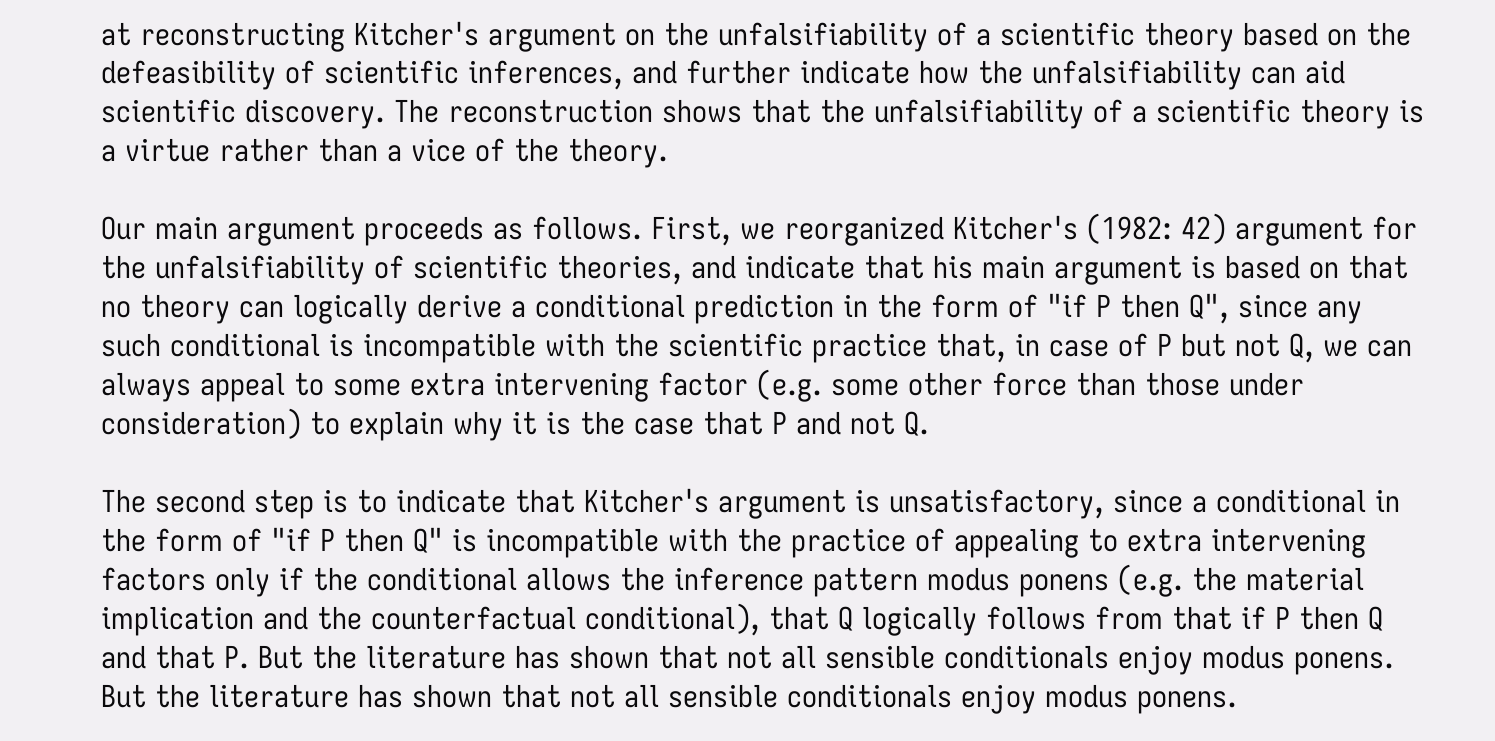at reconstructing Kitcher's argument on the unfalsifiability of a scientific theory based on the defeasibility of scientific inferences, and further indicate how the unfalsifiability can aid scientific discovery. The reconstruction shows that the unfalsifiability of a scientific theory is a virtue rather than a vice of the theory.

Our main argument proceeds as follows. First, we reorganized Kitcher's (1982: 42) argument for the unfalsifiability of scientific theories, and indicate that his main argument is based on that no theory can logically derive a conditional prediction in the form of "if P then Q", since any such conditional is incompatible with the scientific practice that, in case of P but not Q, we can always appeal to some extra intervening factor (e.g. some other force than those under consideration) to explain why it is the case that P and not Q.

The second step is to indicate that Kitcher's argument is unsatisfactory, since a conditional in the form of "if P then Q" is incompatible with the practice of appealing to extra intervening factors only if the conditional allows the inference pattern modus ponens (e.g. the material implication and the counterfactual conditional), that Q logically follows from that if P then Q and that P. But the literature has shown that not all sensible conditionals enjoy modus ponens. But the literature has shown that not all sensible conditionals enjoy modus ponens.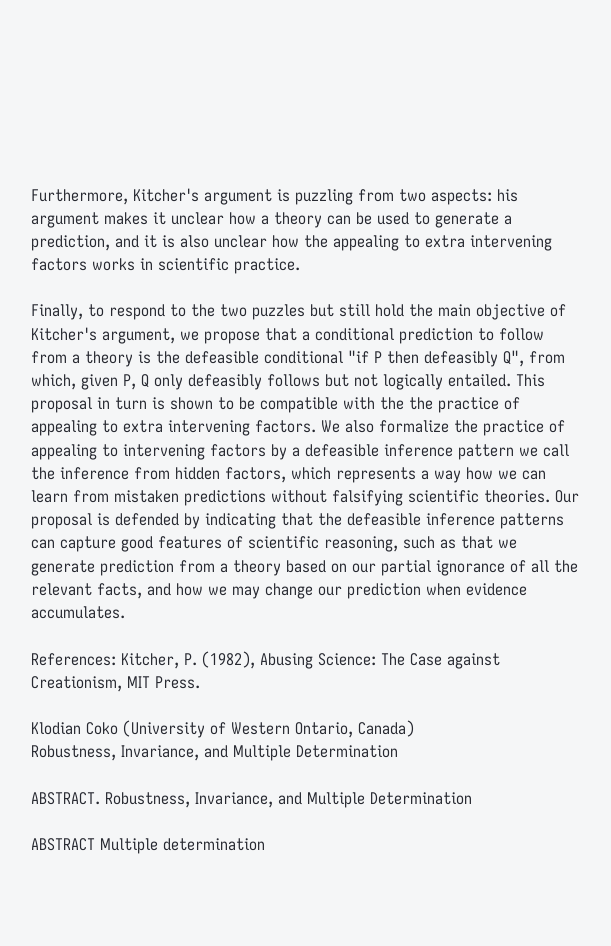Furthermore, Kitcher's argument is puzzling from two aspects: his argument makes it unclear how a theory can be used to generate a prediction, and it is also unclear how the appealing to extra intervening factors works in scientific practice.

Finally, to respond to the two puzzles but still hold the main objective of Kitcher's argument, we propose that a conditional prediction to follow from a theory is the defeasible conditional "if P then defeasibly Q", from which, given P, Q only defeasibly follows but not logically entailed. This proposal in turn is shown to be compatible with the the practice of appealing to extra intervening factors. We also formalize the practice of appealing to intervening factors by a defeasible inference pattern we call the inference from hidden factors, which represents a way how we can learn from mistaken predictions without falsifying scientific theories. Our proposal is defended by indicating that the defeasible inference patterns can capture good features of scientific reasoning, such as that we generate prediction from a theory based on our partial ignorance of all the relevant facts, and how we may change our prediction when evidence accumulates.

References: Kitcher, P. (1982), Abusing Science: The Case against Creationism, MIT Press.

Klodian Coko (University of Western Ontario, Canada)
Robustness, Invariance, and Multiple Determination

ABSTRACT. Robustness, Invariance, and Multiple Determination

ABSTRACT Multiple determination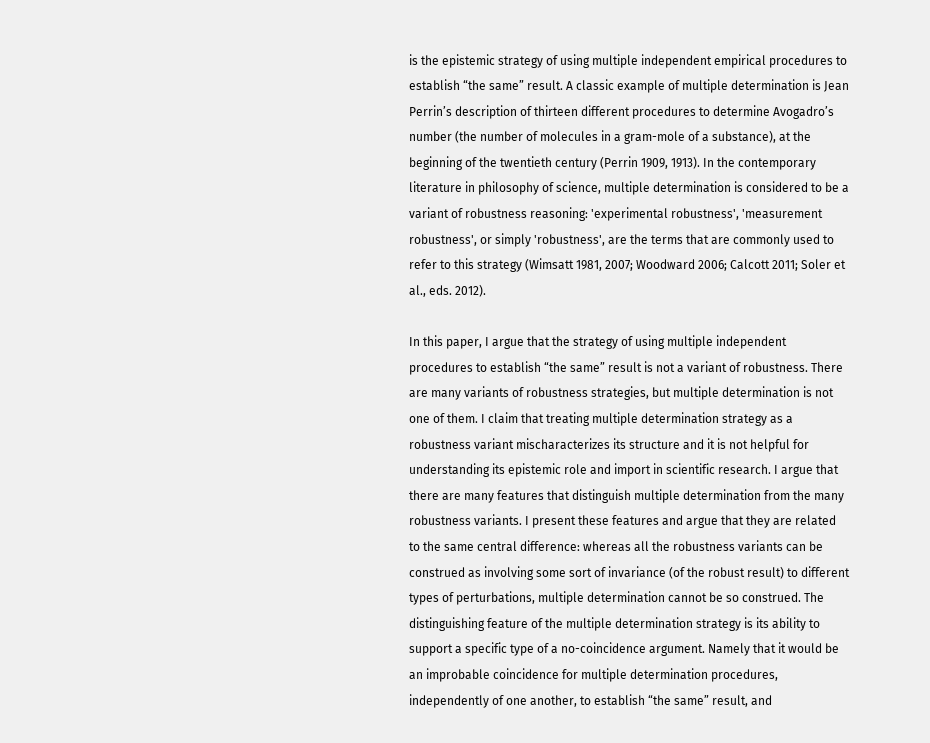is the epistemic strategy of using multiple independent empirical procedures to establish “the same” result. A classic example of multiple determination is Jean Perrin’s description of thirteen different procedures to determine Avogadro’s number (the number of molecules in a gram-mole of a substance), at the beginning of the twentieth century (Perrin 1909, 1913). In the contemporary literature in philosophy of science, multiple determination is considered to be a variant of robustness reasoning: 'experimental robustness', 'measurement robustness', or simply 'robustness', are the terms that are commonly used to refer to this strategy (Wimsatt 1981, 2007; Woodward 2006; Calcott 2011; Soler et al., eds. 2012).

In this paper, I argue that the strategy of using multiple independent procedures to establish “the same” result is not a variant of robustness. There are many variants of robustness strategies, but multiple determination is not one of them. I claim that treating multiple determination strategy as a robustness variant mischaracterizes its structure and it is not helpful for understanding its epistemic role and import in scientific research. I argue that there are many features that distinguish multiple determination from the many robustness variants. I present these features and argue that they are related to the same central difference: whereas all the robustness variants can be construed as involving some sort of invariance (of the robust result) to different types of perturbations, multiple determination cannot be so construed. The distinguishing feature of the multiple determination strategy is its ability to support a specific type of a no-coincidence argument. Namely that it would be an improbable coincidence for multiple determination procedures, independently of one another, to establish “the same” result, and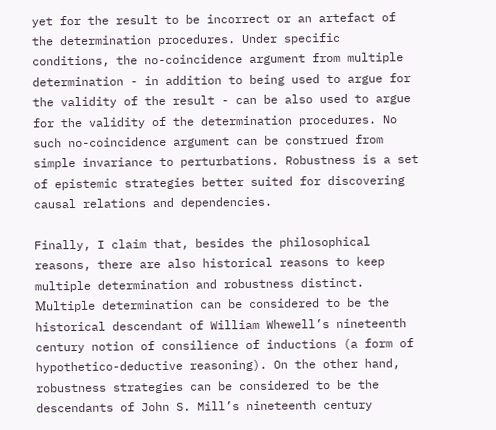yet for the result to be incorrect or an artefact of the determination procedures. Under specific conditions, the no-coincidence argument from multiple determination - in addition to being used to argue for the validity of the result - can be also used to argue for the validity of the determination procedures. No such no-coincidence argument can be construed from simple invariance to perturbations. Robustness is a set of epistemic strategies better suited for discovering causal relations and dependencies.

Finally, I claim that, besides the philosophical reasons, there are also historical reasons to keep multiple determination and robustness distinct. Μultiple determination can be considered to be the historical descendant of William Whewell’s nineteenth century notion of consilience of inductions (a form of hypothetico-deductive reasoning). On the other hand, robustness strategies can be considered to be the descendants of John S. Mill’s nineteenth century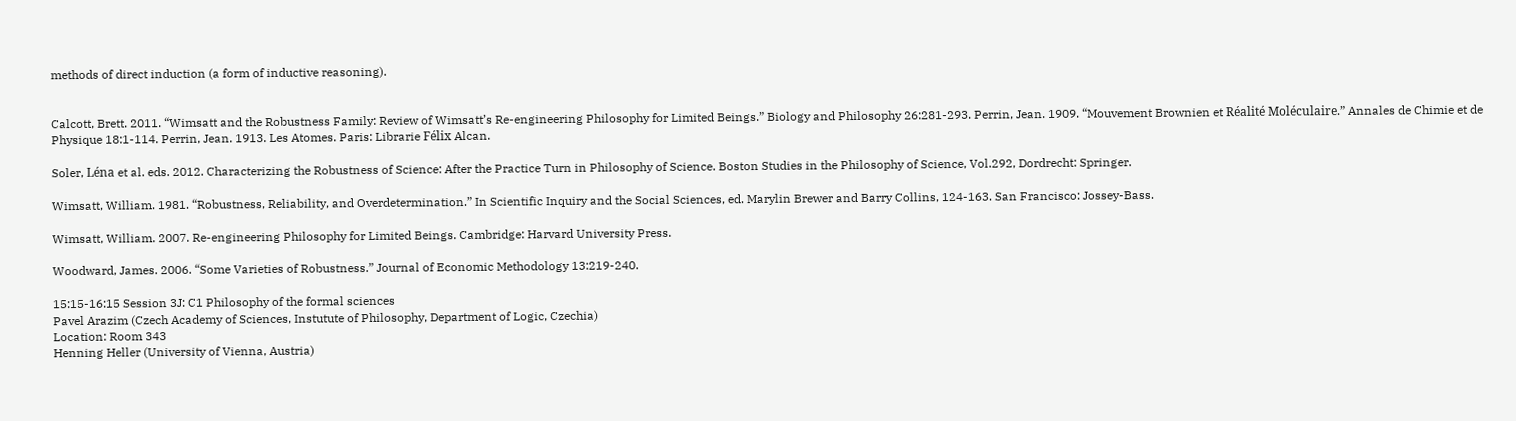methods of direct induction (a form of inductive reasoning).


Calcott, Brett. 2011. “Wimsatt and the Robustness Family: Review of Wimsatt’s Re-engineering Philosophy for Limited Beings.” Biology and Philosophy 26:281-293. Perrin, Jean. 1909. “Mouvement Brownien et Réalité Moléculaire.” Annales de Chimie et de Physique 18:1-114. Perrin, Jean. 1913. Les Atomes. Paris: Librarie Félix Alcan.

Soler, Léna et al. eds. 2012. Characterizing the Robustness of Science: After the Practice Turn in Philosophy of Science. Boston Studies in the Philosophy of Science, Vol.292, Dordrecht: Springer.

Wimsatt, William. 1981. “Robustness, Reliability, and Overdetermination.” In Scientific Inquiry and the Social Sciences, ed. Marylin Brewer and Barry Collins, 124-163. San Francisco: Jossey-Bass.

Wimsatt, William. 2007. Re-engineering Philosophy for Limited Beings. Cambridge: Harvard University Press.

Woodward, James. 2006. “Some Varieties of Robustness.” Journal of Economic Methodology 13:219-240.

15:15-16:15 Session 3J: C1 Philosophy of the formal sciences
Pavel Arazim (Czech Academy of Sciences, Instutute of Philosophy, Department of Logic, Czechia)
Location: Room 343
Henning Heller (University of Vienna, Austria)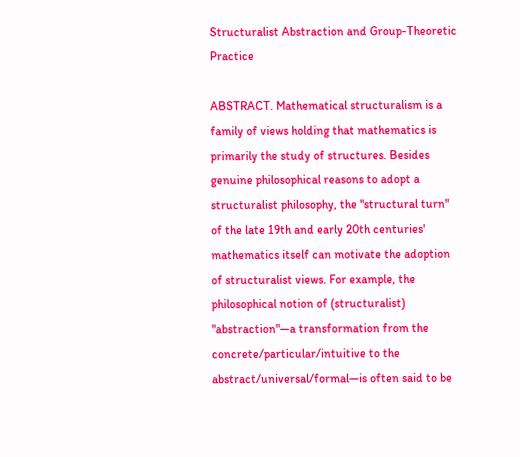Structuralist Abstraction and Group-Theoretic Practice

ABSTRACT. Mathematical structuralism is a family of views holding that mathematics is primarily the study of structures. Besides genuine philosophical reasons to adopt a structuralist philosophy, the "structural turn" of the late 19th and early 20th centuries' mathematics itself can motivate the adoption of structuralist views. For example, the philosophical notion of (structuralist) "abstraction"—a transformation from the concrete/particular/intuitive to the abstract/universal/formal—is often said to be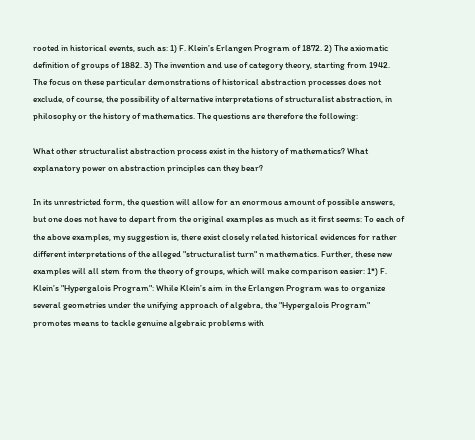rooted in historical events, such as: 1) F. Klein’s Erlangen Program of 1872. 2) The axiomatic definition of groups of 1882. 3) The invention and use of category theory, starting from 1942. The focus on these particular demonstrations of historical abstraction processes does not exclude, of course, the possibility of alternative interpretations of structuralist abstraction, in philosophy or the history of mathematics. The questions are therefore the following:

What other structuralist abstraction process exist in the history of mathematics? What explanatory power on abstraction principles can they bear?

In its unrestricted form, the question will allow for an enormous amount of possible answers, but one does not have to depart from the original examples as much as it first seems: To each of the above examples, my suggestion is, there exist closely related historical evidences for rather different interpretations of the alleged "structuralist turn" n mathematics. Further, these new examples will all stem from the theory of groups, which will make comparison easier: 1*) F. Klein’s "Hypergalois Program": While Klein’s aim in the Erlangen Program was to organize several geometries under the unifying approach of algebra, the "Hypergalois Program" promotes means to tackle genuine algebraic problems with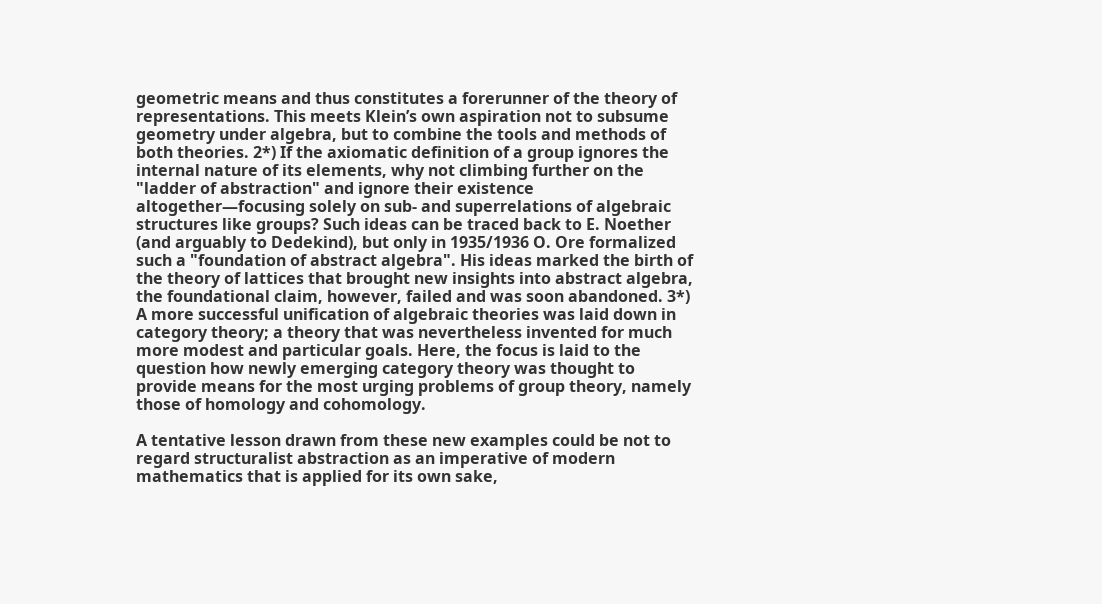geometric means and thus constitutes a forerunner of the theory of representations. This meets Klein’s own aspiration not to subsume geometry under algebra, but to combine the tools and methods of both theories. 2*) If the axiomatic definition of a group ignores the internal nature of its elements, why not climbing further on the "ladder of abstraction" and ignore their existence altogether—focusing solely on sub- and superrelations of algebraic structures like groups? Such ideas can be traced back to E. Noether (and arguably to Dedekind), but only in 1935/1936 O. Ore formalized such a "foundation of abstract algebra". His ideas marked the birth of the theory of lattices that brought new insights into abstract algebra, the foundational claim, however, failed and was soon abandoned. 3*) A more successful unification of algebraic theories was laid down in category theory; a theory that was nevertheless invented for much more modest and particular goals. Here, the focus is laid to the question how newly emerging category theory was thought to provide means for the most urging problems of group theory, namely those of homology and cohomology.

A tentative lesson drawn from these new examples could be not to regard structuralist abstraction as an imperative of modern mathematics that is applied for its own sake,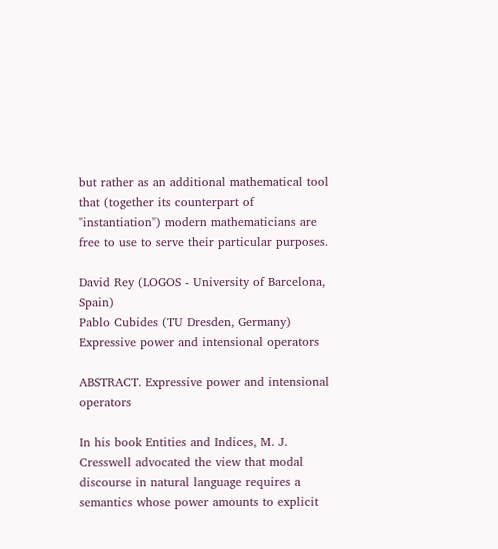but rather as an additional mathematical tool that (together its counterpart of "instantiation") modern mathematicians are free to use to serve their particular purposes.

David Rey (LOGOS - University of Barcelona, Spain)
Pablo Cubides (TU Dresden, Germany)
Expressive power and intensional operators

ABSTRACT. Expressive power and intensional operators

In his book Entities and Indices, M. J. Cresswell advocated the view that modal discourse in natural language requires a semantics whose power amounts to explicit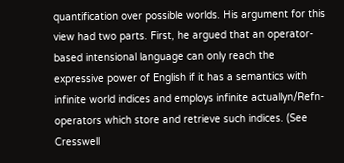quantification over possible worlds. His argument for this view had two parts. First, he argued that an operator-based intensional language can only reach the expressive power of English if it has a semantics with infinite world indices and employs infinite actuallyn/Refn-operators which store and retrieve such indices. (See Cresswell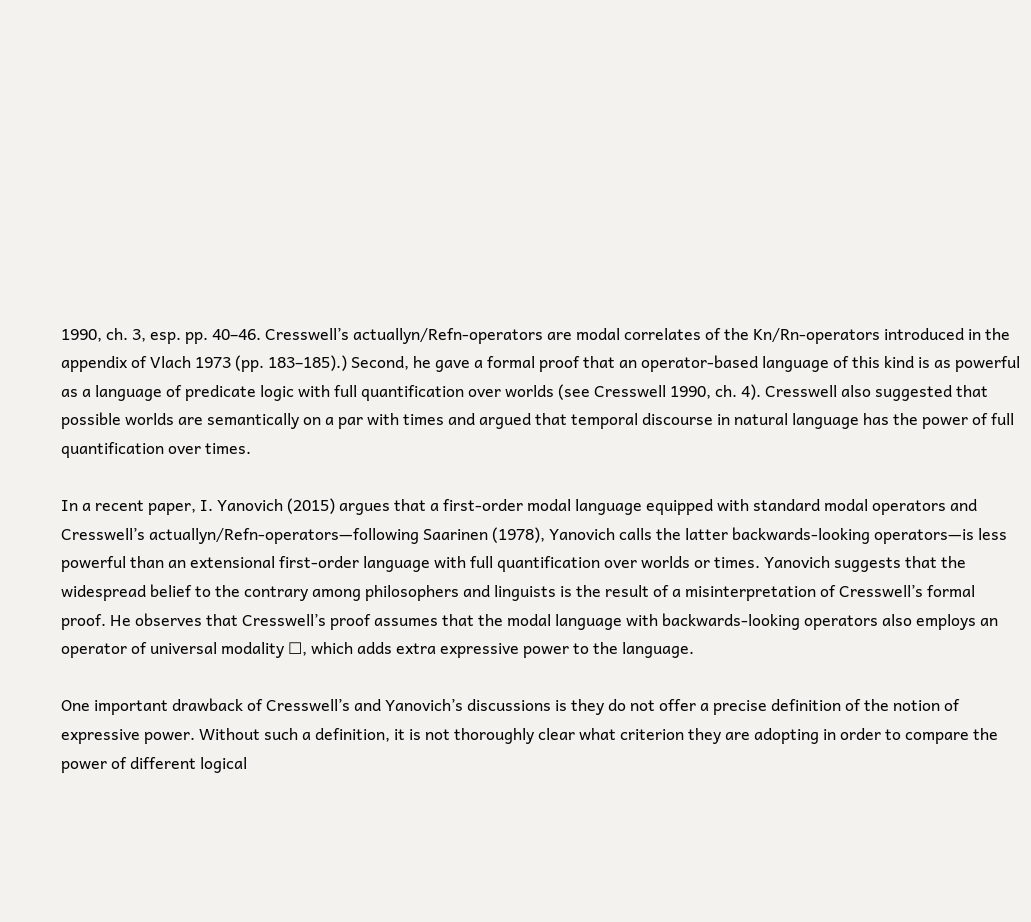1990, ch. 3, esp. pp. 40–46. Cresswell’s actuallyn/Refn-operators are modal correlates of the Kn/Rn-operators introduced in the appendix of Vlach 1973 (pp. 183–185).) Second, he gave a formal proof that an operator-based language of this kind is as powerful as a language of predicate logic with full quantification over worlds (see Cresswell 1990, ch. 4). Cresswell also suggested that possible worlds are semantically on a par with times and argued that temporal discourse in natural language has the power of full quantification over times.

In a recent paper, I. Yanovich (2015) argues that a first-order modal language equipped with standard modal operators and Cresswell’s actuallyn/Refn-operators—following Saarinen (1978), Yanovich calls the latter backwards-looking operators—is less powerful than an extensional first-order language with full quantification over worlds or times. Yanovich suggests that the widespread belief to the contrary among philosophers and linguists is the result of a misinterpretation of Cresswell’s formal proof. He observes that Cresswell’s proof assumes that the modal language with backwards-looking operators also employs an operator of universal modality ☐, which adds extra expressive power to the language.

One important drawback of Cresswell’s and Yanovich’s discussions is they do not offer a precise definition of the notion of expressive power. Without such a definition, it is not thoroughly clear what criterion they are adopting in order to compare the power of different logical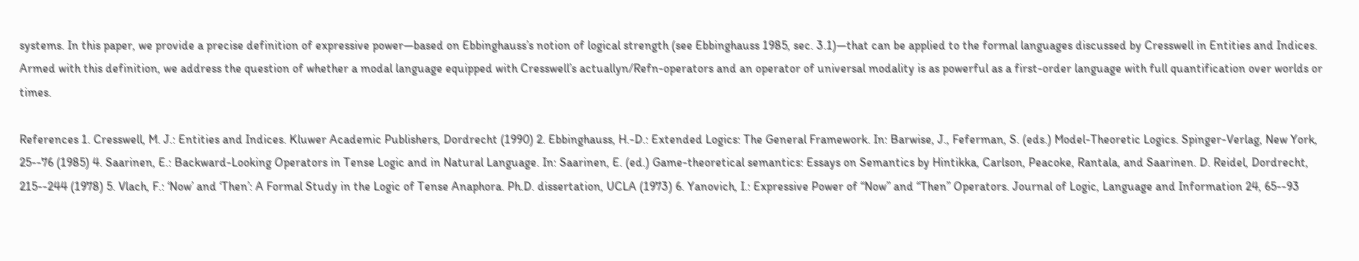systems. In this paper, we provide a precise definition of expressive power—based on Ebbinghauss’s notion of logical strength (see Ebbinghauss 1985, sec. 3.1)—that can be applied to the formal languages discussed by Cresswell in Entities and Indices. Armed with this definition, we address the question of whether a modal language equipped with Cresswell’s actuallyn/Refn-operators and an operator of universal modality is as powerful as a first-order language with full quantification over worlds or times.

References 1. Cresswell, M. J.: Entities and Indices. Kluwer Academic Publishers, Dordrecht (1990) 2. Ebbinghauss, H.-D.: Extended Logics: The General Framework. In: Barwise, J., Feferman, S. (eds.) Model-Theoretic Logics. Spinger-Verlag, New York, 25--76 (1985) 4. Saarinen, E.: Backward-Looking Operators in Tense Logic and in Natural Language. In: Saarinen, E. (ed.) Game-theoretical semantics: Essays on Semantics by Hintikka, Carlson, Peacoke, Rantala, and Saarinen. D. Reidel, Dordrecht, 215--244 (1978) 5. Vlach, F.: ‘Now’ and ‘Then’: A Formal Study in the Logic of Tense Anaphora. Ph.D. dissertation, UCLA (1973) 6. Yanovich, I.: Expressive Power of “Now” and “Then” Operators. Journal of Logic, Language and Information 24, 65--93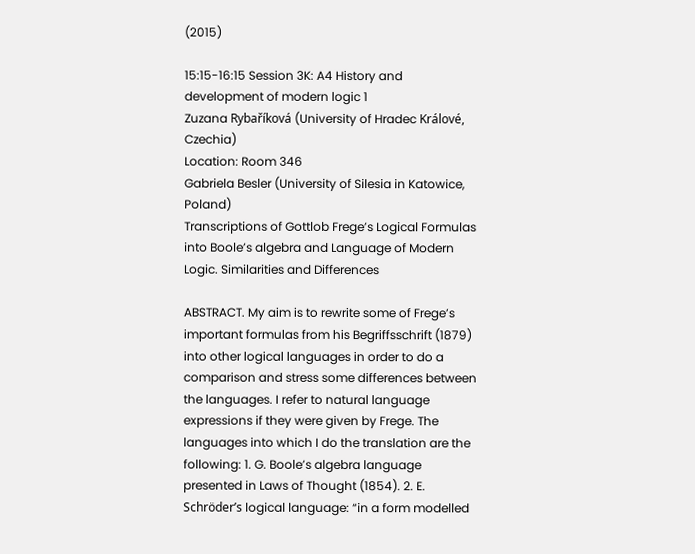(2015)

15:15-16:15 Session 3K: A4 History and development of modern logic 1
Zuzana Rybaříková (University of Hradec Králové, Czechia)
Location: Room 346
Gabriela Besler (University of Silesia in Katowice, Poland)
Transcriptions of Gottlob Frege’s Logical Formulas into Boole’s algebra and Language of Modern Logic. Similarities and Differences

ABSTRACT. My aim is to rewrite some of Frege’s important formulas from his Begriffsschrift (1879) into other logical languages in order to do a comparison and stress some differences between the languages. I refer to natural language expressions if they were given by Frege. The languages into which I do the translation are the following: 1. G. Boole’s algebra language presented in Laws of Thought (1854). 2. E. Schröder’s logical language: “in a form modelled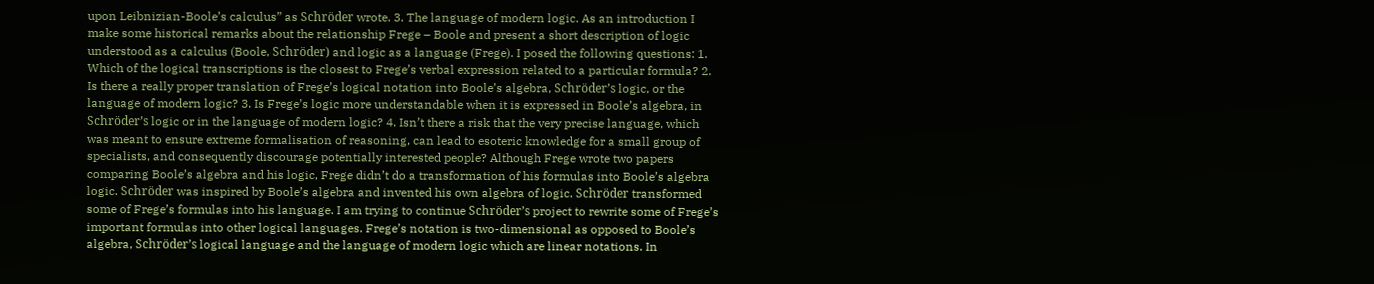upon Leibnizian-Boole’s calculus” as Schröder wrote. 3. The language of modern logic. As an introduction I make some historical remarks about the relationship Frege – Boole and present a short description of logic understood as a calculus (Boole, Schröder) and logic as a language (Frege). I posed the following questions: 1. Which of the logical transcriptions is the closest to Frege’s verbal expression related to a particular formula? 2. Is there a really proper translation of Frege’s logical notation into Boole’s algebra, Schröder’s logic, or the language of modern logic? 3. Is Frege’s logic more understandable when it is expressed in Boole’s algebra, in Schröder’s logic or in the language of modern logic? 4. Isn’t there a risk that the very precise language, which was meant to ensure extreme formalisation of reasoning, can lead to esoteric knowledge for a small group of specialists, and consequently discourage potentially interested people? Although Frege wrote two papers comparing Boole’s algebra and his logic, Frege didn’t do a transformation of his formulas into Boole’s algebra logic. Schröder was inspired by Boole’s algebra and invented his own algebra of logic. Schröder transformed some of Frege’s formulas into his language. I am trying to continue Schröder’s project to rewrite some of Frege’s important formulas into other logical languages. Frege’s notation is two-dimensional as opposed to Boole’s algebra, Schröder’s logical language and the language of modern logic which are linear notations. In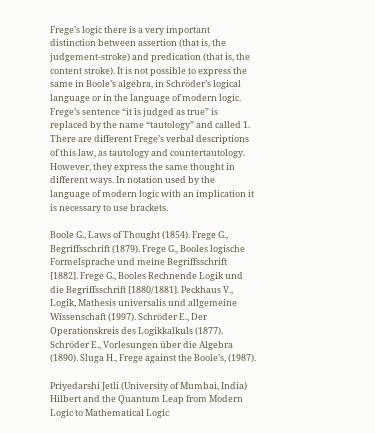Frege’s logic there is a very important distinction between assertion (that is, the judgement-stroke) and predication (that is, the content stroke). It is not possible to express the same in Boole’s algebra, in Schröder’s logical language or in the language of modern logic. Frege’s sentence “it is judged as true” is replaced by the name “tautology” and called 1. There are different Frege’s verbal descriptions of this law, as tautology and countertautology. However, they express the same thought in different ways. In notation used by the language of modern logic with an implication it is necessary to use brackets.

Boole G., Laws of Thought (1854). Frege G., Begriffsschrift (1879). Frege G., Booles logische Formelsprache und meine Begriffsschrift [1882]. Frege G., Booles Rechnende Logik und die Begriffsschrift [1880/1881]. Peckhaus V., Logik, Mathesis universalis und allgemeine Wissenschaft (1997). Schröder E., Der Operationskreis des Logikkalkuls (1877). Schröder E., Vorlesungen über die Algebra (1890). Sluga H., Frege against the Boole’s, (1987).

Priyedarshi Jetli (University of Mumbai, India)
Hilbert and the Quantum Leap from Modern Logic to Mathematical Logic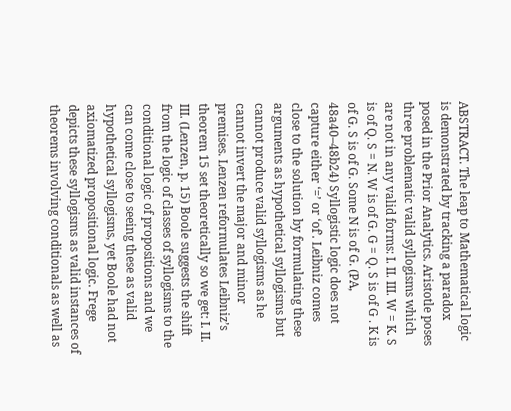ABSTRACT. The leap to Mathematical logic is demonstrated by tracking a paradox posed in the Prior Analytics. Aristotle poses three problematic valid syllogisms which are not in any valid forms: I. II. III. W = K. S is of Q. S = N. W is of G. G = Q. S is of G . K is of G. S is of G. Some N is of G. (PA, 48a40–48b24) Syllogistic logic does not capture either ‘=’ or ‘of’. Leibniz comes close to the solution by formulating these arguments as hypothetical syllogisms but cannot produce valid syllogisms as he cannot invert the major and minor premises. Lenzen reformulates Leibniz’s theorem 15 set theoretically so we get: I. II. III. (Lenzen, p. 15) Boole suggests the shift from the logic of classes of syllogisms to the conditional logic of propositions and we can come close to seeing these as valid hypothetical syllogisms, yet Boole had not axiomatized propositional logic. Frege depicts these syllogisms as valid instances of theorems involving conditionals as well as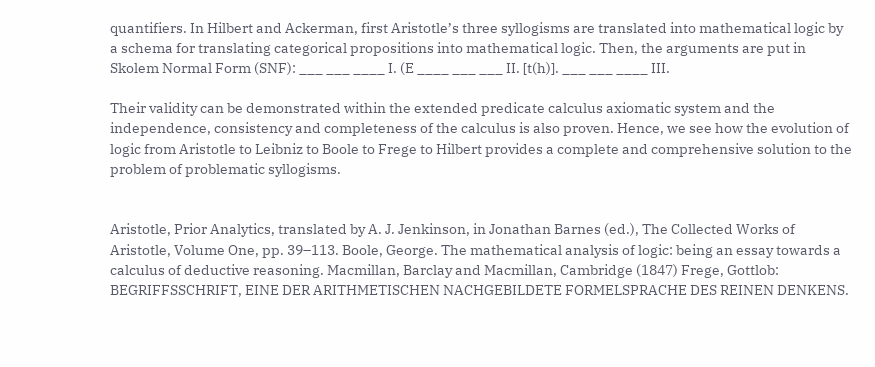quantifiers. In Hilbert and Ackerman, first Aristotle’s three syllogisms are translated into mathematical logic by a schema for translating categorical propositions into mathematical logic. Then, the arguments are put in Skolem Normal Form (SNF): ___ ___ ____ I. (E ____ ___ ___ II. [t(h)]. ___ ___ ____ III.

Their validity can be demonstrated within the extended predicate calculus axiomatic system and the independence, consistency and completeness of the calculus is also proven. Hence, we see how the evolution of logic from Aristotle to Leibniz to Boole to Frege to Hilbert provides a complete and comprehensive solution to the problem of problematic syllogisms.


Aristotle, Prior Analytics, translated by A. J. Jenkinson, in Jonathan Barnes (ed.), The Collected Works of Aristotle, Volume One, pp. 39–113. Boole, George. The mathematical analysis of logic: being an essay towards a calculus of deductive reasoning. Macmillan, Barclay and Macmillan, Cambridge (1847) Frege, Gottlob: BEGRIFFSSCHRIFT, EINE DER ARITHMETISCHEN NACHGEBILDETE FORMELSPRACHE DES REINEN DENKENS.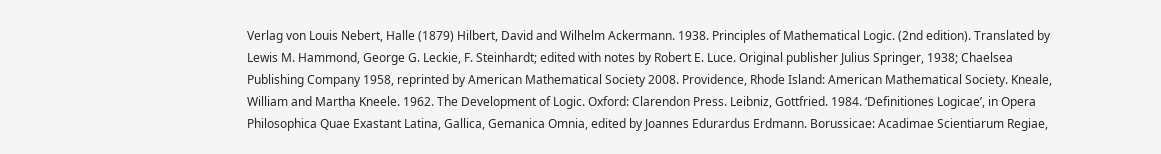Verlag von Louis Nebert, Halle (1879) Hilbert, David and Wilhelm Ackermann. 1938. Principles of Mathematical Logic. (2nd edition). Translated by Lewis M. Hammond, George G. Leckie, F. Steinhardt; edited with notes by Robert E. Luce. Original publisher Julius Springer, 1938; Chaelsea Publishing Company 1958, reprinted by American Mathematical Society 2008. Providence, Rhode Island: American Mathematical Society. Kneale, William and Martha Kneele. 1962. The Development of Logic. Oxford: Clarendon Press. Leibniz, Gottfried. 1984. ‘Definitiones Logicae’, in Opera Philosophica Quae Exastant Latina, Gallica, Gemanica Omnia, edited by Joannes Edurardus Erdmann. Borussicae: Acadimae Scientiarum Regiae,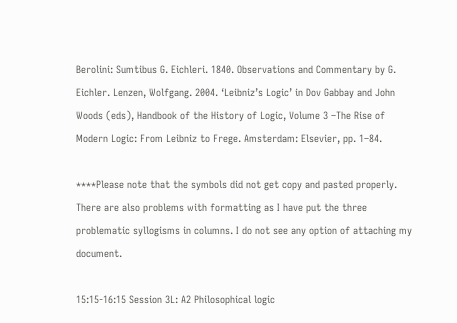Berolini: Sumtibus G. Eichleri. 1840. Observations and Commentary by G. Eichler. Lenzen, Wolfgang. 2004. ‘Leibniz’s Logic’ in Dov Gabbay and John Woods (eds), Handbook of the History of Logic, Volume 3 –The Rise of Modern Logic: From Leibniz to Frege. Amsterdam: Elsevier, pp. 1–84.

****Please note that the symbols did not get copy and pasted properly. There are also problems with formatting as I have put the three problematic syllogisms in columns. I do not see any option of attaching my document.

15:15-16:15 Session 3L: A2 Philosophical logic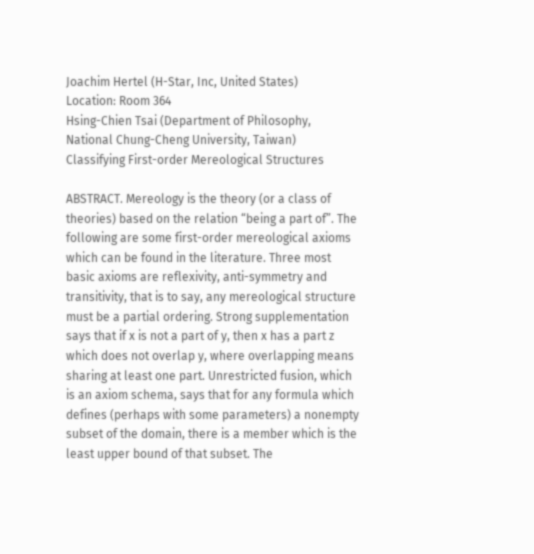Joachim Hertel (H-Star, Inc, United States)
Location: Room 364
Hsing-Chien Tsai (Department of Philosophy, National Chung-Cheng University, Taiwan)
Classifying First-order Mereological Structures

ABSTRACT. Mereology is the theory (or a class of theories) based on the relation “being a part of”. The following are some first-order mereological axioms which can be found in the literature. Three most basic axioms are reflexivity, anti-symmetry and transitivity, that is to say, any mereological structure must be a partial ordering. Strong supplementation says that if x is not a part of y, then x has a part z which does not overlap y, where overlapping means sharing at least one part. Unrestricted fusion, which is an axiom schema, says that for any formula which defines (perhaps with some parameters) a nonempty subset of the domain, there is a member which is the least upper bound of that subset. The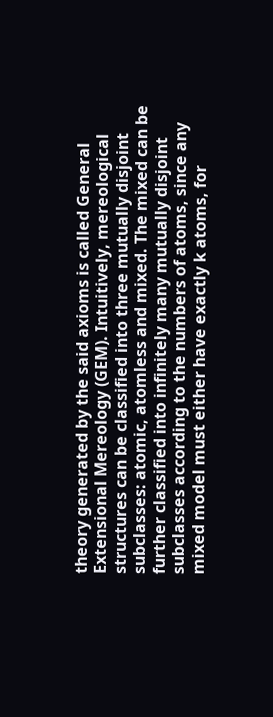theory generated by the said axioms is called General Extensional Mereology (GEM). Intuitively, mereological structures can be classified into three mutually disjoint subclasses: atomic, atomless and mixed. The mixed can be further classified into infinitely many mutually disjoint subclasses according to the numbers of atoms, since any mixed model must either have exactly k atoms, for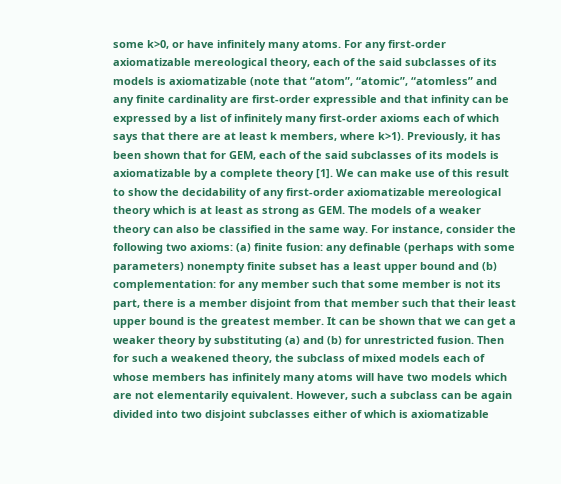some k>0, or have infinitely many atoms. For any first-order axiomatizable mereological theory, each of the said subclasses of its models is axiomatizable (note that “atom”, “atomic”, “atomless” and any finite cardinality are first-order expressible and that infinity can be expressed by a list of infinitely many first-order axioms each of which says that there are at least k members, where k>1). Previously, it has been shown that for GEM, each of the said subclasses of its models is axiomatizable by a complete theory [1]. We can make use of this result to show the decidability of any first-order axiomatizable mereological theory which is at least as strong as GEM. The models of a weaker theory can also be classified in the same way. For instance, consider the following two axioms: (a) finite fusion: any definable (perhaps with some parameters) nonempty finite subset has a least upper bound and (b) complementation: for any member such that some member is not its part, there is a member disjoint from that member such that their least upper bound is the greatest member. It can be shown that we can get a weaker theory by substituting (a) and (b) for unrestricted fusion. Then for such a weakened theory, the subclass of mixed models each of whose members has infinitely many atoms will have two models which are not elementarily equivalent. However, such a subclass can be again divided into two disjoint subclasses either of which is axiomatizable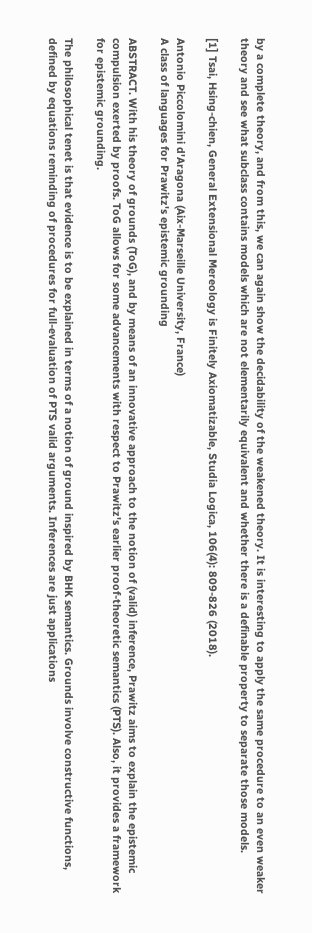by a complete theory, and from this, we can again show the decidability of the weakened theory. It is interesting to apply the same procedure to an even weaker theory and see what subclass contains models which are not elementarily equivalent and whether there is a definable property to separate those models.

[1] Tsai, Hsing-chien, General Extensional Mereology is Finitely Axiomatizable, Studia Logica, 106(4): 809-826 (2018).

Antonio Piccolomini d'Aragona (Aix-Marseille University, France)
A class of languages for Prawitz's epistemic grounding

ABSTRACT. With his theory of grounds (ToG), and by means of an innovative approach to the notion of (valid) inference, Prawitz aims to explain the epistemic compulsion exerted by proofs. ToG allows for some advancements with respect to Prawitz's earlier proof-theoretic semantics (PTS). Also, it provides a framework for epistemic grounding.

The philosophical tenet is that evidence is to be explained in terms of a notion of ground inspired by BHK semantics. Grounds involve constructive functions, defined by equations reminding of procedures for full-evaluation of PTS valid arguments. Inferences are just applications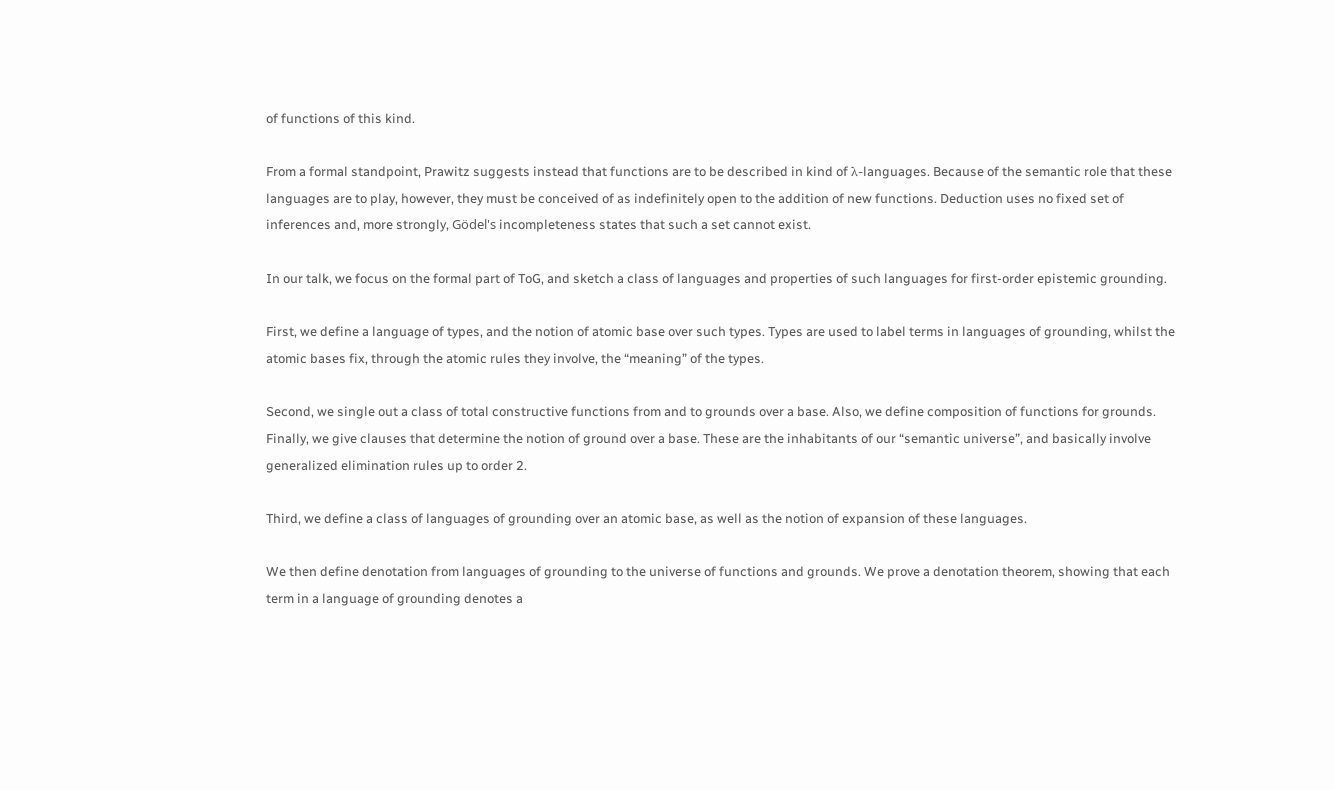of functions of this kind.

From a formal standpoint, Prawitz suggests instead that functions are to be described in kind of λ-languages. Because of the semantic role that these languages are to play, however, they must be conceived of as indefinitely open to the addition of new functions. Deduction uses no fixed set of inferences and, more strongly, Gödel's incompleteness states that such a set cannot exist.

In our talk, we focus on the formal part of ToG, and sketch a class of languages and properties of such languages for first-order epistemic grounding.

First, we define a language of types, and the notion of atomic base over such types. Types are used to label terms in languages of grounding, whilst the atomic bases fix, through the atomic rules they involve, the “meaning” of the types.

Second, we single out a class of total constructive functions from and to grounds over a base. Also, we define composition of functions for grounds. Finally, we give clauses that determine the notion of ground over a base. These are the inhabitants of our “semantic universe”, and basically involve generalized elimination rules up to order 2.

Third, we define a class of languages of grounding over an atomic base, as well as the notion of expansion of these languages.

We then define denotation from languages of grounding to the universe of functions and grounds. We prove a denotation theorem, showing that each term in a language of grounding denotes a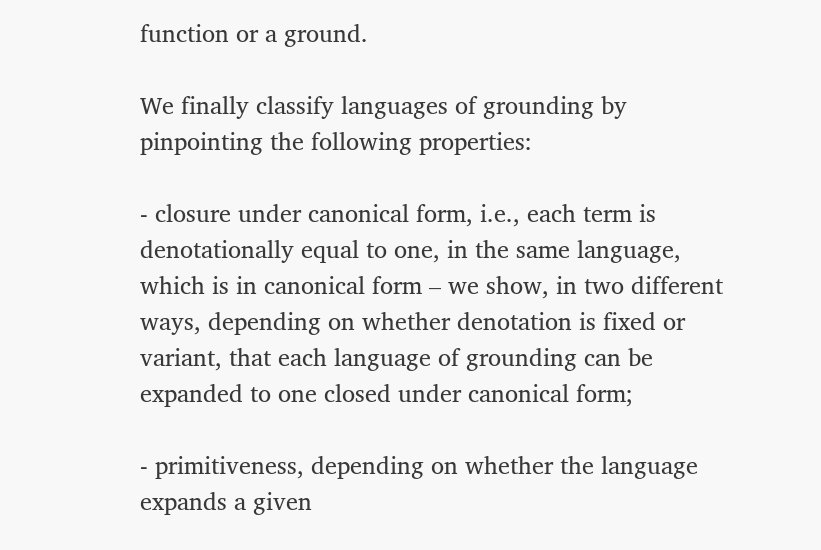function or a ground.

We finally classify languages of grounding by pinpointing the following properties:

- closure under canonical form, i.e., each term is denotationally equal to one, in the same language, which is in canonical form – we show, in two different ways, depending on whether denotation is fixed or variant, that each language of grounding can be expanded to one closed under canonical form;

- primitiveness, depending on whether the language expands a given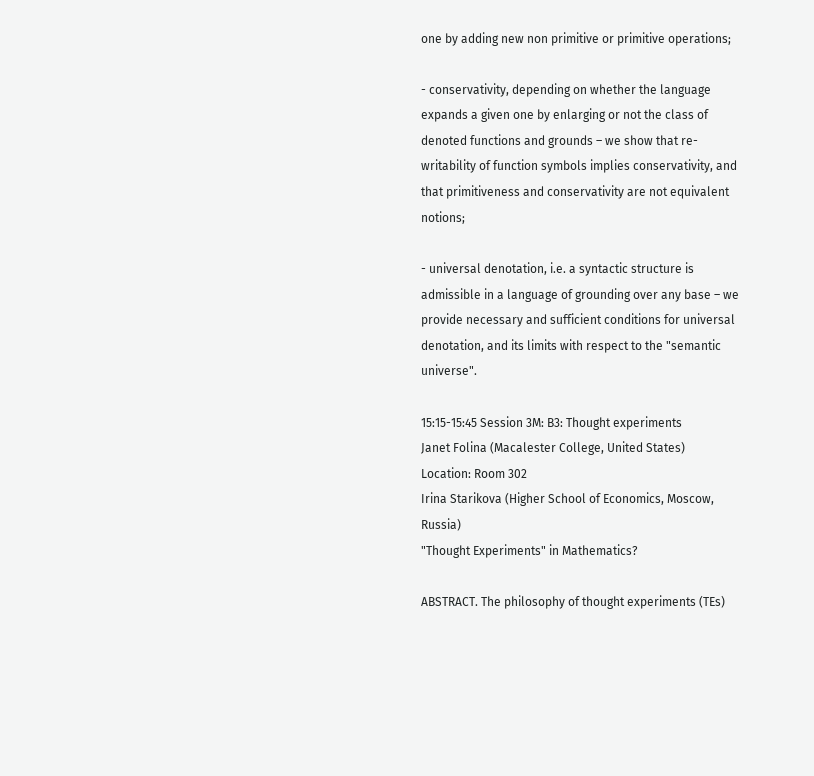one by adding new non primitive or primitive operations;

- conservativity, depending on whether the language expands a given one by enlarging or not the class of denoted functions and grounds – we show that re-writability of function symbols implies conservativity, and that primitiveness and conservativity are not equivalent notions;

- universal denotation, i.e. a syntactic structure is admissible in a language of grounding over any base – we provide necessary and sufficient conditions for universal denotation, and its limits with respect to the "semantic universe".

15:15-15:45 Session 3M: B3: Thought experiments
Janet Folina (Macalester College, United States)
Location: Room 302
Irina Starikova (Higher School of Economics, Moscow, Russia)
"Thought Experiments" in Mathematics?

ABSTRACT. The philosophy of thought experiments (TEs)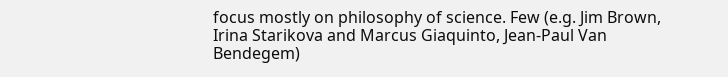focus mostly on philosophy of science. Few (e.g. Jim Brown, Irina Starikova and Marcus Giaquinto, Jean-Paul Van Bendegem)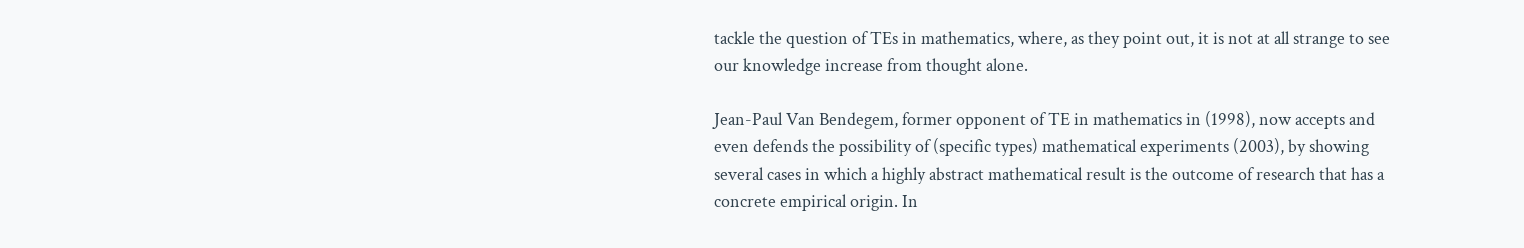tackle the question of TEs in mathematics, where, as they point out, it is not at all strange to see our knowledge increase from thought alone.

Jean-Paul Van Bendegem, former opponent of TE in mathematics in (1998), now accepts and even defends the possibility of (specific types) mathematical experiments (2003), by showing several cases in which a highly abstract mathematical result is the outcome of research that has a concrete empirical origin. In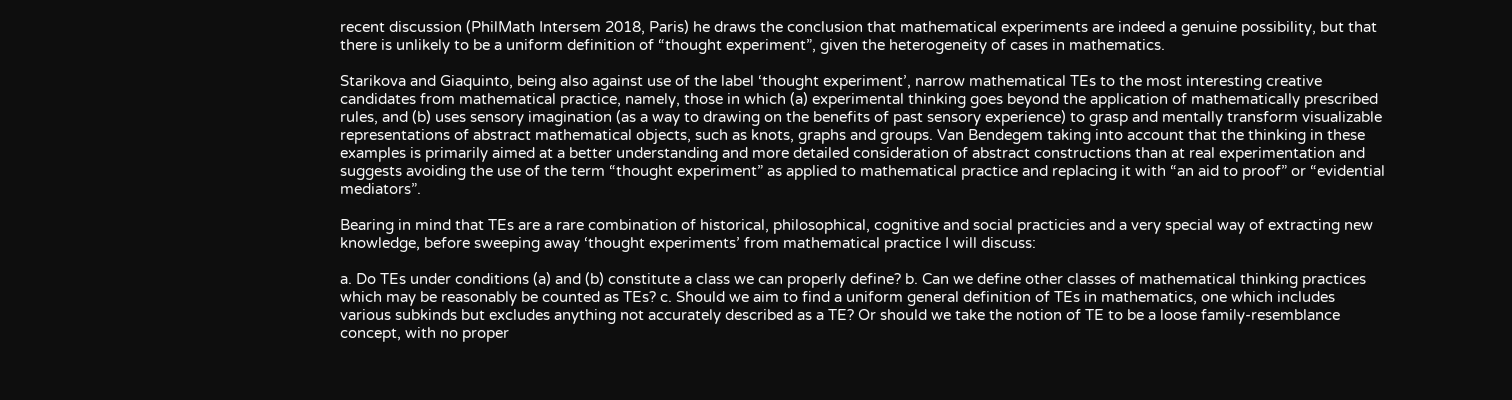recent discussion (PhilMath Intersem 2018, Paris) he draws the conclusion that mathematical experiments are indeed a genuine possibility, but that there is unlikely to be a uniform definition of “thought experiment”, given the heterogeneity of cases in mathematics.

Starikova and Giaquinto, being also against use of the label ‘thought experiment’, narrow mathematical TEs to the most interesting creative candidates from mathematical practice, namely, those in which (a) experimental thinking goes beyond the application of mathematically prescribed rules, and (b) uses sensory imagination (as a way to drawing on the benefits of past sensory experience) to grasp and mentally transform visualizable representations of abstract mathematical objects, such as knots, graphs and groups. Van Bendegem taking into account that the thinking in these examples is primarily aimed at a better understanding and more detailed consideration of abstract constructions than at real experimentation and suggests avoiding the use of the term “thought experiment” as applied to mathematical practice and replacing it with “an aid to proof” or “evidential mediators”.

Bearing in mind that TEs are a rare combination of historical, philosophical, cognitive and social practicies and a very special way of extracting new knowledge, before sweeping away ‘thought experiments’ from mathematical practice I will discuss:

a. Do TEs under conditions (a) and (b) constitute a class we can properly define? b. Can we define other classes of mathematical thinking practices which may be reasonably be counted as TEs? c. Should we aim to find a uniform general definition of TEs in mathematics, one which includes various subkinds but excludes anything not accurately described as a TE? Or should we take the notion of TE to be a loose family-resemblance concept, with no proper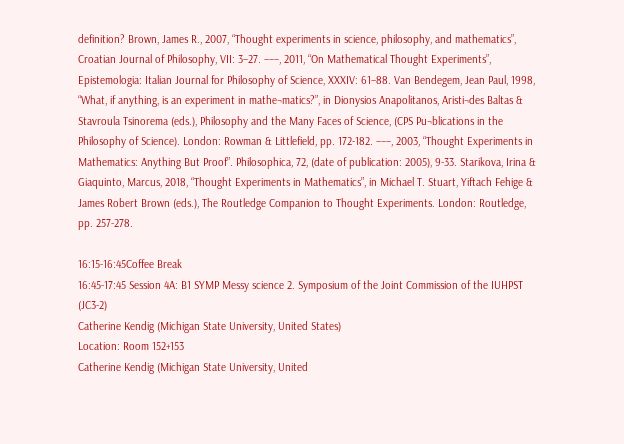definition? Brown, James R., 2007, “Thought experiments in science, philosophy, and mathematics”, Croatian Journal of Philosophy, VII: 3–27. –––, 2011, “On Mathematical Thought Experiments”, Epistemologia: Italian Journal for Philosophy of Science, XXXIV: 61–88. Van Bendegem, Jean Paul, 1998, “What, if anything, is an experiment in mathe¬matics?”, in Dionysios Anapolitanos, Aristi¬des Baltas & Stavroula Tsinorema (eds.), Philosophy and the Many Faces of Science, (CPS Pu¬blications in the Philosophy of Science). London: Rowman & Littlefield, pp. 172-182. –––, 2003, “Thought Experiments in Mathematics: Anything But Proof”. Philosophica, 72, (date of publication: 2005), 9-33. Starikova, Irina & Giaquinto, Marcus, 2018, “Thought Experiments in Mathematics”, in Michael T. Stuart, Yiftach Fehige & James Robert Brown (eds.), The Routledge Companion to Thought Experiments. London: Routledge, pp. 257-278.

16:15-16:45Coffee Break
16:45-17:45 Session 4A: B1 SYMP Messy science 2. Symposium of the Joint Commission of the IUHPST (JC3-2)
Catherine Kendig (Michigan State University, United States)
Location: Room 152+153
Catherine Kendig (Michigan State University, United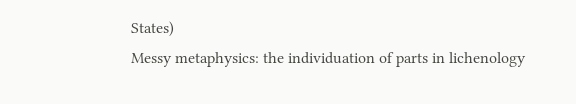States)
Messy metaphysics: the individuation of parts in lichenology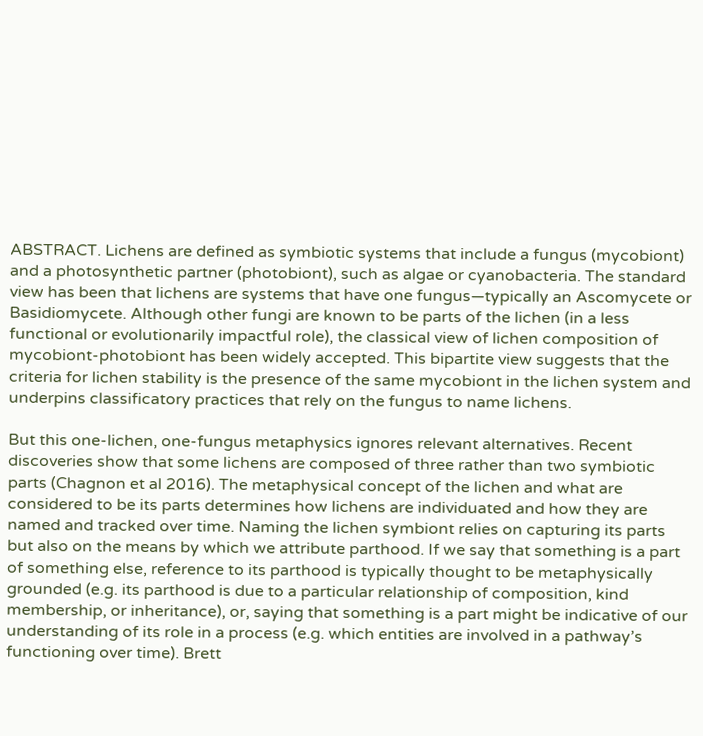ABSTRACT. Lichens are defined as symbiotic systems that include a fungus (mycobiont) and a photosynthetic partner (photobiont), such as algae or cyanobacteria. The standard view has been that lichens are systems that have one fungus—typically an Ascomycete or Basidiomycete. Although other fungi are known to be parts of the lichen (in a less functional or evolutionarily impactful role), the classical view of lichen composition of mycobiont-photobiont has been widely accepted. This bipartite view suggests that the criteria for lichen stability is the presence of the same mycobiont in the lichen system and underpins classificatory practices that rely on the fungus to name lichens.

But this one-lichen, one-fungus metaphysics ignores relevant alternatives. Recent discoveries show that some lichens are composed of three rather than two symbiotic parts (Chagnon et al 2016). The metaphysical concept of the lichen and what are considered to be its parts determines how lichens are individuated and how they are named and tracked over time. Naming the lichen symbiont relies on capturing its parts but also on the means by which we attribute parthood. If we say that something is a part of something else, reference to its parthood is typically thought to be metaphysically grounded (e.g. its parthood is due to a particular relationship of composition, kind membership, or inheritance), or, saying that something is a part might be indicative of our understanding of its role in a process (e.g. which entities are involved in a pathway’s functioning over time). Brett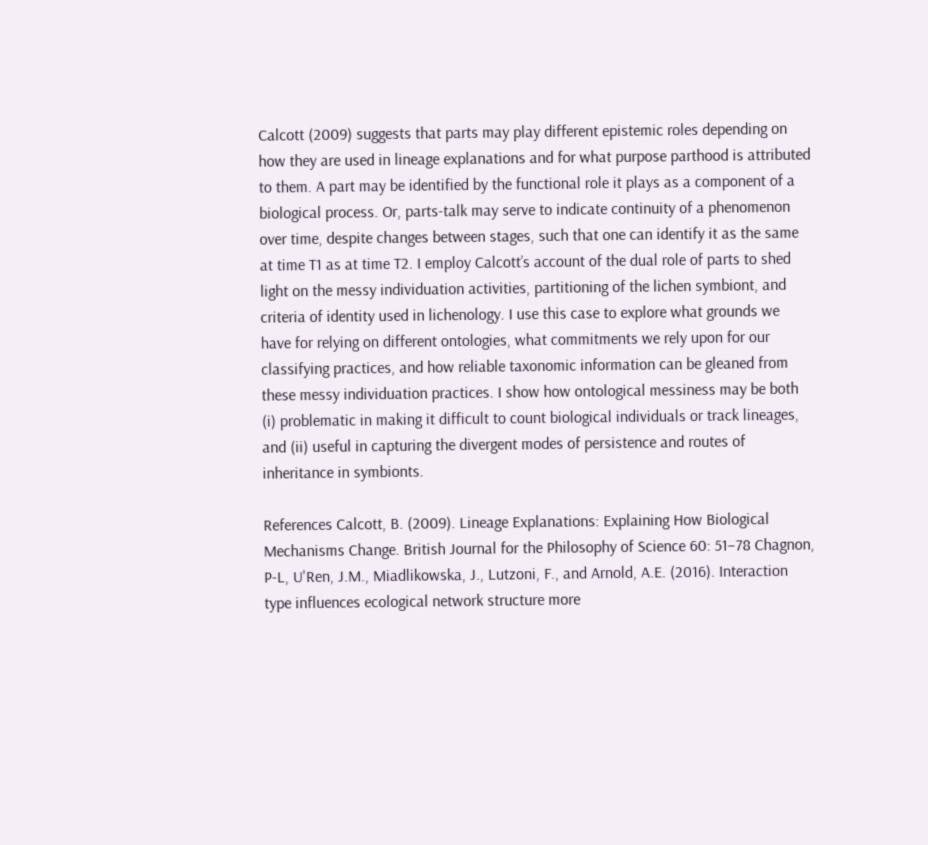Calcott (2009) suggests that parts may play different epistemic roles depending on how they are used in lineage explanations and for what purpose parthood is attributed to them. A part may be identified by the functional role it plays as a component of a biological process. Or, parts-talk may serve to indicate continuity of a phenomenon over time, despite changes between stages, such that one can identify it as the same at time T1 as at time T2. I employ Calcott’s account of the dual role of parts to shed light on the messy individuation activities, partitioning of the lichen symbiont, and criteria of identity used in lichenology. I use this case to explore what grounds we have for relying on different ontologies, what commitments we rely upon for our classifying practices, and how reliable taxonomic information can be gleaned from these messy individuation practices. I show how ontological messiness may be both (i) problematic in making it difficult to count biological individuals or track lineages, and (ii) useful in capturing the divergent modes of persistence and routes of inheritance in symbionts.

References Calcott, B. (2009). Lineage Explanations: Explaining How Biological Mechanisms Change. British Journal for the Philosophy of Science 60: 51–78 Chagnon, P-L, U'Ren, J.M., Miadlikowska, J., Lutzoni, F., and Arnold, A.E. (2016). Interaction type influences ecological network structure more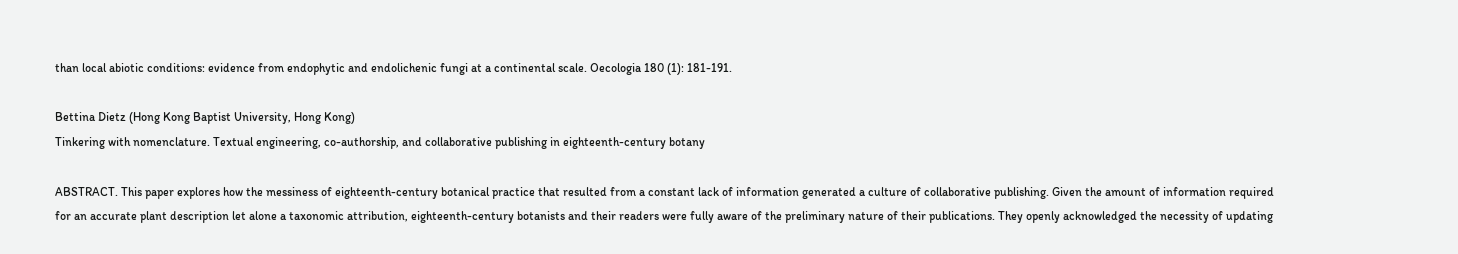than local abiotic conditions: evidence from endophytic and endolichenic fungi at a continental scale. Oecologia 180 (1): 181-191.

Bettina Dietz (Hong Kong Baptist University, Hong Kong)
Tinkering with nomenclature. Textual engineering, co-authorship, and collaborative publishing in eighteenth-century botany

ABSTRACT. This paper explores how the messiness of eighteenth-century botanical practice that resulted from a constant lack of information generated a culture of collaborative publishing. Given the amount of information required for an accurate plant description let alone a taxonomic attribution, eighteenth-century botanists and their readers were fully aware of the preliminary nature of their publications. They openly acknowledged the necessity of updating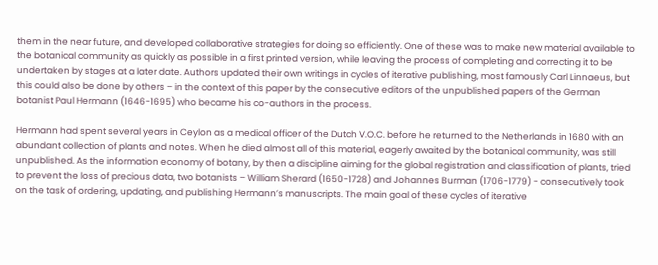them in the near future, and developed collaborative strategies for doing so efficiently. One of these was to make new material available to the botanical community as quickly as possible in a first printed version, while leaving the process of completing and correcting it to be undertaken by stages at a later date. Authors updated their own writings in cycles of iterative publishing, most famously Carl Linnaeus, but this could also be done by others – in the context of this paper by the consecutive editors of the unpublished papers of the German botanist Paul Hermann (1646-1695) who became his co-authors in the process.

Hermann had spent several years in Ceylon as a medical officer of the Dutch V.O.C. before he returned to the Netherlands in 1680 with an abundant collection of plants and notes. When he died almost all of this material, eagerly awaited by the botanical community, was still unpublished. As the information economy of botany, by then a discipline aiming for the global registration and classification of plants, tried to prevent the loss of precious data, two botanists – William Sherard (1650-1728) and Johannes Burman (1706-1779) - consecutively took on the task of ordering, updating, and publishing Hermann’s manuscripts. The main goal of these cycles of iterative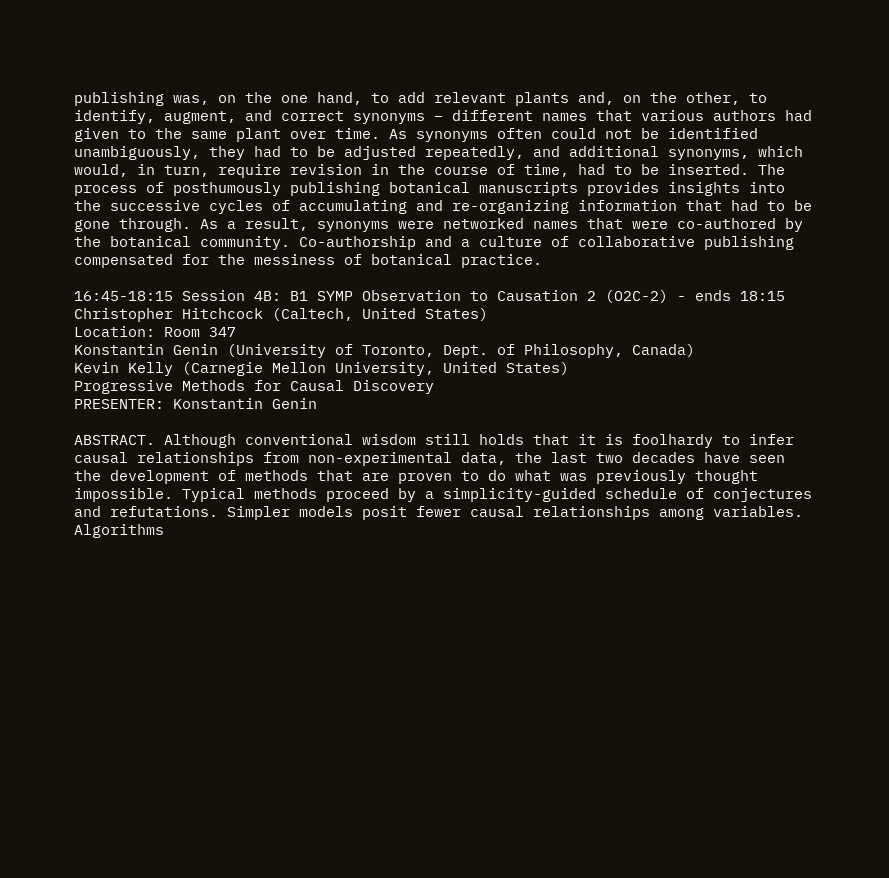publishing was, on the one hand, to add relevant plants and, on the other, to identify, augment, and correct synonyms – different names that various authors had given to the same plant over time. As synonyms often could not be identified unambiguously, they had to be adjusted repeatedly, and additional synonyms, which would, in turn, require revision in the course of time, had to be inserted. The process of posthumously publishing botanical manuscripts provides insights into the successive cycles of accumulating and re-organizing information that had to be gone through. As a result, synonyms were networked names that were co-authored by the botanical community. Co-authorship and a culture of collaborative publishing compensated for the messiness of botanical practice.

16:45-18:15 Session 4B: B1 SYMP Observation to Causation 2 (O2C-2) - ends 18:15
Christopher Hitchcock (Caltech, United States)
Location: Room 347
Konstantin Genin (University of Toronto, Dept. of Philosophy, Canada)
Kevin Kelly (Carnegie Mellon University, United States)
Progressive Methods for Causal Discovery
PRESENTER: Konstantin Genin

ABSTRACT. Although conventional wisdom still holds that it is foolhardy to infer causal relationships from non-experimental data, the last two decades have seen the development of methods that are proven to do what was previously thought impossible. Typical methods proceed by a simplicity-guided schedule of conjectures and refutations. Simpler models posit fewer causal relationships among variables. Algorithms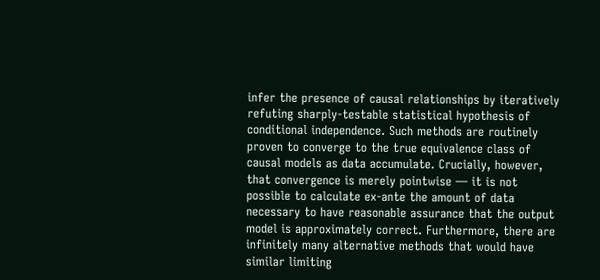infer the presence of causal relationships by iteratively refuting sharply-testable statistical hypothesis of conditional independence. Such methods are routinely proven to converge to the true equivalence class of causal models as data accumulate. Crucially, however, that convergence is merely pointwise — it is not possible to calculate ex-ante the amount of data necessary to have reasonable assurance that the output model is approximately correct. Furthermore, there are infinitely many alternative methods that would have similar limiting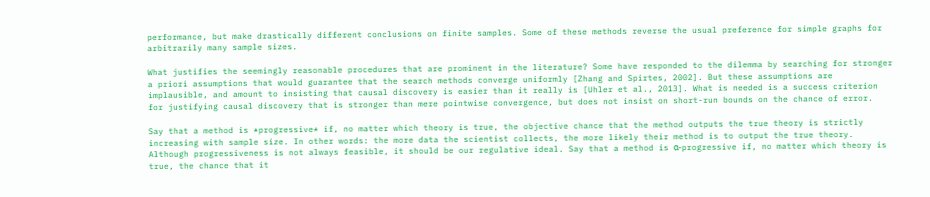performance, but make drastically different conclusions on finite samples. Some of these methods reverse the usual preference for simple graphs for arbitrarily many sample sizes.

What justifies the seemingly reasonable procedures that are prominent in the literature? Some have responded to the dilemma by searching for stronger a priori assumptions that would guarantee that the search methods converge uniformly [Zhang and Spirtes, 2002]. But these assumptions are implausible, and amount to insisting that causal discovery is easier than it really is [Uhler et al., 2013]. What is needed is a success criterion for justifying causal discovery that is stronger than mere pointwise convergence, but does not insist on short-run bounds on the chance of error.

Say that a method is *progressive* if, no matter which theory is true, the objective chance that the method outputs the true theory is strictly increasing with sample size. In other words: the more data the scientist collects, the more likely their method is to output the true theory. Although progressiveness is not always feasible, it should be our regulative ideal. Say that a method is α-progressive if, no matter which theory is true, the chance that it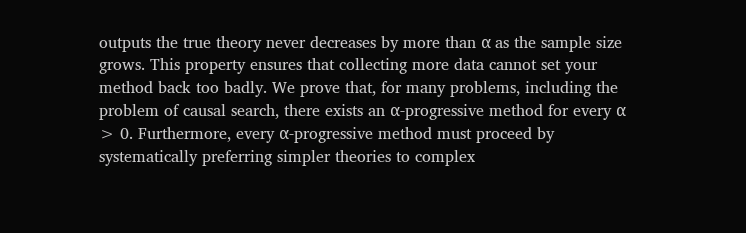outputs the true theory never decreases by more than α as the sample size grows. This property ensures that collecting more data cannot set your method back too badly. We prove that, for many problems, including the problem of causal search, there exists an α-progressive method for every α > 0. Furthermore, every α-progressive method must proceed by systematically preferring simpler theories to complex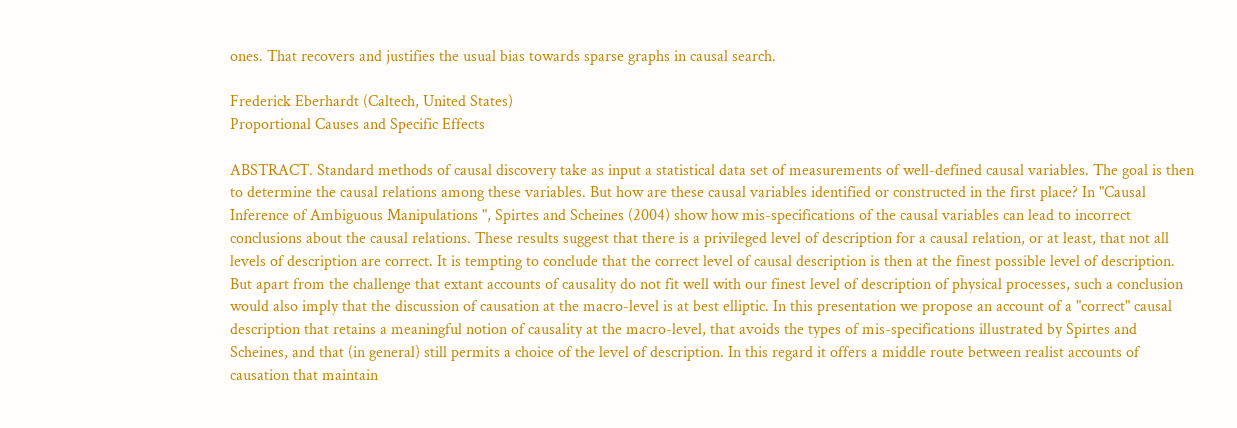ones. That recovers and justifies the usual bias towards sparse graphs in causal search.

Frederick Eberhardt (Caltech, United States)
Proportional Causes and Specific Effects

ABSTRACT. Standard methods of causal discovery take as input a statistical data set of measurements of well-defined causal variables. The goal is then to determine the causal relations among these variables. But how are these causal variables identified or constructed in the first place? In "Causal Inference of Ambiguous Manipulations ", Spirtes and Scheines (2004) show how mis-specifications of the causal variables can lead to incorrect conclusions about the causal relations. These results suggest that there is a privileged level of description for a causal relation, or at least, that not all levels of description are correct. It is tempting to conclude that the correct level of causal description is then at the finest possible level of description. But apart from the challenge that extant accounts of causality do not fit well with our finest level of description of physical processes, such a conclusion would also imply that the discussion of causation at the macro-level is at best elliptic. In this presentation we propose an account of a "correct" causal description that retains a meaningful notion of causality at the macro-level, that avoids the types of mis-specifications illustrated by Spirtes and Scheines, and that (in general) still permits a choice of the level of description. In this regard it offers a middle route between realist accounts of causation that maintain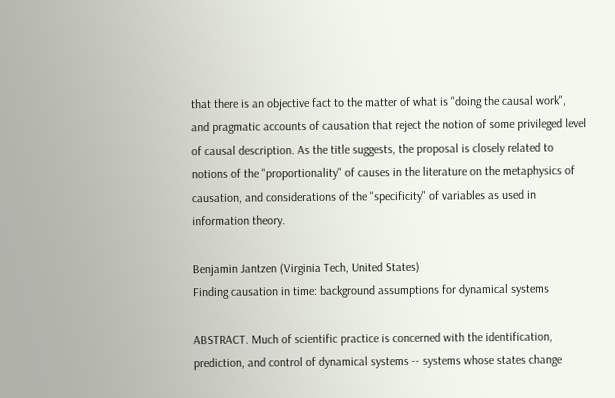that there is an objective fact to the matter of what is "doing the causal work", and pragmatic accounts of causation that reject the notion of some privileged level of causal description. As the title suggests, the proposal is closely related to notions of the "proportionality" of causes in the literature on the metaphysics of causation, and considerations of the "specificity" of variables as used in information theory.

Benjamin Jantzen (Virginia Tech, United States)
Finding causation in time: background assumptions for dynamical systems

ABSTRACT. Much of scientific practice is concerned with the identification, prediction, and control of dynamical systems -- systems whose states change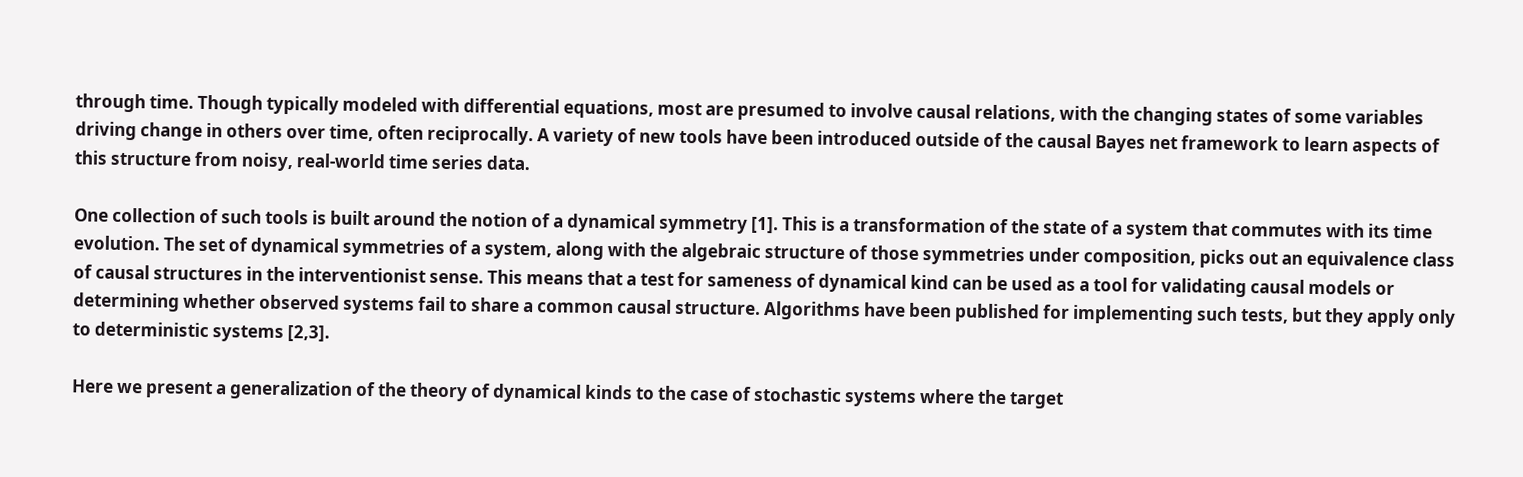through time. Though typically modeled with differential equations, most are presumed to involve causal relations, with the changing states of some variables driving change in others over time, often reciprocally. A variety of new tools have been introduced outside of the causal Bayes net framework to learn aspects of this structure from noisy, real-world time series data.

One collection of such tools is built around the notion of a dynamical symmetry [1]. This is a transformation of the state of a system that commutes with its time evolution. The set of dynamical symmetries of a system, along with the algebraic structure of those symmetries under composition, picks out an equivalence class of causal structures in the interventionist sense. This means that a test for sameness of dynamical kind can be used as a tool for validating causal models or determining whether observed systems fail to share a common causal structure. Algorithms have been published for implementing such tests, but they apply only to deterministic systems [2,3].

Here we present a generalization of the theory of dynamical kinds to the case of stochastic systems where the target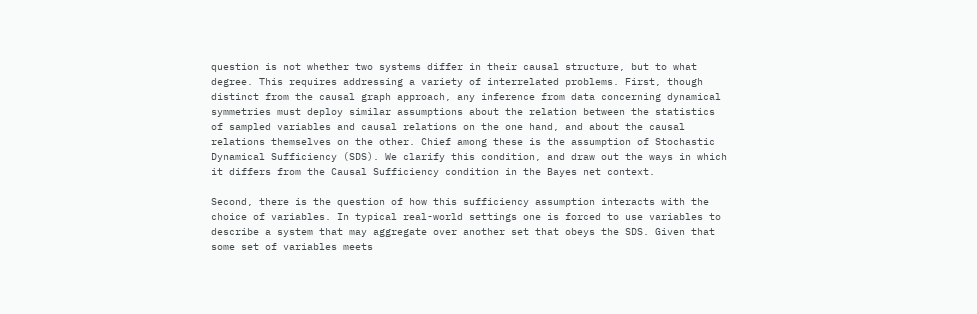question is not whether two systems differ in their causal structure, but to what degree. This requires addressing a variety of interrelated problems. First, though distinct from the causal graph approach, any inference from data concerning dynamical symmetries must deploy similar assumptions about the relation between the statistics of sampled variables and causal relations on the one hand, and about the causal relations themselves on the other. Chief among these is the assumption of Stochastic Dynamical Sufficiency (SDS). We clarify this condition, and draw out the ways in which it differs from the Causal Sufficiency condition in the Bayes net context.

Second, there is the question of how this sufficiency assumption interacts with the choice of variables. In typical real-world settings one is forced to use variables to describe a system that may aggregate over another set that obeys the SDS. Given that some set of variables meets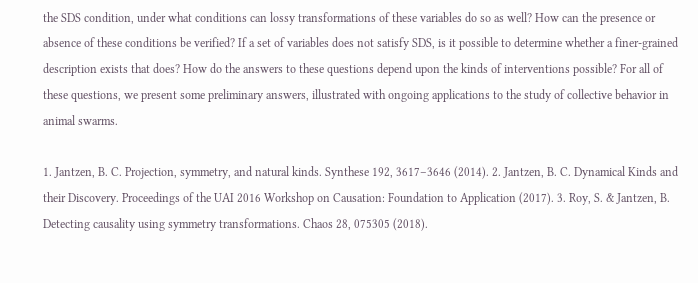the SDS condition, under what conditions can lossy transformations of these variables do so as well? How can the presence or absence of these conditions be verified? If a set of variables does not satisfy SDS, is it possible to determine whether a finer-grained description exists that does? How do the answers to these questions depend upon the kinds of interventions possible? For all of these questions, we present some preliminary answers, illustrated with ongoing applications to the study of collective behavior in animal swarms.

1. Jantzen, B. C. Projection, symmetry, and natural kinds. Synthese 192, 3617–3646 (2014). 2. Jantzen, B. C. Dynamical Kinds and their Discovery. Proceedings of the UAI 2016 Workshop on Causation: Foundation to Application (2017). 3. Roy, S. & Jantzen, B. Detecting causality using symmetry transformations. Chaos 28, 075305 (2018).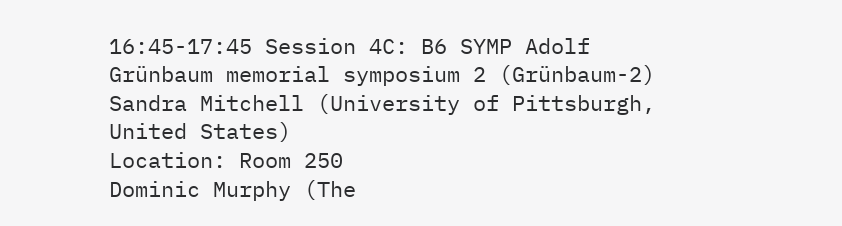16:45-17:45 Session 4C: B6 SYMP Adolf Grünbaum memorial symposium 2 (Grünbaum-2)
Sandra Mitchell (University of Pittsburgh, United States)
Location: Room 250
Dominic Murphy (The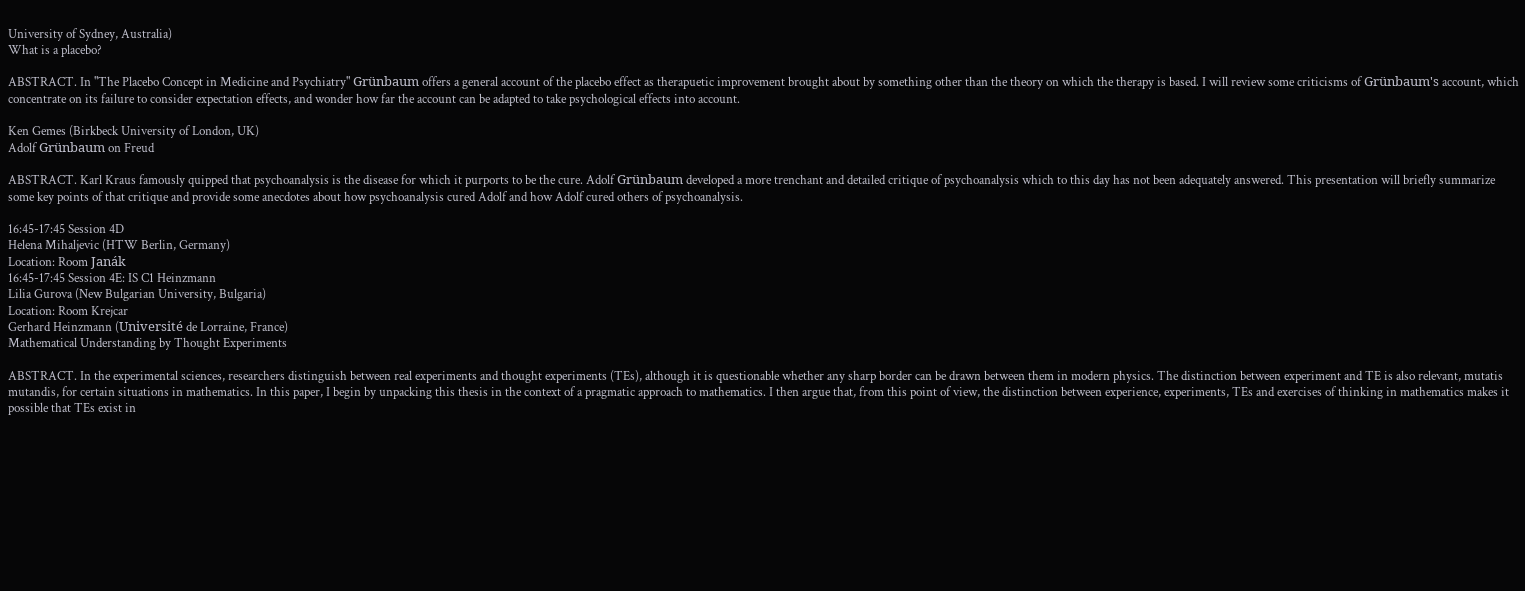University of Sydney, Australia)
What is a placebo?

ABSTRACT. In "The Placebo Concept in Medicine and Psychiatry" Grünbaum offers a general account of the placebo effect as therapuetic improvement brought about by something other than the theory on which the therapy is based. I will review some criticisms of Grünbaum's account, which concentrate on its failure to consider expectation effects, and wonder how far the account can be adapted to take psychological effects into account.

Ken Gemes (Birkbeck University of London, UK)
Adolf Grünbaum on Freud

ABSTRACT. Karl Kraus famously quipped that psychoanalysis is the disease for which it purports to be the cure. Adolf Grünbaum developed a more trenchant and detailed critique of psychoanalysis which to this day has not been adequately answered. This presentation will briefly summarize some key points of that critique and provide some anecdotes about how psychoanalysis cured Adolf and how Adolf cured others of psychoanalysis.

16:45-17:45 Session 4D
Helena Mihaljevic (HTW Berlin, Germany)
Location: Room Janák
16:45-17:45 Session 4E: IS C1 Heinzmann
Lilia Gurova (New Bulgarian University, Bulgaria)
Location: Room Krejcar
Gerhard Heinzmann (Université de Lorraine, France)
Mathematical Understanding by Thought Experiments

ABSTRACT. In the experimental sciences, researchers distinguish between real experiments and thought experiments (TEs), although it is questionable whether any sharp border can be drawn between them in modern physics. The distinction between experiment and TE is also relevant, mutatis mutandis, for certain situations in mathematics. In this paper, I begin by unpacking this thesis in the context of a pragmatic approach to mathematics. I then argue that, from this point of view, the distinction between experience, experiments, TEs and exercises of thinking in mathematics makes it possible that TEs exist in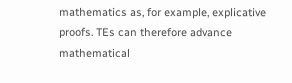mathematics as, for example, explicative proofs. TEs can therefore advance mathematical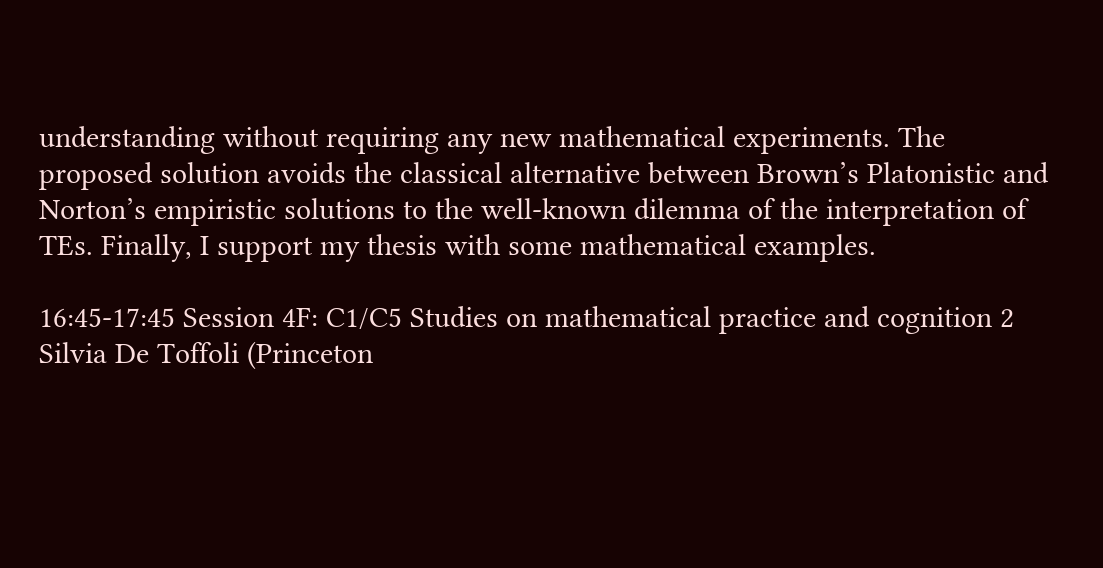understanding without requiring any new mathematical experiments. The proposed solution avoids the classical alternative between Brown’s Platonistic and Norton’s empiristic solutions to the well-known dilemma of the interpretation of TEs. Finally, I support my thesis with some mathematical examples.

16:45-17:45 Session 4F: C1/C5 Studies on mathematical practice and cognition 2
Silvia De Toffoli (Princeton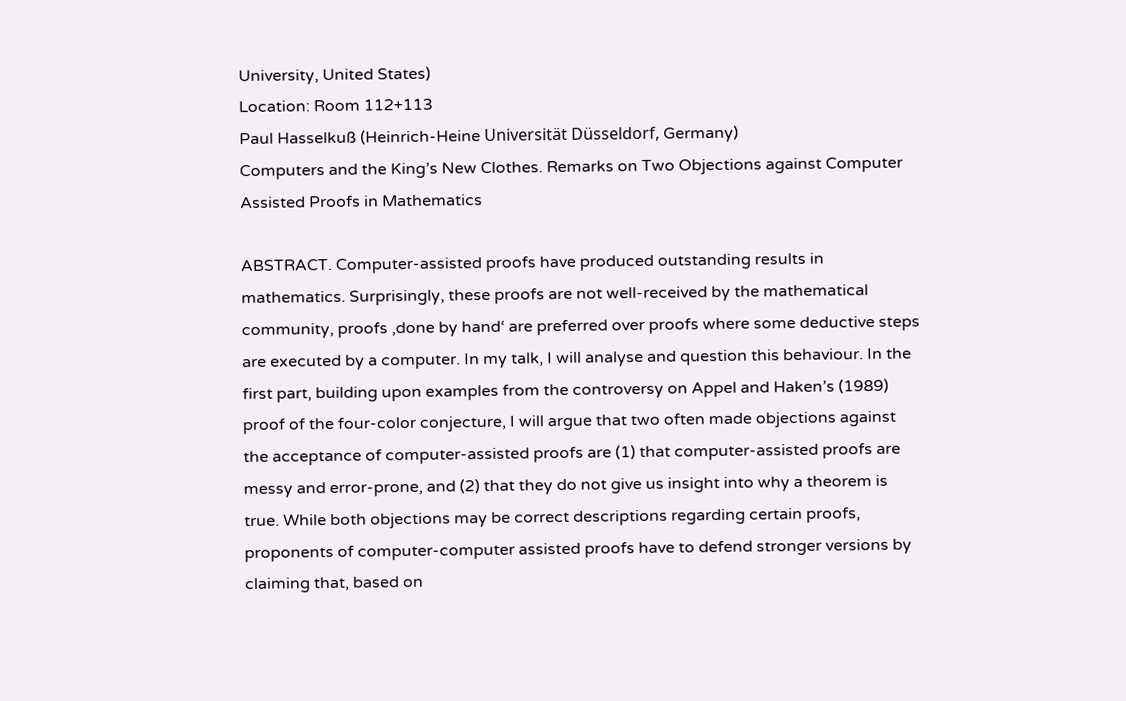University, United States)
Location: Room 112+113
Paul Hasselkuß (Heinrich-Heine Universität Düsseldorf, Germany)
Computers and the King’s New Clothes. Remarks on Two Objections against Computer Assisted Proofs in Mathematics

ABSTRACT. Computer-assisted proofs have produced outstanding results in mathematics. Surprisingly, these proofs are not well-received by the mathematical community, proofs ‚done by hand‘ are preferred over proofs where some deductive steps are executed by a computer. In my talk, I will analyse and question this behaviour. In the first part, building upon examples from the controversy on Appel and Haken’s (1989) proof of the four-color conjecture, I will argue that two often made objections against the acceptance of computer-assisted proofs are (1) that computer-assisted proofs are messy and error-prone, and (2) that they do not give us insight into why a theorem is true. While both objections may be correct descriptions regarding certain proofs, proponents of computer-computer assisted proofs have to defend stronger versions by claiming that, based on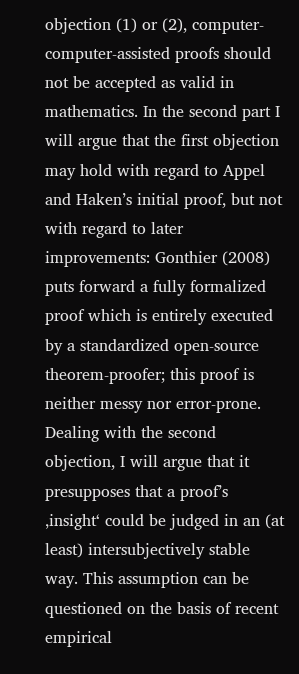objection (1) or (2), computer-computer-assisted proofs should not be accepted as valid in mathematics. In the second part I will argue that the first objection may hold with regard to Appel and Haken’s initial proof, but not with regard to later improvements: Gonthier (2008) puts forward a fully formalized proof which is entirely executed by a standardized open-source theorem-proofer; this proof is neither messy nor error-prone. Dealing with the second objection, I will argue that it presupposes that a proof’s ‚insight‘ could be judged in an (at least) intersubjectively stable way. This assumption can be questioned on the basis of recent empirical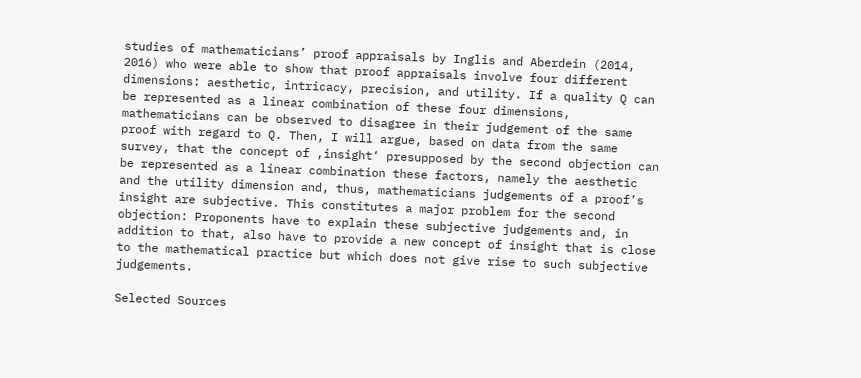studies of mathematicians’ proof appraisals by Inglis and Aberdein (2014, 2016) who were able to show that proof appraisals involve four different dimensions: aesthetic, intricacy, precision, and utility. If a quality Q can be represented as a linear combination of these four dimensions, mathematicians can be observed to disagree in their judgement of the same proof with regard to Q. Then, I will argue, based on data from the same survey, that the concept of ‚insight‘ presupposed by the second objection can be represented as a linear combination these factors, namely the aesthetic and the utility dimension and, thus, mathematicians judgements of a proof’s insight are subjective. This constitutes a major problem for the second objection: Proponents have to explain these subjective judgements and, in addition to that, also have to provide a new concept of insight that is close to the mathematical practice but which does not give rise to such subjective judgements.

Selected Sources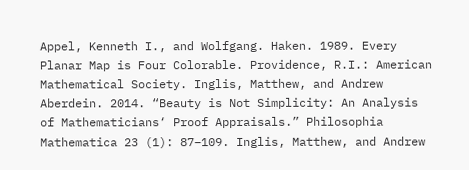Appel, Kenneth I., and Wolfgang. Haken. 1989. Every Planar Map is Four Colorable. Providence, R.I.: American Mathematical Society. Inglis, Matthew, and Andrew Aberdein. 2014. “Beauty is Not Simplicity: An Analysis of Mathematicians‘ Proof Appraisals.” Philosophia Mathematica 23 (1): 87–109. Inglis, Matthew, and Andrew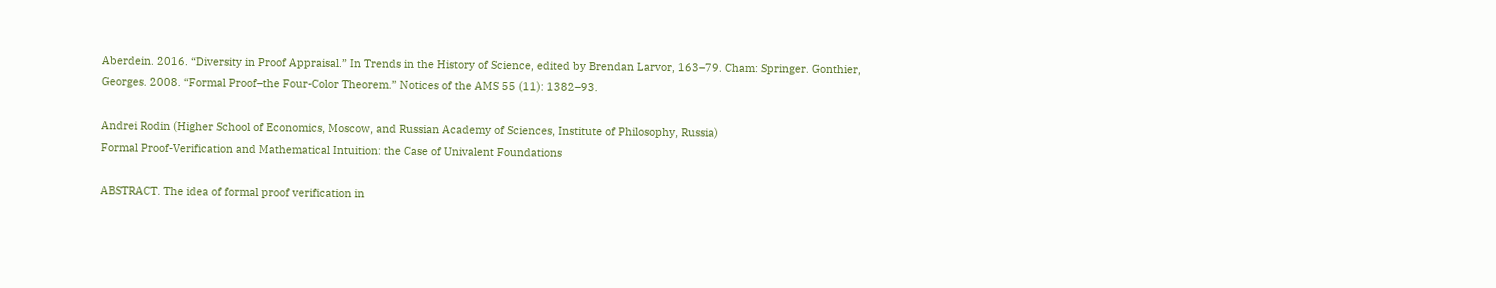Aberdein. 2016. “Diversity in Proof Appraisal.” In Trends in the History of Science, edited by Brendan Larvor, 163–79. Cham: Springer. Gonthier, Georges. 2008. “Formal Proof–the Four-Color Theorem.” Notices of the AMS 55 (11): 1382–93.

Andrei Rodin (Higher School of Economics, Moscow, and Russian Academy of Sciences, Institute of Philosophy, Russia)
Formal Proof-Verification and Mathematical Intuition: the Case of Univalent Foundations

ABSTRACT. The idea of formal proof verification in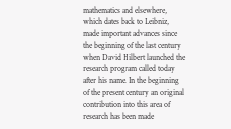mathematics and elsewhere, which dates back to Leibniz, made important advances since the beginning of the last century when David Hilbert launched the research program called today after his name. In the beginning of the present century an original contribution into this area of research has been made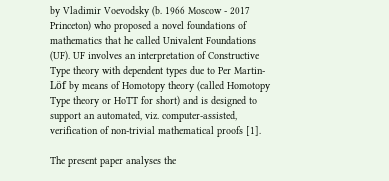by Vladimir Voevodsky (b. 1966 Moscow - 2017 Princeton) who proposed a novel foundations of mathematics that he called Univalent Foundations (UF). UF involves an interpretation of Constructive Type theory with dependent types due to Per Martin-Löf by means of Homotopy theory (called Homotopy Type theory or HoTT for short) and is designed to support an automated, viz. computer-assisted, verification of non-trivial mathematical proofs [1].

The present paper analyses the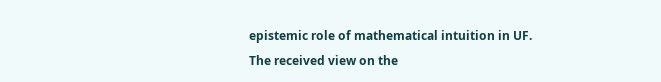epistemic role of mathematical intuition in UF. The received view on the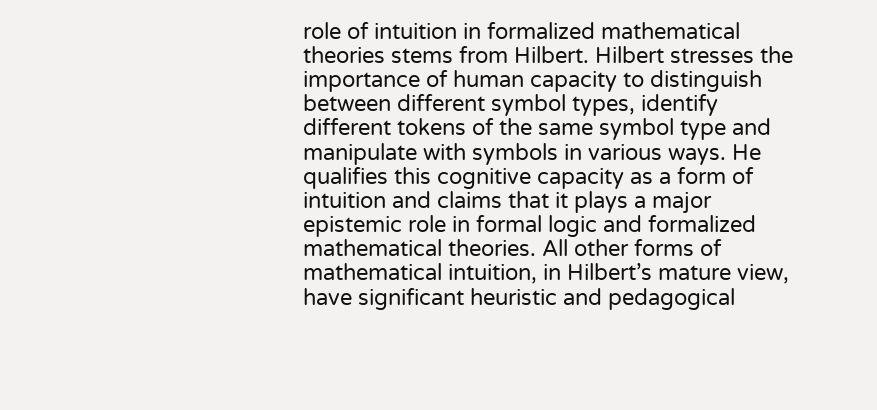role of intuition in formalized mathematical theories stems from Hilbert. Hilbert stresses the importance of human capacity to distinguish between different symbol types, identify different tokens of the same symbol type and manipulate with symbols in various ways. He qualifies this cognitive capacity as a form of intuition and claims that it plays a major epistemic role in formal logic and formalized mathematical theories. All other forms of mathematical intuition, in Hilbert’s mature view, have significant heuristic and pedagogical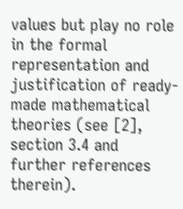values but play no role in the formal representation and justification of ready-made mathematical theories (see [2], section 3.4 and further references therein).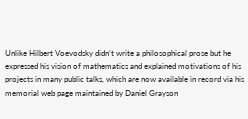Unlike Hilbert Voevodsky didn’t write a philosophical prose but he expressed his vision of mathematics and explained motivations of his projects in many public talks, which are now available in record via his memorial web page maintained by Daniel Grayson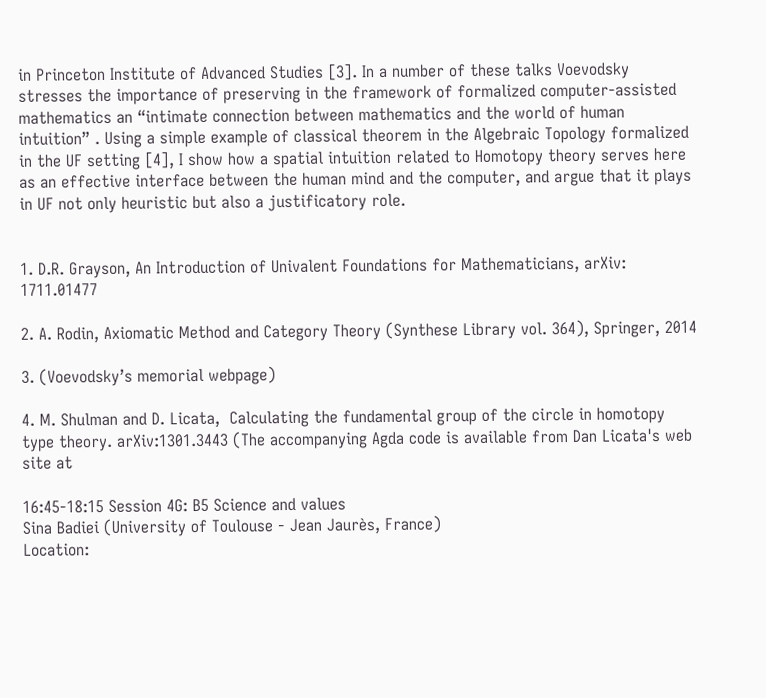in Princeton Institute of Advanced Studies [3]. In a number of these talks Voevodsky stresses the importance of preserving in the framework of formalized computer-assisted mathematics an “intimate connection between mathematics and the world of human intuition” . Using a simple example of classical theorem in the Algebraic Topology formalized in the UF setting [4], I show how a spatial intuition related to Homotopy theory serves here as an effective interface between the human mind and the computer, and argue that it plays in UF not only heuristic but also a justificatory role.


1. D.R. Grayson, An Introduction of Univalent Foundations for Mathematicians, arXiv: 1711.01477

2. A. Rodin, Axiomatic Method and Category Theory (Synthese Library vol. 364), Springer, 2014

3. (Voevodsky’s memorial webpage)

4. M. Shulman and D. Licata,  Calculating the fundamental group of the circle in homotopy type theory. arXiv:1301.3443 (The accompanying Agda code is available from Dan Licata's web site at

16:45-18:15 Session 4G: B5 Science and values
Sina Badiei (University of Toulouse - Jean Jaurès, France)
Location: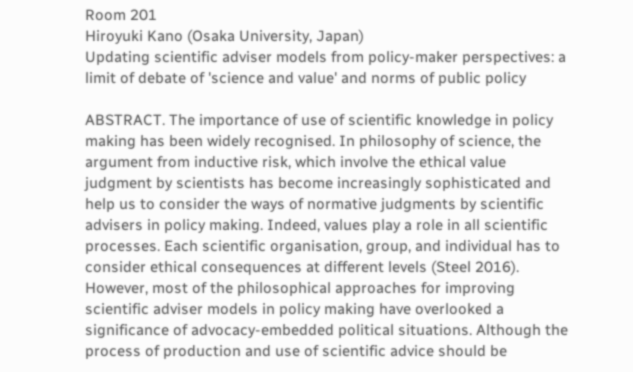Room 201
Hiroyuki Kano (Osaka University, Japan)
Updating scientific adviser models from policy-maker perspectives: a limit of debate of 'science and value' and norms of public policy

ABSTRACT. The importance of use of scientific knowledge in policy making has been widely recognised. In philosophy of science, the argument from inductive risk, which involve the ethical value judgment by scientists has become increasingly sophisticated and help us to consider the ways of normative judgments by scientific advisers in policy making. Indeed, values play a role in all scientific processes. Each scientific organisation, group, and individual has to consider ethical consequences at different levels (Steel 2016). However, most of the philosophical approaches for improving scientific adviser models in policy making have overlooked a significance of advocacy-embedded political situations. Although the process of production and use of scientific advice should be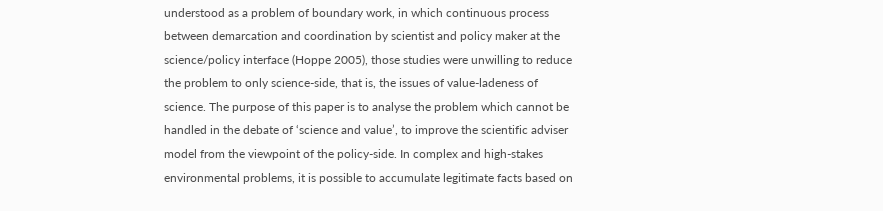understood as a problem of boundary work, in which continuous process between demarcation and coordination by scientist and policy maker at the science/policy interface (Hoppe 2005), those studies were unwilling to reduce the problem to only science-side, that is, the issues of value-ladeness of science. The purpose of this paper is to analyse the problem which cannot be handled in the debate of ‘science and value’, to improve the scientific adviser model from the viewpoint of the policy-side. In complex and high-stakes environmental problems, it is possible to accumulate legitimate facts based on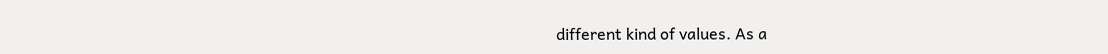different kind of values. As a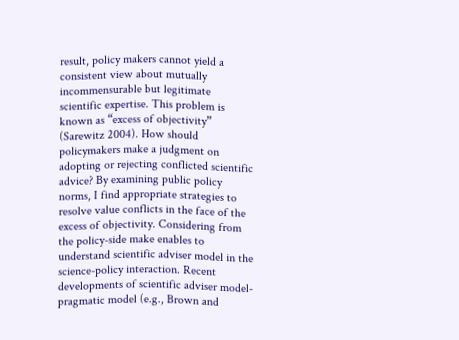result, policy makers cannot yield a consistent view about mutually incommensurable but legitimate scientific expertise. This problem is known as “excess of objectivity” (Sarewitz 2004). How should policymakers make a judgment on adopting or rejecting conflicted scientific advice? By examining public policy norms, I find appropriate strategies to resolve value conflicts in the face of the excess of objectivity. Considering from the policy-side make enables to understand scientific adviser model in the science-policy interaction. Recent developments of scientific adviser model- pragmatic model (e.g., Brown and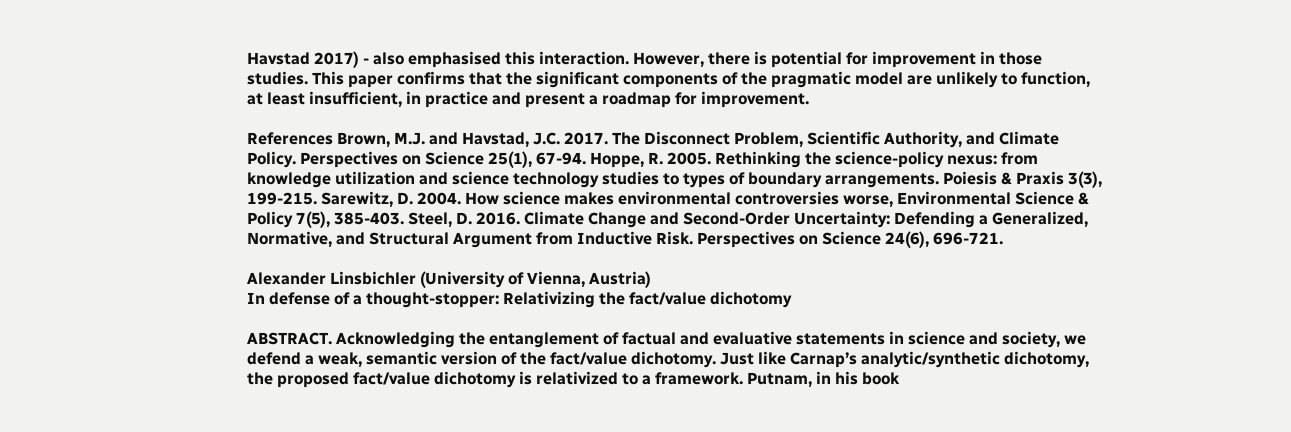Havstad 2017) - also emphasised this interaction. However, there is potential for improvement in those studies. This paper confirms that the significant components of the pragmatic model are unlikely to function, at least insufficient, in practice and present a roadmap for improvement.

References Brown, M.J. and Havstad, J.C. 2017. The Disconnect Problem, Scientific Authority, and Climate Policy. Perspectives on Science 25(1), 67-94. Hoppe, R. 2005. Rethinking the science-policy nexus: from knowledge utilization and science technology studies to types of boundary arrangements. Poiesis & Praxis 3(3), 199-215. Sarewitz, D. 2004. How science makes environmental controversies worse, Environmental Science & Policy 7(5), 385-403. Steel, D. 2016. Climate Change and Second-Order Uncertainty: Defending a Generalized, Normative, and Structural Argument from Inductive Risk. Perspectives on Science 24(6), 696-721.

Alexander Linsbichler (University of Vienna, Austria)
In defense of a thought-stopper: Relativizing the fact/value dichotomy

ABSTRACT. Acknowledging the entanglement of factual and evaluative statements in science and society, we defend a weak, semantic version of the fact/value dichotomy. Just like Carnap’s analytic/synthetic dichotomy, the proposed fact/value dichotomy is relativized to a framework. Putnam, in his book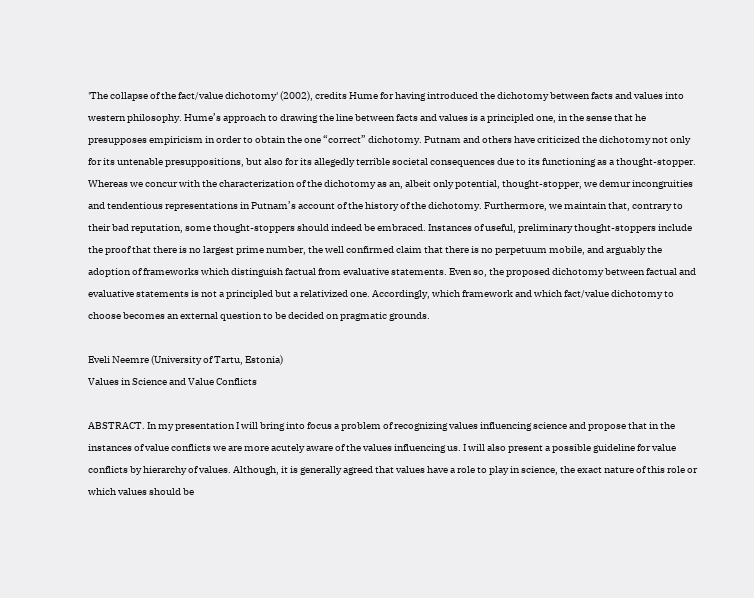'The collapse of the fact/value dichotomy' (2002), credits Hume for having introduced the dichotomy between facts and values into western philosophy. Hume’s approach to drawing the line between facts and values is a principled one, in the sense that he presupposes empiricism in order to obtain the one “correct” dichotomy. Putnam and others have criticized the dichotomy not only for its untenable presuppositions, but also for its allegedly terrible societal consequences due to its functioning as a thought-stopper. Whereas we concur with the characterization of the dichotomy as an, albeit only potential, thought-stopper, we demur incongruities and tendentious representations in Putnam’s account of the history of the dichotomy. Furthermore, we maintain that, contrary to their bad reputation, some thought-stoppers should indeed be embraced. Instances of useful, preliminary thought-stoppers include the proof that there is no largest prime number, the well confirmed claim that there is no perpetuum mobile, and arguably the adoption of frameworks which distinguish factual from evaluative statements. Even so, the proposed dichotomy between factual and evaluative statements is not a principled but a relativized one. Accordingly, which framework and which fact/value dichotomy to choose becomes an external question to be decided on pragmatic grounds.

Eveli Neemre (University of Tartu, Estonia)
Values in Science and Value Conflicts

ABSTRACT. In my presentation I will bring into focus a problem of recognizing values influencing science and propose that in the instances of value conflicts we are more acutely aware of the values influencing us. I will also present a possible guideline for value conflicts by hierarchy of values. Although, it is generally agreed that values have a role to play in science, the exact nature of this role or which values should be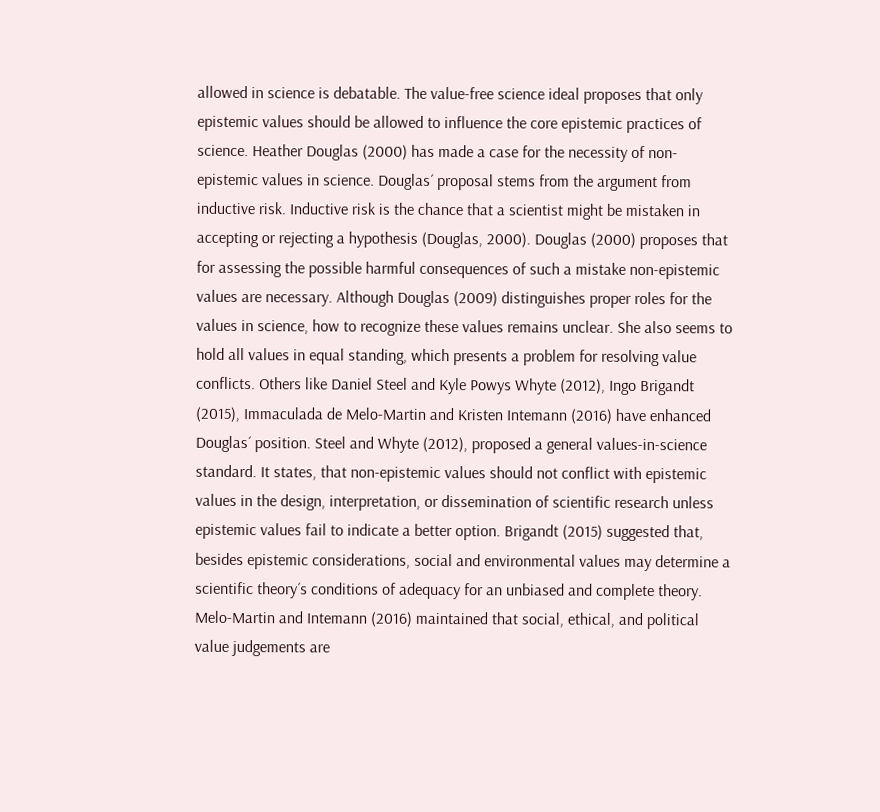allowed in science is debatable. The value-free science ideal proposes that only epistemic values should be allowed to influence the core epistemic practices of science. Heather Douglas (2000) has made a case for the necessity of non-epistemic values in science. Douglas´ proposal stems from the argument from inductive risk. Inductive risk is the chance that a scientist might be mistaken in accepting or rejecting a hypothesis (Douglas, 2000). Douglas (2000) proposes that for assessing the possible harmful consequences of such a mistake non-epistemic values are necessary. Although Douglas (2009) distinguishes proper roles for the values in science, how to recognize these values remains unclear. She also seems to hold all values in equal standing, which presents a problem for resolving value conflicts. Others like Daniel Steel and Kyle Powys Whyte (2012), Ingo Brigandt (2015), Immaculada de Melo-Martin and Kristen Intemann (2016) have enhanced Douglas´ position. Steel and Whyte (2012), proposed a general values-in-science standard. It states, that non-epistemic values should not conflict with epistemic values in the design, interpretation, or dissemination of scientific research unless epistemic values fail to indicate a better option. Brigandt (2015) suggested that, besides epistemic considerations, social and environmental values may determine a scientific theory´s conditions of adequacy for an unbiased and complete theory. Melo-Martin and Intemann (2016) maintained that social, ethical, and political value judgements are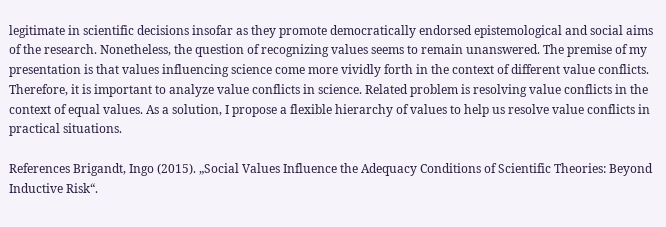legitimate in scientific decisions insofar as they promote democratically endorsed epistemological and social aims of the research. Nonetheless, the question of recognizing values seems to remain unanswered. The premise of my presentation is that values influencing science come more vividly forth in the context of different value conflicts. Therefore, it is important to analyze value conflicts in science. Related problem is resolving value conflicts in the context of equal values. As a solution, I propose a flexible hierarchy of values to help us resolve value conflicts in practical situations.

References Brigandt, Ingo (2015). „Social Values Influence the Adequacy Conditions of Scientific Theories: Beyond Inductive Risk“.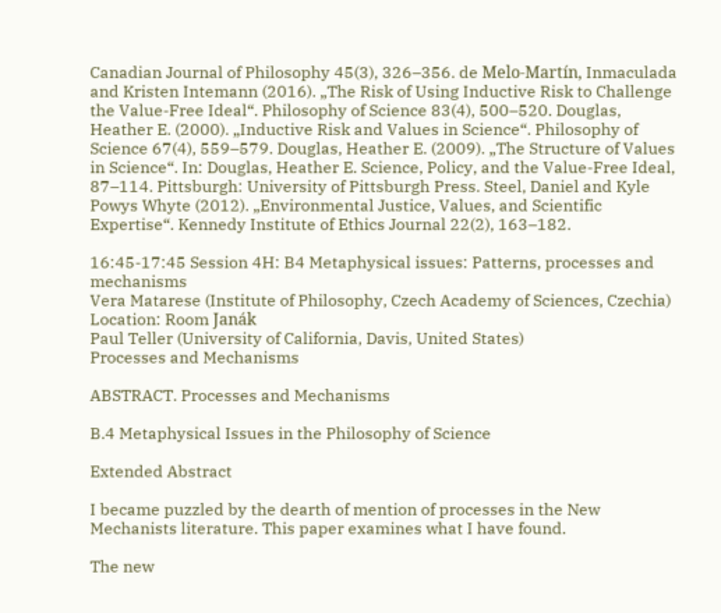Canadian Journal of Philosophy 45(3), 326–356. de Melo-Martín, Inmaculada and Kristen Intemann (2016). „The Risk of Using Inductive Risk to Challenge the Value-Free Ideal“. Philosophy of Science 83(4), 500–520. Douglas, Heather E. (2000). „Inductive Risk and Values in Science“. Philosophy of Science 67(4), 559–579. Douglas, Heather E. (2009). „The Structure of Values in Science“. In: Douglas, Heather E. Science, Policy, and the Value-Free Ideal, 87–114. Pittsburgh: University of Pittsburgh Press. Steel, Daniel and Kyle Powys Whyte (2012). „Environmental Justice, Values, and Scientific Expertise“. Kennedy Institute of Ethics Journal 22(2), 163–182.

16:45-17:45 Session 4H: B4 Metaphysical issues: Patterns, processes and mechanisms
Vera Matarese (Institute of Philosophy, Czech Academy of Sciences, Czechia)
Location: Room Janák
Paul Teller (University of California, Davis, United States)
Processes and Mechanisms

ABSTRACT. Processes and Mechanisms

B.4 Metaphysical Issues in the Philosophy of Science

Extended Abstract

I became puzzled by the dearth of mention of processes in the New Mechanists literature. This paper examines what I have found.

The new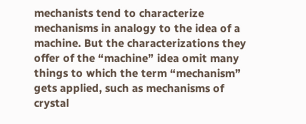mechanists tend to characterize mechanisms in analogy to the idea of a machine. But the characterizations they offer of the “machine” idea omit many things to which the term “mechanism” gets applied, such as mechanisms of crystal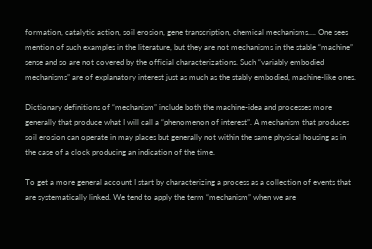formation, catalytic action, soil erosion, gene transcription, chemical mechanisms…. One sees mention of such examples in the literature, but they are not mechanisms in the stable “machine” sense and so are not covered by the official characterizations. Such “variably embodied mechanisms” are of explanatory interest just as much as the stably embodied, machine-like ones.

Dictionary definitions of “mechanism” include both the machine-idea and processes more generally that produce what I will call a “phenomenon of interest”. A mechanism that produces soil erosion can operate in may places but generally not within the same physical housing as in the case of a clock producing an indication of the time.

To get a more general account I start by characterizing a process as a collection of events that are systematically linked. We tend to apply the term “mechanism” when we are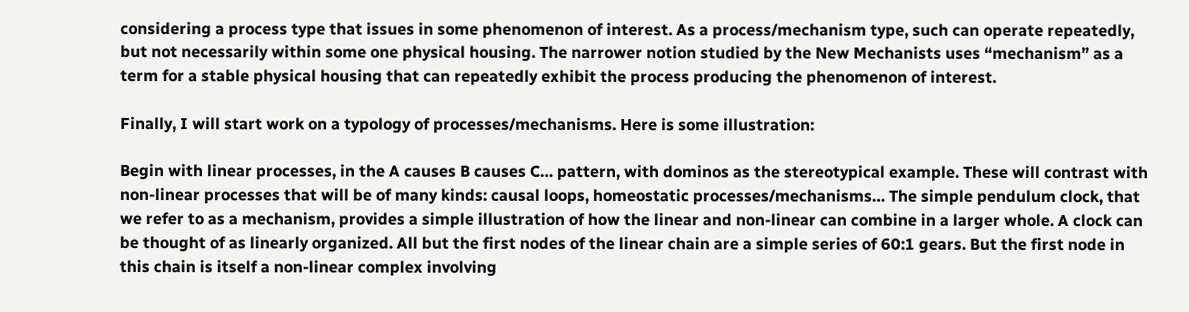considering a process type that issues in some phenomenon of interest. As a process/mechanism type, such can operate repeatedly, but not necessarily within some one physical housing. The narrower notion studied by the New Mechanists uses “mechanism” as a term for a stable physical housing that can repeatedly exhibit the process producing the phenomenon of interest.

Finally, I will start work on a typology of processes/mechanisms. Here is some illustration:

Begin with linear processes, in the A causes B causes C… pattern, with dominos as the stereotypical example. These will contrast with non-linear processes that will be of many kinds: causal loops, homeostatic processes/mechanisms… The simple pendulum clock, that we refer to as a mechanism, provides a simple illustration of how the linear and non-linear can combine in a larger whole. A clock can be thought of as linearly organized. All but the first nodes of the linear chain are a simple series of 60:1 gears. But the first node in this chain is itself a non-linear complex involving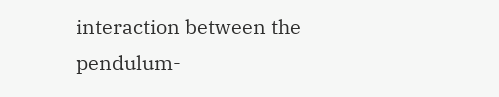interaction between the pendulum-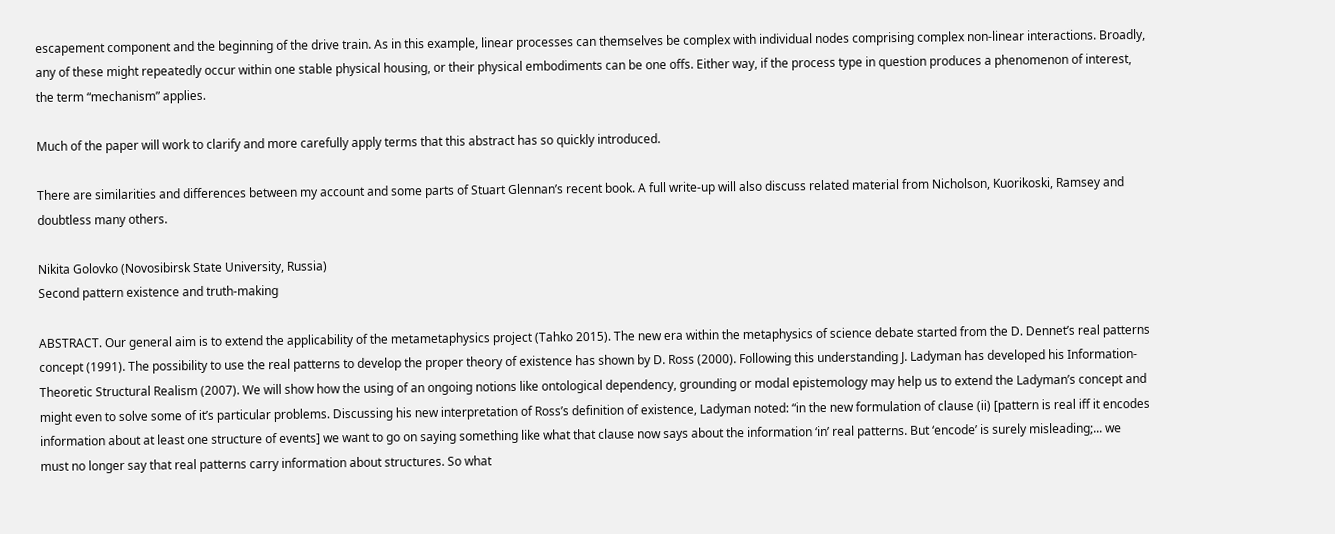escapement component and the beginning of the drive train. As in this example, linear processes can themselves be complex with individual nodes comprising complex non-linear interactions. Broadly, any of these might repeatedly occur within one stable physical housing, or their physical embodiments can be one offs. Either way, if the process type in question produces a phenomenon of interest, the term “mechanism” applies.

Much of the paper will work to clarify and more carefully apply terms that this abstract has so quickly introduced.

There are similarities and differences between my account and some parts of Stuart Glennan’s recent book. A full write-up will also discuss related material from Nicholson, Kuorikoski, Ramsey and doubtless many others.

Nikita Golovko (Novosibirsk State University, Russia)
Second pattern existence and truth-making

ABSTRACT. Our general aim is to extend the applicability of the metametaphysics project (Tahko 2015). The new era within the metaphysics of science debate started from the D. Dennet’s real patterns concept (1991). The possibility to use the real patterns to develop the proper theory of existence has shown by D. Ross (2000). Following this understanding J. Ladyman has developed his Information-Theoretic Structural Realism (2007). We will show how the using of an ongoing notions like ontological dependency, grounding or modal epistemology may help us to extend the Ladyman’s concept and might even to solve some of it’s particular problems. Discussing his new interpretation of Ross’s definition of existence, Ladyman noted: “in the new formulation of clause (ii) [pattern is real iff it encodes information about at least one structure of events] we want to go on saying something like what that clause now says about the information ‘in’ real patterns. But ‘encode’ is surely misleading;... we must no longer say that real patterns carry information about structures. So what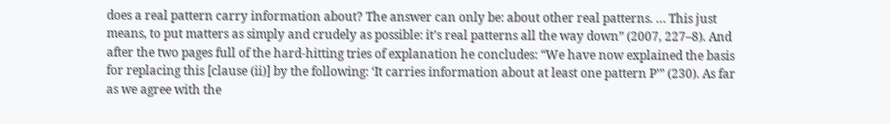does a real pattern carry information about? The answer can only be: about other real patterns. … This just means, to put matters as simply and crudely as possible: it’s real patterns all the way down” (2007, 227–8). And after the two pages full of the hard-hitting tries of explanation he concludes: “We have now explained the basis for replacing this [clause (ii)] by the following: ‘It carries information about at least one pattern P’” (230). As far as we agree with the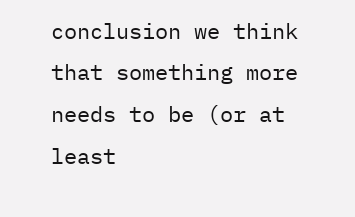conclusion we think that something more needs to be (or at least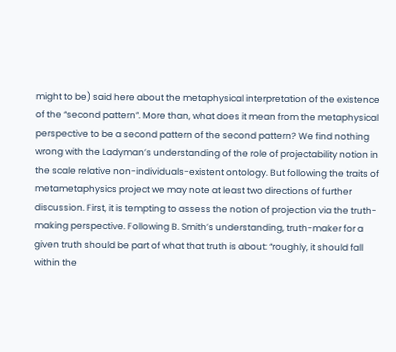might to be) said here about the metaphysical interpretation of the existence of the “second pattern”. More than, what does it mean from the metaphysical perspective to be a second pattern of the second pattern? We find nothing wrong with the Ladyman’s understanding of the role of projectability notion in the scale relative non-individuals-existent ontology. But following the traits of metametaphysics project we may note at least two directions of further discussion. First, it is tempting to assess the notion of projection via the truth-making perspective. Following B. Smith’s understanding, truth-maker for a given truth should be part of what that truth is about: “roughly, it should fall within the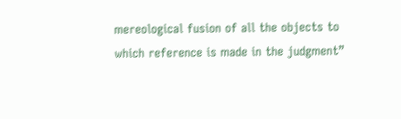mereological fusion of all the objects to which reference is made in the judgment”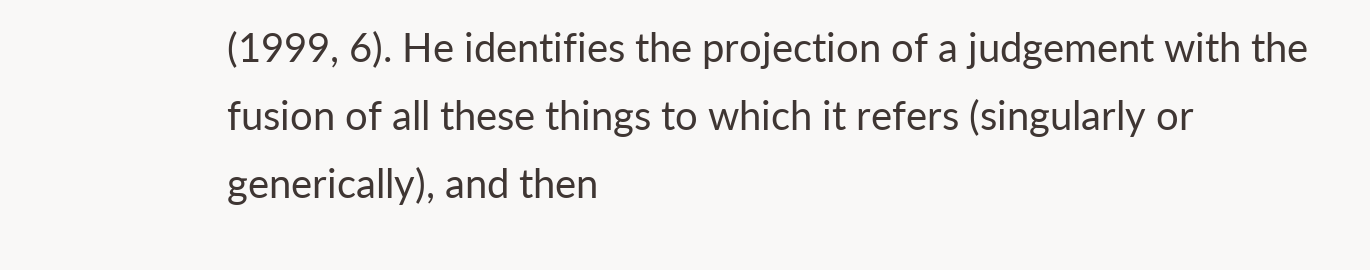(1999, 6). He identifies the projection of a judgement with the fusion of all these things to which it refers (singularly or generically), and then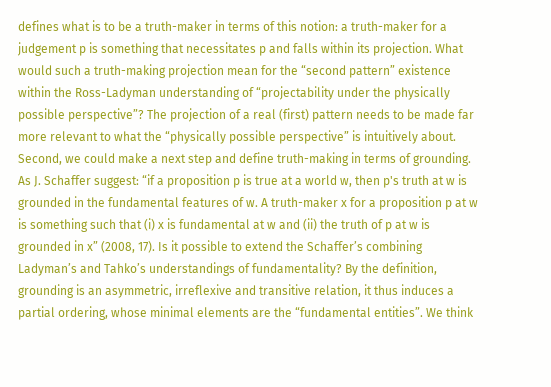defines what is to be a truth-maker in terms of this notion: a truth-maker for a judgement p is something that necessitates p and falls within its projection. What would such a truth-making projection mean for the “second pattern” existence within the Ross-Ladyman understanding of “projectability under the physically possible perspective”? The projection of a real (first) pattern needs to be made far more relevant to what the “physically possible perspective” is intuitively about. Second, we could make a next step and define truth-making in terms of grounding. As J. Schaffer suggest: “if a proposition p is true at a world w, then p's truth at w is grounded in the fundamental features of w. A truth-maker x for a proposition p at w is something such that (i) x is fundamental at w and (ii) the truth of p at w is grounded in x” (2008, 17). Is it possible to extend the Schaffer’s combining Ladyman’s and Tahko’s understandings of fundamentality? By the definition, grounding is an asymmetric, irreflexive and transitive relation, it thus induces a partial ordering, whose minimal elements are the “fundamental entities”. We think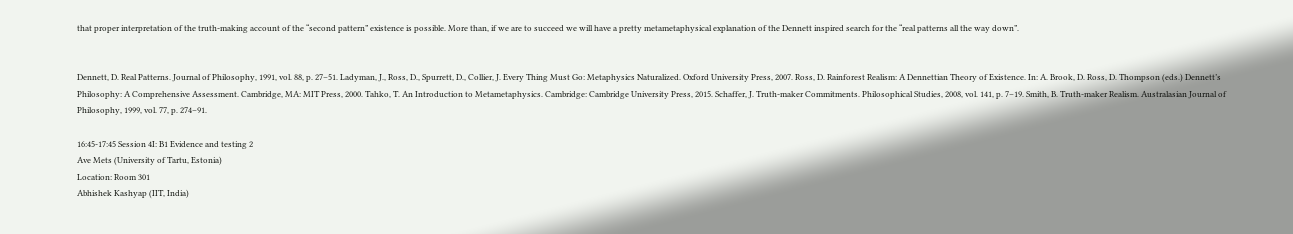that proper interpretation of the truth-making account of the “second pattern” existence is possible. More than, if we are to succeed we will have a pretty metametaphysical explanation of the Dennett inspired search for the “real patterns all the way down”.


Dennett, D. Real Patterns. Journal of Philosophy, 1991, vol. 88, p. 27–51. Ladyman, J., Ross, D., Spurrett, D., Collier, J. Every Thing Must Go: Metaphysics Naturalized. Oxford University Press, 2007. Ross, D. Rainforest Realism: A Dennettian Theory of Existence. In: A. Brook, D. Ross, D. Thompson (eds.) Dennett’s Philosophy: A Comprehensive Assessment. Cambridge, MA: MIT Press, 2000. Tahko, T. An Introduction to Metametaphysics. Cambridge: Cambridge University Press, 2015. Schaffer, J. Truth-maker Commitments. Philosophical Studies, 2008, vol. 141, p. 7–19. Smith, B. Truth-maker Realism. Australasian Journal of Philosophy, 1999, vol. 77, p. 274–91.

16:45-17:45 Session 4I: B1 Evidence and testing 2
Ave Mets (University of Tartu, Estonia)
Location: Room 301
Abhishek Kashyap (IIT, India)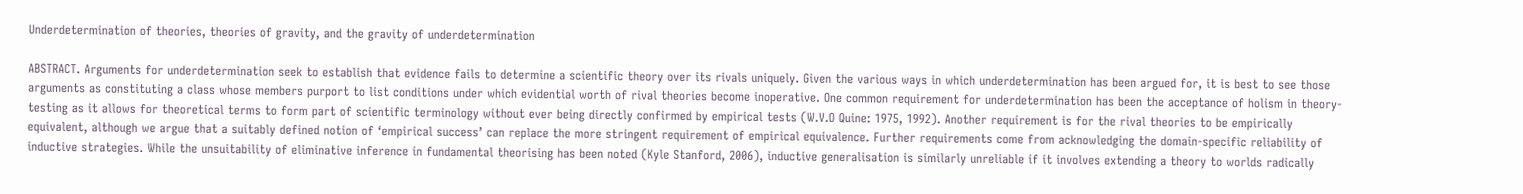Underdetermination of theories, theories of gravity, and the gravity of underdetermination

ABSTRACT. Arguments for underdetermination seek to establish that evidence fails to determine a scientific theory over its rivals uniquely. Given the various ways in which underdetermination has been argued for, it is best to see those arguments as constituting a class whose members purport to list conditions under which evidential worth of rival theories become inoperative. One common requirement for underdetermination has been the acceptance of holism in theory-testing as it allows for theoretical terms to form part of scientific terminology without ever being directly confirmed by empirical tests (W.V.O Quine: 1975, 1992). Another requirement is for the rival theories to be empirically equivalent, although we argue that a suitably defined notion of ‘empirical success’ can replace the more stringent requirement of empirical equivalence. Further requirements come from acknowledging the domain-specific reliability of inductive strategies. While the unsuitability of eliminative inference in fundamental theorising has been noted (Kyle Stanford, 2006), inductive generalisation is similarly unreliable if it involves extending a theory to worlds radically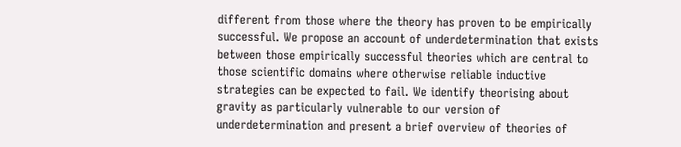different from those where the theory has proven to be empirically successful. We propose an account of underdetermination that exists between those empirically successful theories which are central to those scientific domains where otherwise reliable inductive strategies can be expected to fail. We identify theorising about gravity as particularly vulnerable to our version of underdetermination and present a brief overview of theories of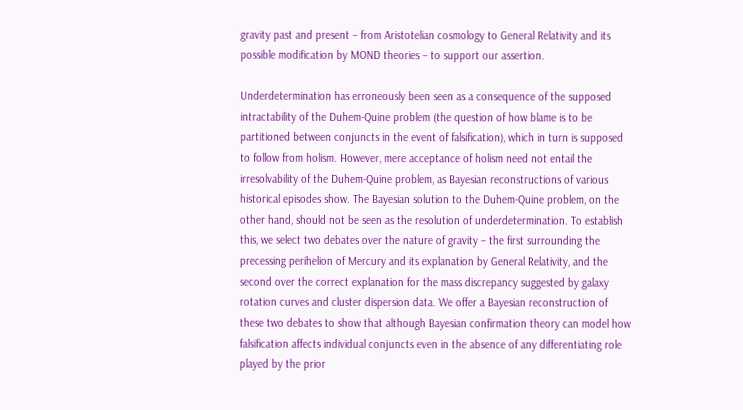gravity past and present – from Aristotelian cosmology to General Relativity and its possible modification by MOND theories – to support our assertion.

Underdetermination has erroneously been seen as a consequence of the supposed intractability of the Duhem-Quine problem (the question of how blame is to be partitioned between conjuncts in the event of falsification), which in turn is supposed to follow from holism. However, mere acceptance of holism need not entail the irresolvability of the Duhem-Quine problem, as Bayesian reconstructions of various historical episodes show. The Bayesian solution to the Duhem-Quine problem, on the other hand, should not be seen as the resolution of underdetermination. To establish this, we select two debates over the nature of gravity – the first surrounding the precessing perihelion of Mercury and its explanation by General Relativity, and the second over the correct explanation for the mass discrepancy suggested by galaxy rotation curves and cluster dispersion data. We offer a Bayesian reconstruction of these two debates to show that although Bayesian confirmation theory can model how falsification affects individual conjuncts even in the absence of any differentiating role played by the prior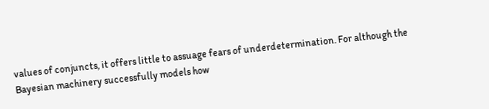values of conjuncts, it offers little to assuage fears of underdetermination. For although the Bayesian machinery successfully models how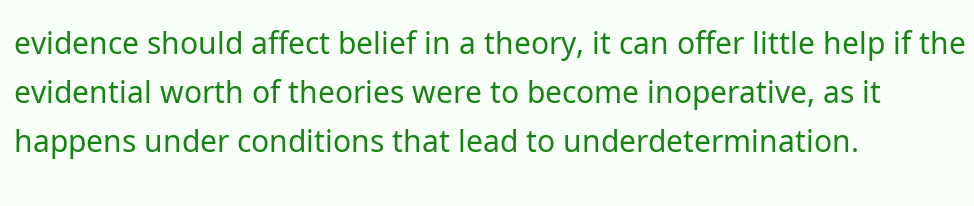evidence should affect belief in a theory, it can offer little help if the evidential worth of theories were to become inoperative, as it happens under conditions that lead to underdetermination.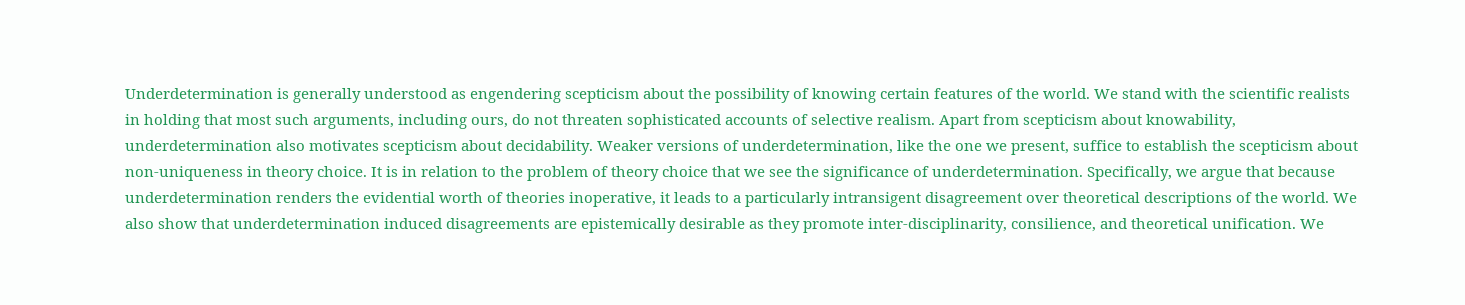Underdetermination is generally understood as engendering scepticism about the possibility of knowing certain features of the world. We stand with the scientific realists in holding that most such arguments, including ours, do not threaten sophisticated accounts of selective realism. Apart from scepticism about knowability, underdetermination also motivates scepticism about decidability. Weaker versions of underdetermination, like the one we present, suffice to establish the scepticism about non-uniqueness in theory choice. It is in relation to the problem of theory choice that we see the significance of underdetermination. Specifically, we argue that because underdetermination renders the evidential worth of theories inoperative, it leads to a particularly intransigent disagreement over theoretical descriptions of the world. We also show that underdetermination induced disagreements are epistemically desirable as they promote inter-disciplinarity, consilience, and theoretical unification. We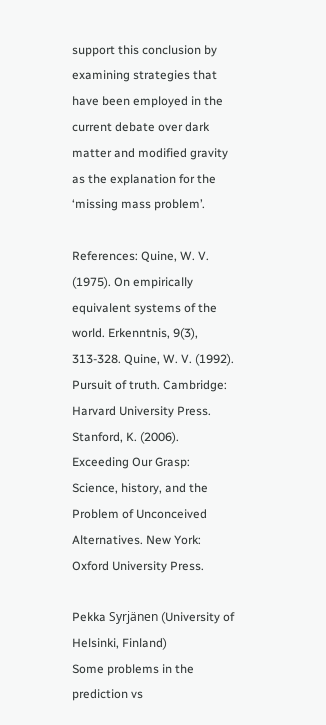support this conclusion by examining strategies that have been employed in the current debate over dark matter and modified gravity as the explanation for the ‘missing mass problem’.

References: Quine, W. V. (1975). On empirically equivalent systems of the world. Erkenntnis, 9(3), 313-328. Quine, W. V. (1992). Pursuit of truth. Cambridge: Harvard University Press. Stanford, K. (2006). Exceeding Our Grasp: Science, history, and the Problem of Unconceived Alternatives. New York: Oxford University Press.

Pekka Syrjänen (University of Helsinki, Finland)
Some problems in the prediction vs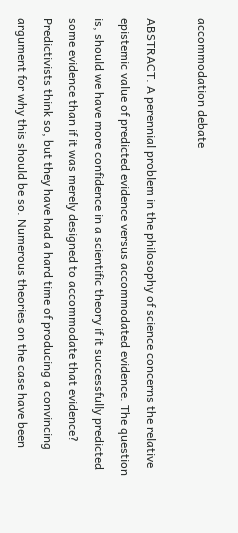accommodation debate

ABSTRACT. A perennial problem in the philosophy of science concerns the relative epistemic value of predicted evidence versus accommodated evidence. The question is, should we have more confidence in a scientific theory if it successfully predicted some evidence than if it was merely designed to accommodate that evidence? Predictivists think so, but they have had a hard time of producing a convincing argument for why this should be so. Numerous theories on the case have been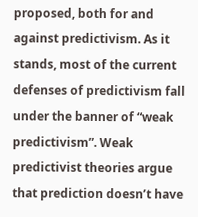proposed, both for and against predictivism. As it stands, most of the current defenses of predictivism fall under the banner of “weak predictivism”. Weak predictivist theories argue that prediction doesn’t have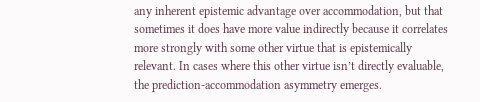any inherent epistemic advantage over accommodation, but that sometimes it does have more value indirectly because it correlates more strongly with some other virtue that is epistemically relevant. In cases where this other virtue isn’t directly evaluable, the prediction-accommodation asymmetry emerges.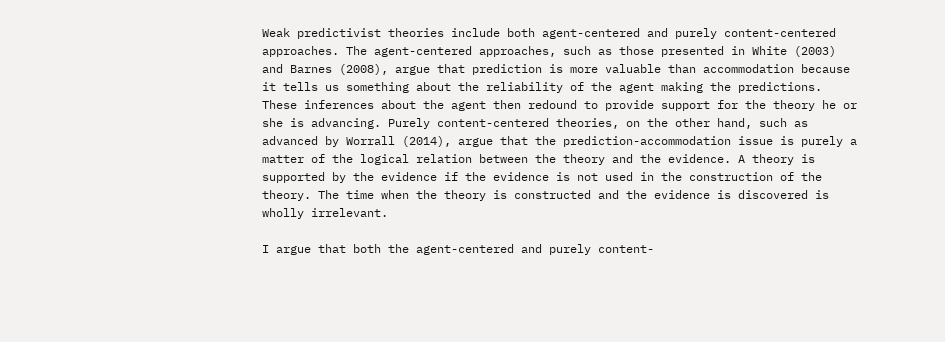Weak predictivist theories include both agent-centered and purely content-centered approaches. The agent-centered approaches, such as those presented in White (2003) and Barnes (2008), argue that prediction is more valuable than accommodation because it tells us something about the reliability of the agent making the predictions. These inferences about the agent then redound to provide support for the theory he or she is advancing. Purely content-centered theories, on the other hand, such as advanced by Worrall (2014), argue that the prediction-accommodation issue is purely a matter of the logical relation between the theory and the evidence. A theory is supported by the evidence if the evidence is not used in the construction of the theory. The time when the theory is constructed and the evidence is discovered is wholly irrelevant.

I argue that both the agent-centered and purely content-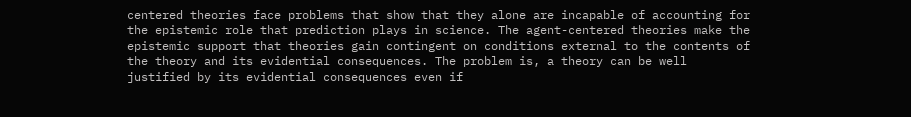centered theories face problems that show that they alone are incapable of accounting for the epistemic role that prediction plays in science. The agent-centered theories make the epistemic support that theories gain contingent on conditions external to the contents of the theory and its evidential consequences. The problem is, a theory can be well justified by its evidential consequences even if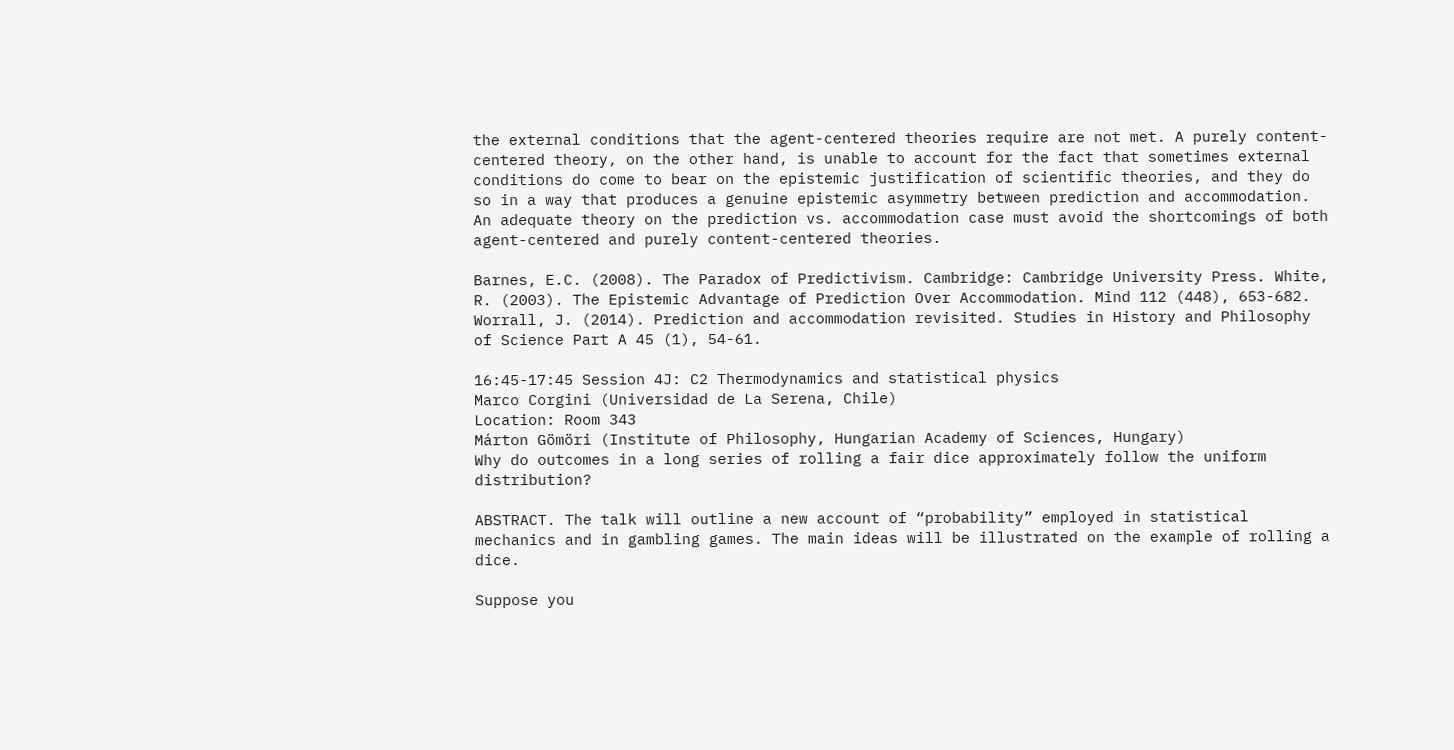the external conditions that the agent-centered theories require are not met. A purely content-centered theory, on the other hand, is unable to account for the fact that sometimes external conditions do come to bear on the epistemic justification of scientific theories, and they do so in a way that produces a genuine epistemic asymmetry between prediction and accommodation. An adequate theory on the prediction vs. accommodation case must avoid the shortcomings of both agent-centered and purely content-centered theories.

Barnes, E.C. (2008). The Paradox of Predictivism. Cambridge: Cambridge University Press. White, R. (2003). The Epistemic Advantage of Prediction Over Accommodation. Mind 112 (448), 653-682. Worrall, J. (2014). Prediction and accommodation revisited. Studies in History and Philosophy of Science Part A 45 (1), 54-61.

16:45-17:45 Session 4J: C2 Thermodynamics and statistical physics
Marco Corgini (Universidad de La Serena, Chile)
Location: Room 343
Márton Gömöri (Institute of Philosophy, Hungarian Academy of Sciences, Hungary)
Why do outcomes in a long series of rolling a fair dice approximately follow the uniform distribution?

ABSTRACT. The talk will outline a new account of “probability” employed in statistical mechanics and in gambling games. The main ideas will be illustrated on the example of rolling a dice.

Suppose you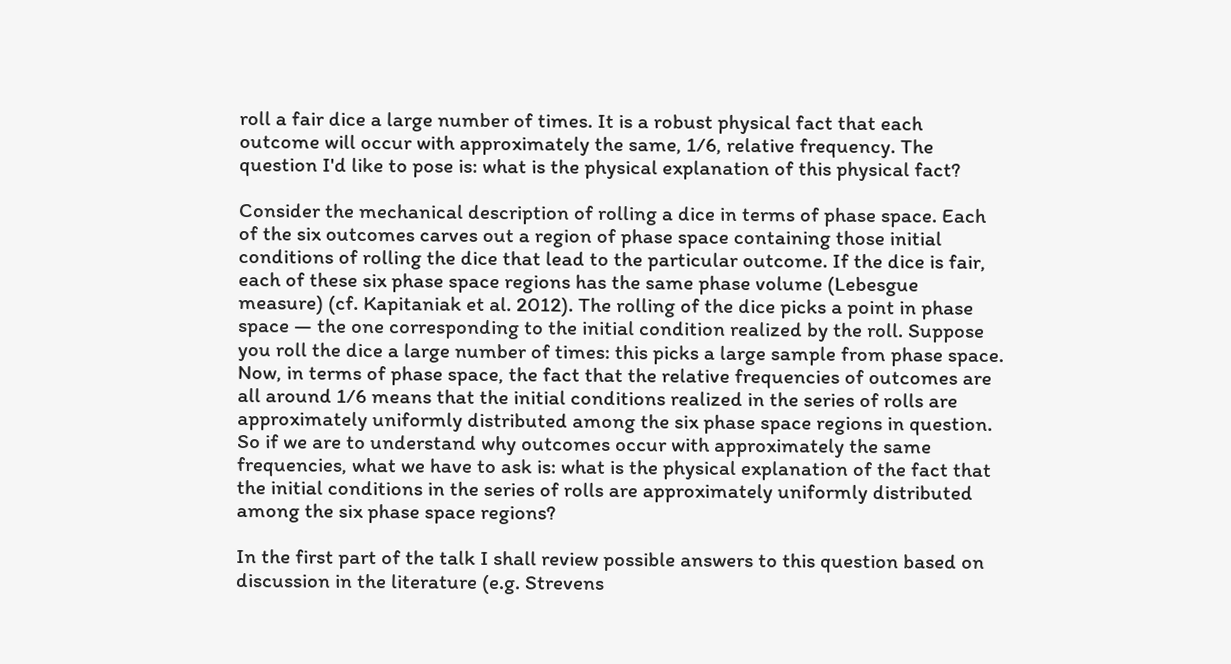roll a fair dice a large number of times. It is a robust physical fact that each outcome will occur with approximately the same, 1/6, relative frequency. The question I'd like to pose is: what is the physical explanation of this physical fact?

Consider the mechanical description of rolling a dice in terms of phase space. Each of the six outcomes carves out a region of phase space containing those initial conditions of rolling the dice that lead to the particular outcome. If the dice is fair, each of these six phase space regions has the same phase volume (Lebesgue measure) (cf. Kapitaniak et al. 2012). The rolling of the dice picks a point in phase space — the one corresponding to the initial condition realized by the roll. Suppose you roll the dice a large number of times: this picks a large sample from phase space. Now, in terms of phase space, the fact that the relative frequencies of outcomes are all around 1/6 means that the initial conditions realized in the series of rolls are approximately uniformly distributed among the six phase space regions in question. So if we are to understand why outcomes occur with approximately the same frequencies, what we have to ask is: what is the physical explanation of the fact that the initial conditions in the series of rolls are approximately uniformly distributed among the six phase space regions?

In the first part of the talk I shall review possible answers to this question based on discussion in the literature (e.g. Strevens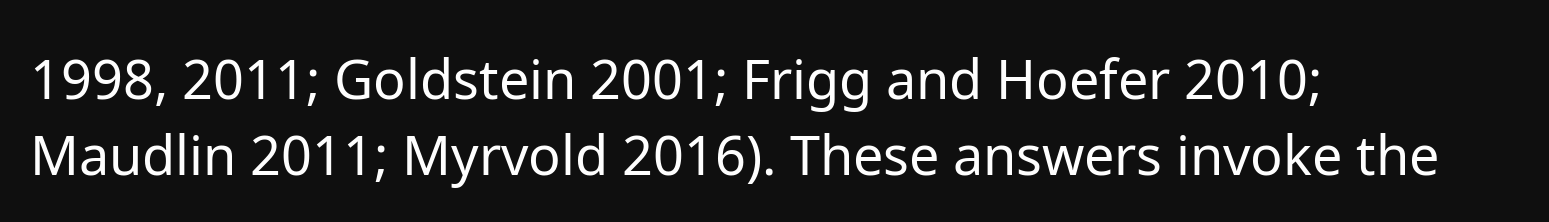1998, 2011; Goldstein 2001; Frigg and Hoefer 2010; Maudlin 2011; Myrvold 2016). These answers invoke the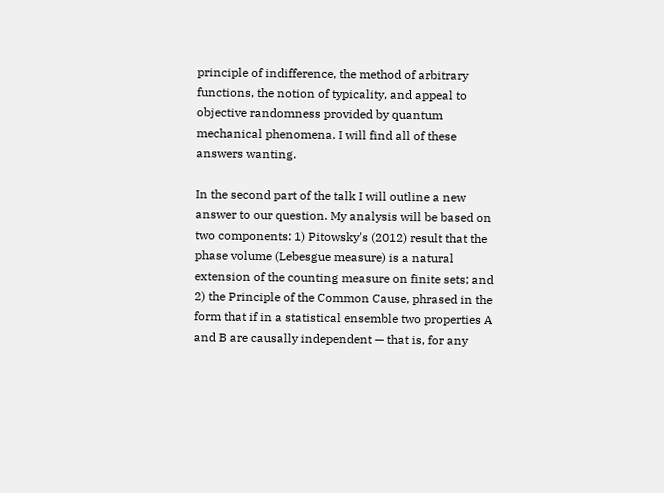principle of indifference, the method of arbitrary functions, the notion of typicality, and appeal to objective randomness provided by quantum mechanical phenomena. I will find all of these answers wanting.

In the second part of the talk I will outline a new answer to our question. My analysis will be based on two components: 1) Pitowsky's (2012) result that the phase volume (Lebesgue measure) is a natural extension of the counting measure on finite sets; and 2) the Principle of the Common Cause, phrased in the form that if in a statistical ensemble two properties A and B are causally independent — that is, for any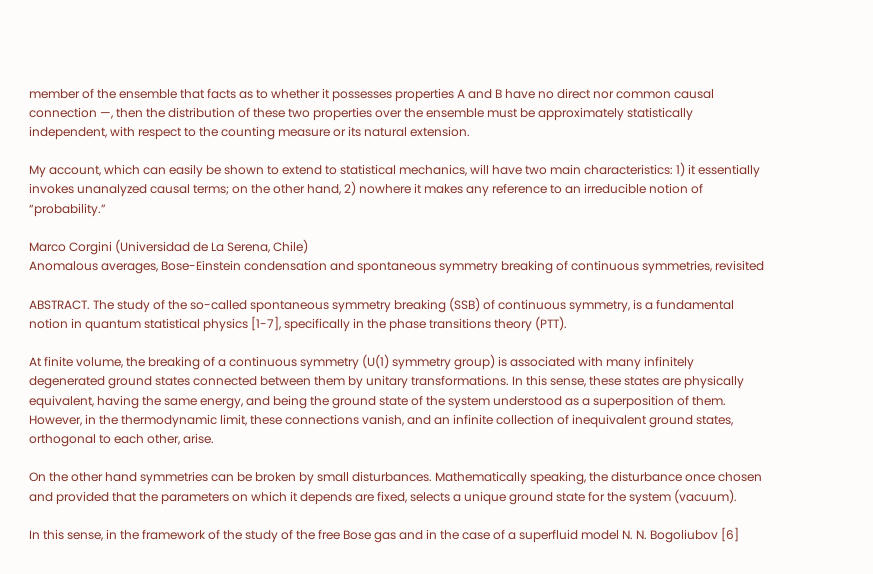member of the ensemble that facts as to whether it possesses properties A and B have no direct nor common causal connection —, then the distribution of these two properties over the ensemble must be approximately statistically independent, with respect to the counting measure or its natural extension.

My account, which can easily be shown to extend to statistical mechanics, will have two main characteristics: 1) it essentially invokes unanalyzed causal terms; on the other hand, 2) nowhere it makes any reference to an irreducible notion of “probability.”

Marco Corgini (Universidad de La Serena, Chile)
Anomalous averages, Bose-Einstein condensation and spontaneous symmetry breaking of continuous symmetries, revisited

ABSTRACT. The study of the so-called spontaneous symmetry breaking (SSB) of continuous symmetry, is a fundamental notion in quantum statistical physics [1-7], specifically in the phase transitions theory (PTT).

At finite volume, the breaking of a continuous symmetry (U(1) symmetry group) is associated with many infinitely degenerated ground states connected between them by unitary transformations. In this sense, these states are physically equivalent, having the same energy, and being the ground state of the system understood as a superposition of them. However, in the thermodynamic limit, these connections vanish, and an infinite collection of inequivalent ground states, orthogonal to each other, arise.

On the other hand symmetries can be broken by small disturbances. Mathematically speaking, the disturbance once chosen and provided that the parameters on which it depends are fixed, selects a unique ground state for the system (vacuum).

In this sense, in the framework of the study of the free Bose gas and in the case of a superfluid model N. N. Bogoliubov [6]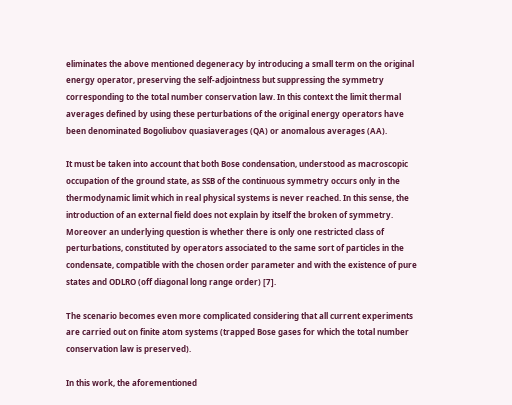eliminates the above mentioned degeneracy by introducing a small term on the original energy operator, preserving the self-adjointness but suppressing the symmetry corresponding to the total number conservation law. In this context the limit thermal averages defined by using these perturbations of the original energy operators have been denominated Bogoliubov quasiaverages (QA) or anomalous averages (AA).

It must be taken into account that both Bose condensation, understood as macroscopic occupation of the ground state, as SSB of the continuous symmetry occurs only in the thermodynamic limit which in real physical systems is never reached. In this sense, the introduction of an external field does not explain by itself the broken of symmetry. Moreover an underlying question is whether there is only one restricted class of perturbations, constituted by operators associated to the same sort of particles in the condensate, compatible with the chosen order parameter and with the existence of pure states and ODLRO (off diagonal long range order) [7].

The scenario becomes even more complicated considering that all current experiments are carried out on finite atom systems (trapped Bose gases for which the total number conservation law is preserved).

In this work, the aforementioned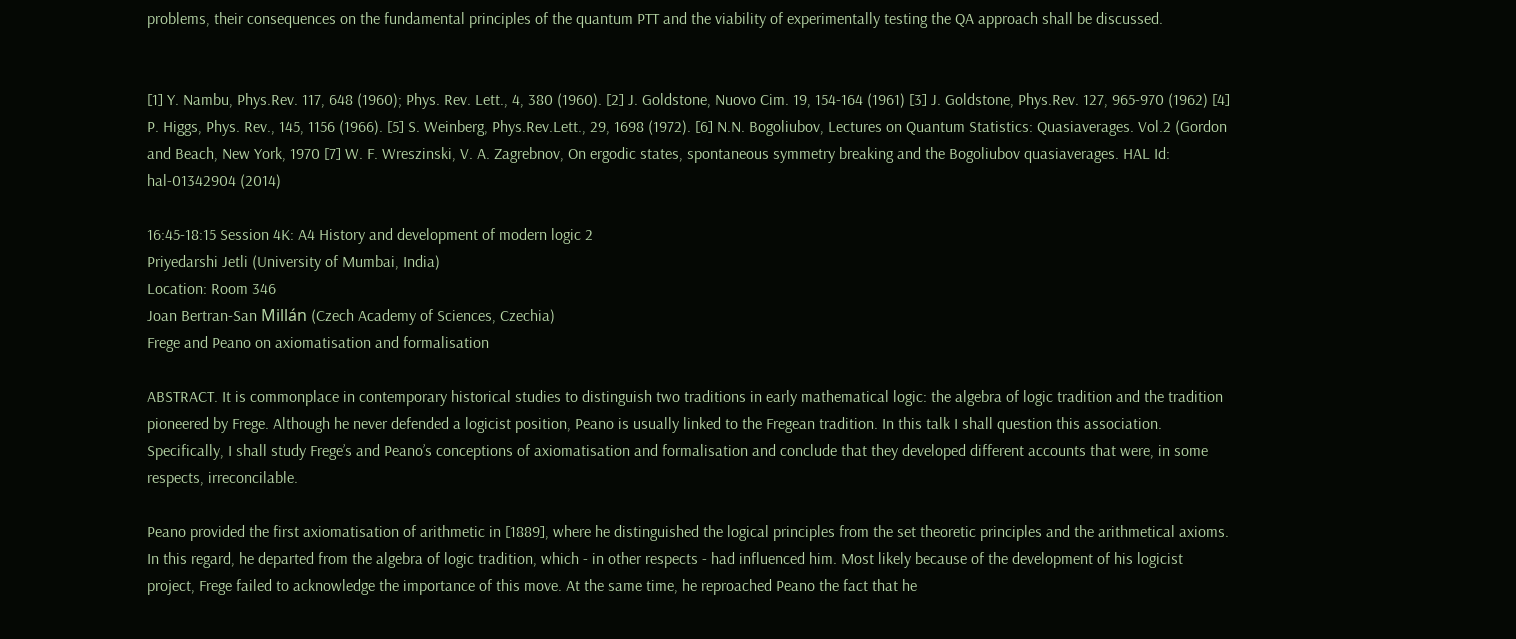problems, their consequences on the fundamental principles of the quantum PTT and the viability of experimentally testing the QA approach shall be discussed.


[1] Y. Nambu, Phys.Rev. 117, 648 (1960); Phys. Rev. Lett., 4, 380 (1960). [2] J. Goldstone, Nuovo Cim. 19, 154-164 (1961) [3] J. Goldstone, Phys.Rev. 127, 965-970 (1962) [4] P. Higgs, Phys. Rev., 145, 1156 (1966). [5] S. Weinberg, Phys.Rev.Lett., 29, 1698 (1972). [6] N.N. Bogoliubov, Lectures on Quantum Statistics: Quasiaverages. Vol.2 (Gordon and Beach, New York, 1970 [7] W. F. Wreszinski, V. A. Zagrebnov, On ergodic states, spontaneous symmetry breaking and the Bogoliubov quasiaverages. HAL Id: hal-01342904 (2014)

16:45-18:15 Session 4K: A4 History and development of modern logic 2
Priyedarshi Jetli (University of Mumbai, India)
Location: Room 346
Joan Bertran-San Millán (Czech Academy of Sciences, Czechia)
Frege and Peano on axiomatisation and formalisation

ABSTRACT. It is commonplace in contemporary historical studies to distinguish two traditions in early mathematical logic: the algebra of logic tradition and the tradition pioneered by Frege. Although he never defended a logicist position, Peano is usually linked to the Fregean tradition. In this talk I shall question this association. Specifically, I shall study Frege’s and Peano’s conceptions of axiomatisation and formalisation and conclude that they developed different accounts that were, in some respects, irreconcilable.

Peano provided the first axiomatisation of arithmetic in [1889], where he distinguished the logical principles from the set theoretic principles and the arithmetical axioms. In this regard, he departed from the algebra of logic tradition, which - in other respects - had influenced him. Most likely because of the development of his logicist project, Frege failed to acknowledge the importance of this move. At the same time, he reproached Peano the fact that he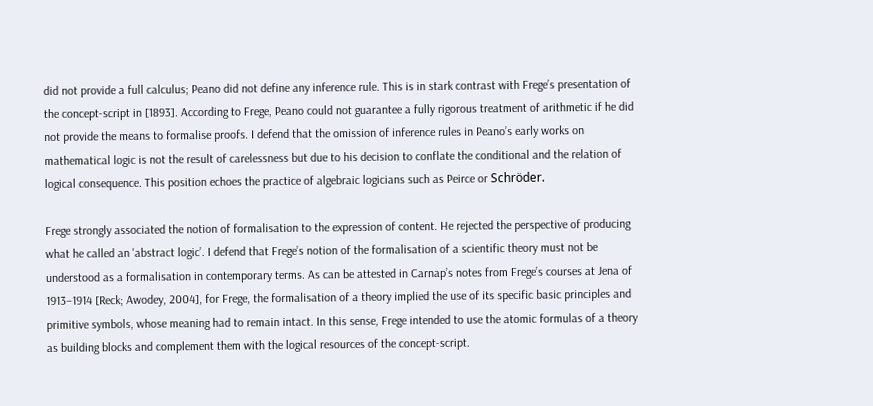did not provide a full calculus; Peano did not define any inference rule. This is in stark contrast with Frege’s presentation of the concept-script in [1893]. According to Frege, Peano could not guarantee a fully rigorous treatment of arithmetic if he did not provide the means to formalise proofs. I defend that the omission of inference rules in Peano’s early works on mathematical logic is not the result of carelessness but due to his decision to conflate the conditional and the relation of logical consequence. This position echoes the practice of algebraic logicians such as Peirce or Schröder.

Frege strongly associated the notion of formalisation to the expression of content. He rejected the perspective of producing what he called an 'abstract logic’. I defend that Frege’s notion of the formalisation of a scientific theory must not be understood as a formalisation in contemporary terms. As can be attested in Carnap’s notes from Frege’s courses at Jena of 1913–1914 [Reck; Awodey, 2004], for Frege, the formalisation of a theory implied the use of its specific basic principles and primitive symbols, whose meaning had to remain intact. In this sense, Frege intended to use the atomic formulas of a theory as building blocks and complement them with the logical resources of the concept-script.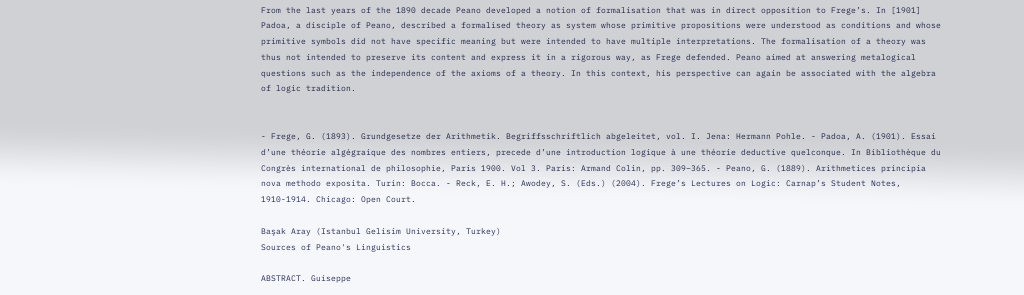From the last years of the 1890 decade Peano developed a notion of formalisation that was in direct opposition to Frege’s. In [1901] Padoa, a disciple of Peano, described a formalised theory as system whose primitive propositions were understood as conditions and whose primitive symbols did not have specific meaning but were intended to have multiple interpretations. The formalisation of a theory was thus not intended to preserve its content and express it in a rigorous way, as Frege defended. Peano aimed at answering metalogical questions such as the independence of the axioms of a theory. In this context, his perspective can again be associated with the algebra of logic tradition.


- Frege, G. (1893). Grundgesetze der Arithmetik. Begriffsschriftlich abgeleitet, vol. I. Jena: Hermann Pohle. - Padoa, A. (1901). Essai d’une théorie algégraique des nombres entiers, precede d’une introduction logique à une théorie deductive quelconque. In Bibliothèque du Congrès international de philosophie, Paris 1900. Vol 3. Paris: Armand Colin, pp. 309–365. - Peano, G. (1889). Arithmetices principia nova methodo exposita. Turin: Bocca. - Reck, E. H.; Awodey, S. (Eds.) (2004). Frege’s Lectures on Logic: Carnap’s Student Notes, 1910-1914. Chicago: Open Court.

Başak Aray (Istanbul Gelisim University, Turkey)
Sources of Peano's Linguistics

ABSTRACT. Guiseppe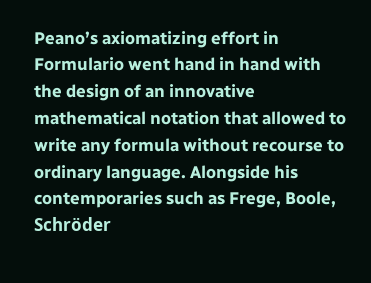Peano’s axiomatizing effort in Formulario went hand in hand with the design of an innovative mathematical notation that allowed to write any formula without recourse to ordinary language. Alongside his contemporaries such as Frege, Boole, Schröder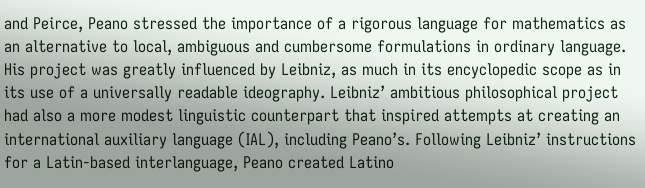and Peirce, Peano stressed the importance of a rigorous language for mathematics as an alternative to local, ambiguous and cumbersome formulations in ordinary language. His project was greatly influenced by Leibniz, as much in its encyclopedic scope as in its use of a universally readable ideography. Leibniz’ ambitious philosophical project had also a more modest linguistic counterpart that inspired attempts at creating an international auxiliary language (IAL), including Peano’s. Following Leibniz’ instructions for a Latin-based interlanguage, Peano created Latino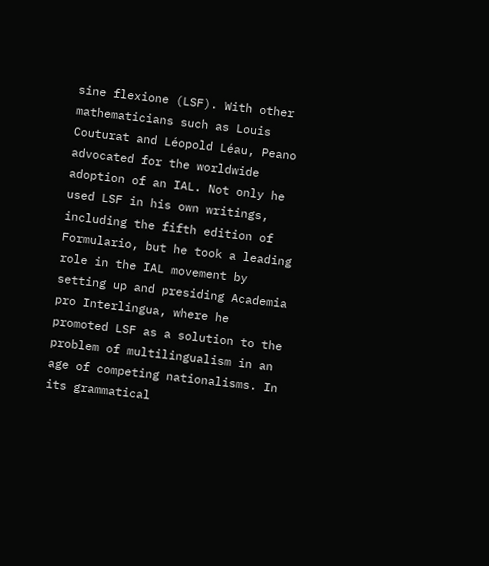sine flexione (LSF). With other mathematicians such as Louis Couturat and Léopold Léau, Peano advocated for the worldwide adoption of an IAL. Not only he used LSF in his own writings, including the fifth edition of Formulario, but he took a leading role in the IAL movement by setting up and presiding Academia pro Interlingua, where he promoted LSF as a solution to the problem of multilingualism in an age of competing nationalisms. In its grammatical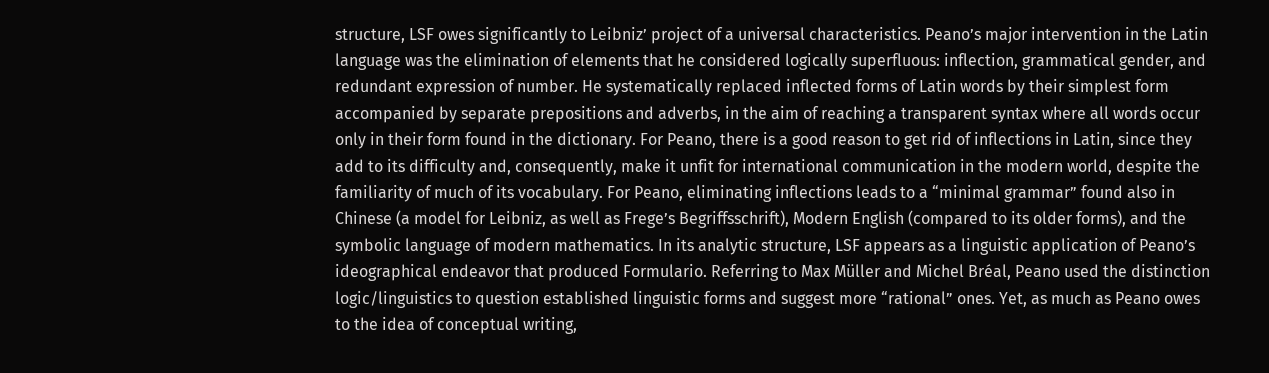structure, LSF owes significantly to Leibniz’ project of a universal characteristics. Peano’s major intervention in the Latin language was the elimination of elements that he considered logically superfluous: inflection, grammatical gender, and redundant expression of number. He systematically replaced inflected forms of Latin words by their simplest form accompanied by separate prepositions and adverbs, in the aim of reaching a transparent syntax where all words occur only in their form found in the dictionary. For Peano, there is a good reason to get rid of inflections in Latin, since they add to its difficulty and, consequently, make it unfit for international communication in the modern world, despite the familiarity of much of its vocabulary. For Peano, eliminating inflections leads to a “minimal grammar” found also in Chinese (a model for Leibniz, as well as Frege’s Begriffsschrift), Modern English (compared to its older forms), and the symbolic language of modern mathematics. In its analytic structure, LSF appears as a linguistic application of Peano’s ideographical endeavor that produced Formulario. Referring to Max Müller and Michel Bréal, Peano used the distinction logic/linguistics to question established linguistic forms and suggest more “rational” ones. Yet, as much as Peano owes to the idea of conceptual writing,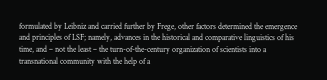formulated by Leibniz and carried further by Frege, other factors determined the emergence and principles of LSF; namely, advances in the historical and comparative linguistics of his time, and – not the least – the turn-of-the-century organization of scientists into a transnational community with the help of a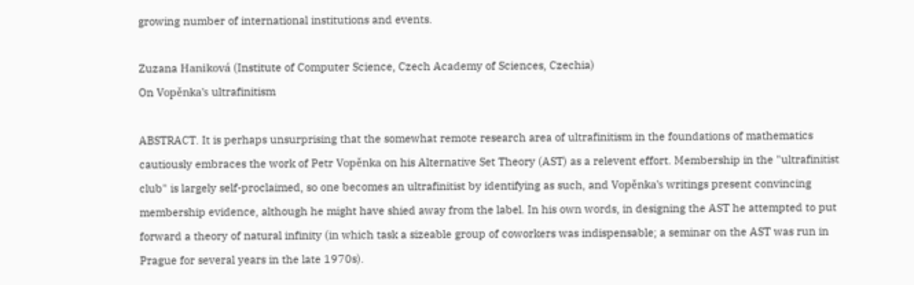growing number of international institutions and events.

Zuzana Haniková (Institute of Computer Science, Czech Academy of Sciences, Czechia)
On Vopěnka's ultrafinitism

ABSTRACT. It is perhaps unsurprising that the somewhat remote research area of ultrafinitism in the foundations of mathematics cautiously embraces the work of Petr Vopěnka on his Alternative Set Theory (AST) as a relevent effort. Membership in the "ultrafinitist club" is largely self-proclaimed, so one becomes an ultrafinitist by identifying as such, and Vopěnka's writings present convincing membership evidence, although he might have shied away from the label. In his own words, in designing the AST he attempted to put forward a theory of natural infinity (in which task a sizeable group of coworkers was indispensable; a seminar on the AST was run in Prague for several years in the late 1970s).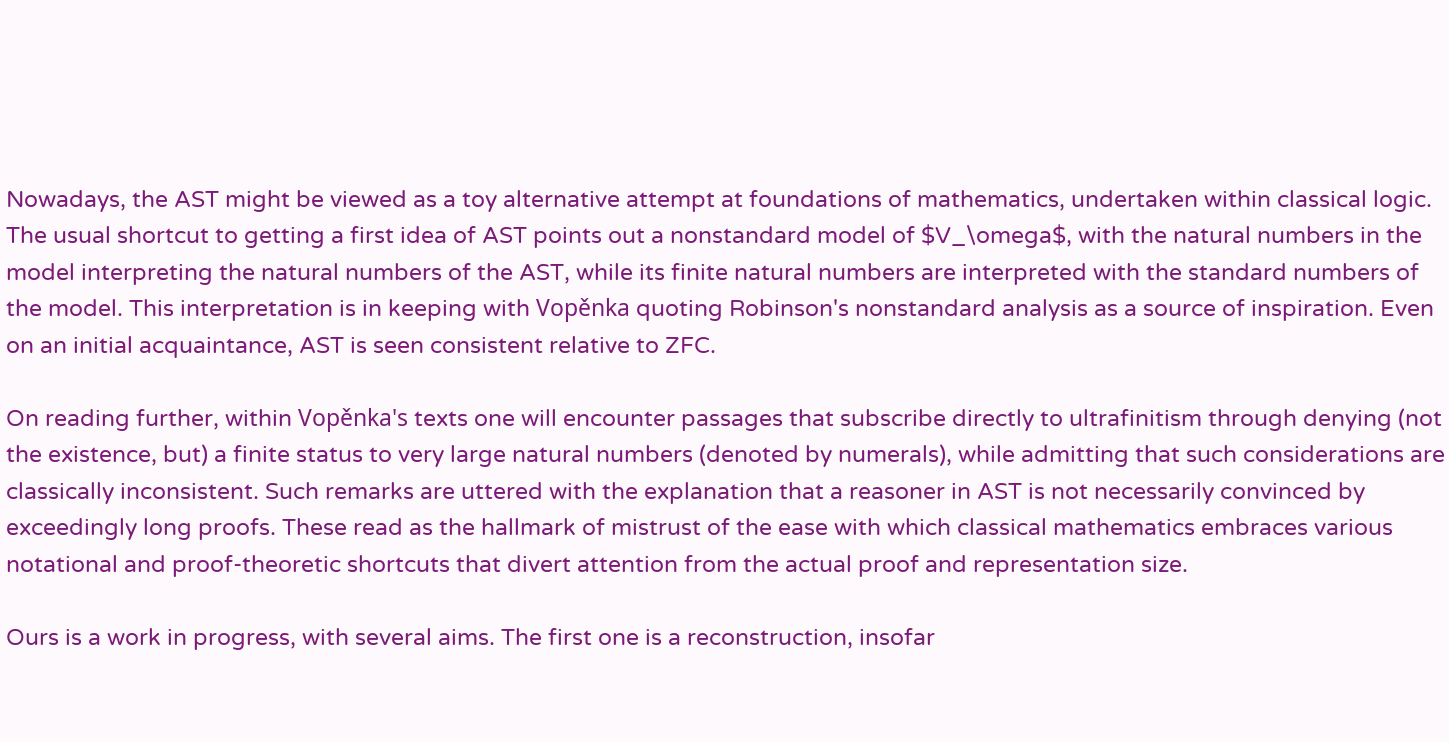Nowadays, the AST might be viewed as a toy alternative attempt at foundations of mathematics, undertaken within classical logic. The usual shortcut to getting a first idea of AST points out a nonstandard model of $V_\omega$, with the natural numbers in the model interpreting the natural numbers of the AST, while its finite natural numbers are interpreted with the standard numbers of the model. This interpretation is in keeping with Vopěnka quoting Robinson's nonstandard analysis as a source of inspiration. Even on an initial acquaintance, AST is seen consistent relative to ZFC.

On reading further, within Vopěnka's texts one will encounter passages that subscribe directly to ultrafinitism through denying (not the existence, but) a finite status to very large natural numbers (denoted by numerals), while admitting that such considerations are classically inconsistent. Such remarks are uttered with the explanation that a reasoner in AST is not necessarily convinced by exceedingly long proofs. These read as the hallmark of mistrust of the ease with which classical mathematics embraces various notational and proof-theoretic shortcuts that divert attention from the actual proof and representation size.

Ours is a work in progress, with several aims. The first one is a reconstruction, insofar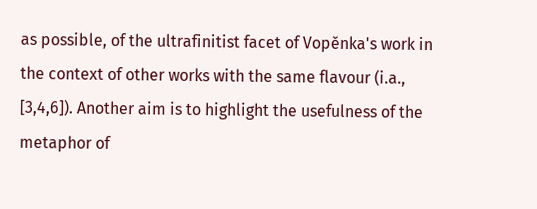as possible, of the ultrafinitist facet of Vopěnka's work in the context of other works with the same flavour (i.a., [3,4,6]). Another aim is to highlight the usefulness of the metaphor of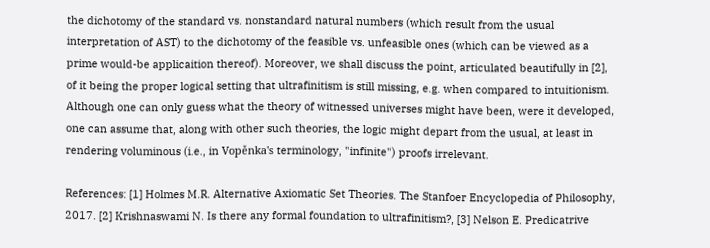the dichotomy of the standard vs. nonstandard natural numbers (which result from the usual interpretation of AST) to the dichotomy of the feasible vs. unfeasible ones (which can be viewed as a prime would-be applicaition thereof). Moreover, we shall discuss the point, articulated beautifully in [2], of it being the proper logical setting that ultrafinitism is still missing, e.g. when compared to intuitionism. Although one can only guess what the theory of witnessed universes might have been, were it developed, one can assume that, along with other such theories, the logic might depart from the usual, at least in rendering voluminous (i.e., in Vopěnka's terminology, "infinite") proofs irrelevant.

References: [1] Holmes M.R. Alternative Axiomatic Set Theories. The Stanfoer Encyclopedia of Philosophy, 2017. [2] Krishnaswami N. Is there any formal foundation to ultrafinitism?, [3] Nelson E. Predicatrive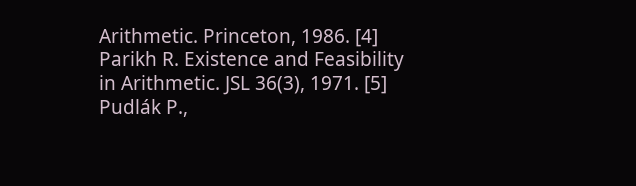Arithmetic. Princeton, 1986. [4] Parikh R. Existence and Feasibility in Arithmetic. JSL 36(3), 1971. [5] Pudlák P.,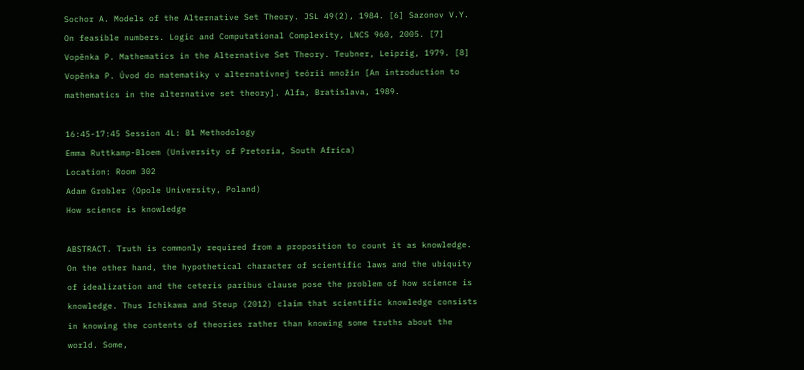Sochor A. Models of the Alternative Set Theory. JSL 49(2), 1984. [6] Sazonov V.Y. On feasible numbers. Logic and Computational Complexity, LNCS 960, 2005. [7] Vopěnka P. Mathematics in the Alternative Set Theory. Teubner, Leipzig, 1979. [8] Vopěnka P. Úvod do matematiky v alternatívnej teórii množín [An introduction to mathematics in the alternative set theory]. Alfa, Bratislava, 1989.

16:45-17:45 Session 4L: B1 Methodology
Emma Ruttkamp-Bloem (University of Pretoria, South Africa)
Location: Room 302
Adam Grobler (Opole University, Poland)
How science is knowledge

ABSTRACT. Truth is commonly required from a proposition to count it as knowledge. On the other hand, the hypothetical character of scientific laws and the ubiquity of idealization and the ceteris paribus clause pose the problem of how science is knowledge. Thus Ichikawa and Steup (2012) claim that scientific knowledge consists in knowing the contents of theories rather than knowing some truths about the world. Some,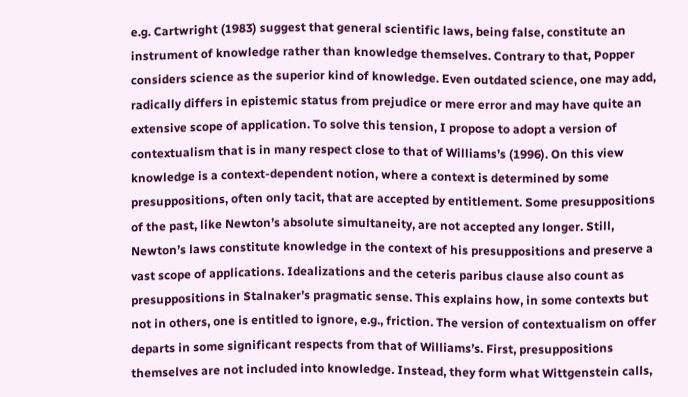e.g. Cartwright (1983) suggest that general scientific laws, being false, constitute an instrument of knowledge rather than knowledge themselves. Contrary to that, Popper considers science as the superior kind of knowledge. Even outdated science, one may add, radically differs in epistemic status from prejudice or mere error and may have quite an extensive scope of application. To solve this tension, I propose to adopt a version of contextualism that is in many respect close to that of Williams’s (1996). On this view knowledge is a context-dependent notion, where a context is determined by some presuppositions, often only tacit, that are accepted by entitlement. Some presuppositions of the past, like Newton’s absolute simultaneity, are not accepted any longer. Still, Newton’s laws constitute knowledge in the context of his presuppositions and preserve a vast scope of applications. Idealizations and the ceteris paribus clause also count as presuppositions in Stalnaker’s pragmatic sense. This explains how, in some contexts but not in others, one is entitled to ignore, e.g., friction. The version of contextualism on offer departs in some significant respects from that of Williams’s. First, presuppositions themselves are not included into knowledge. Instead, they form what Wittgenstein calls,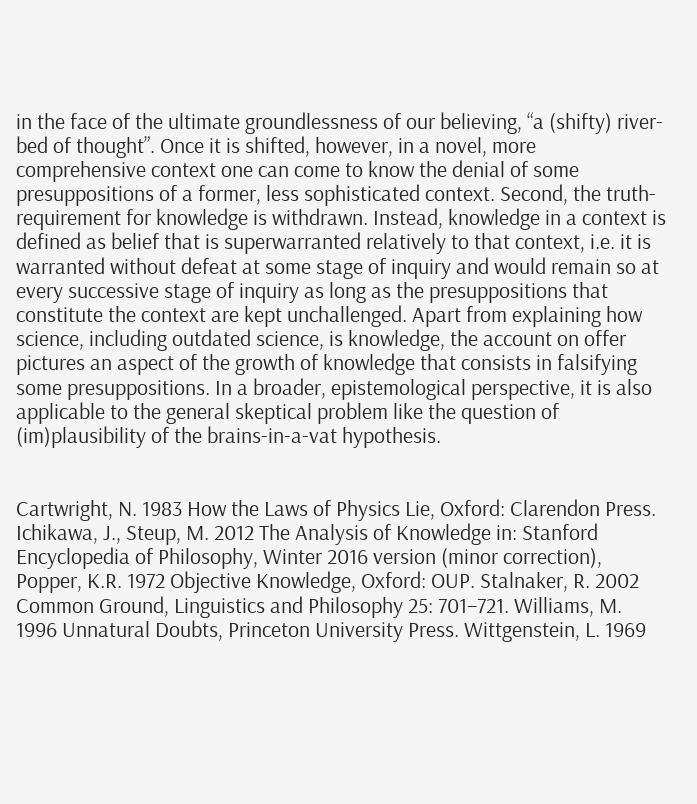in the face of the ultimate groundlessness of our believing, “a (shifty) river-bed of thought”. Once it is shifted, however, in a novel, more comprehensive context one can come to know the denial of some presuppositions of a former, less sophisticated context. Second, the truth-requirement for knowledge is withdrawn. Instead, knowledge in a context is defined as belief that is superwarranted relatively to that context, i.e. it is warranted without defeat at some stage of inquiry and would remain so at every successive stage of inquiry as long as the presuppositions that constitute the context are kept unchallenged. Apart from explaining how science, including outdated science, is knowledge, the account on offer pictures an aspect of the growth of knowledge that consists in falsifying some presuppositions. In a broader, epistemological perspective, it is also applicable to the general skeptical problem like the question of (im)plausibility of the brains-in-a-vat hypothesis.


Cartwright, N. 1983 How the Laws of Physics Lie, Oxford: Clarendon Press. Ichikawa, J., Steup, M. 2012 The Analysis of Knowledge in: Stanford Encyclopedia of Philosophy, Winter 2016 version (minor correction), Popper, K.R. 1972 Objective Knowledge, Oxford: OUP. Stalnaker, R. 2002 Common Ground, Linguistics and Philosophy 25: 701–721. Williams, M. 1996 Unnatural Doubts, Princeton University Press. Wittgenstein, L. 1969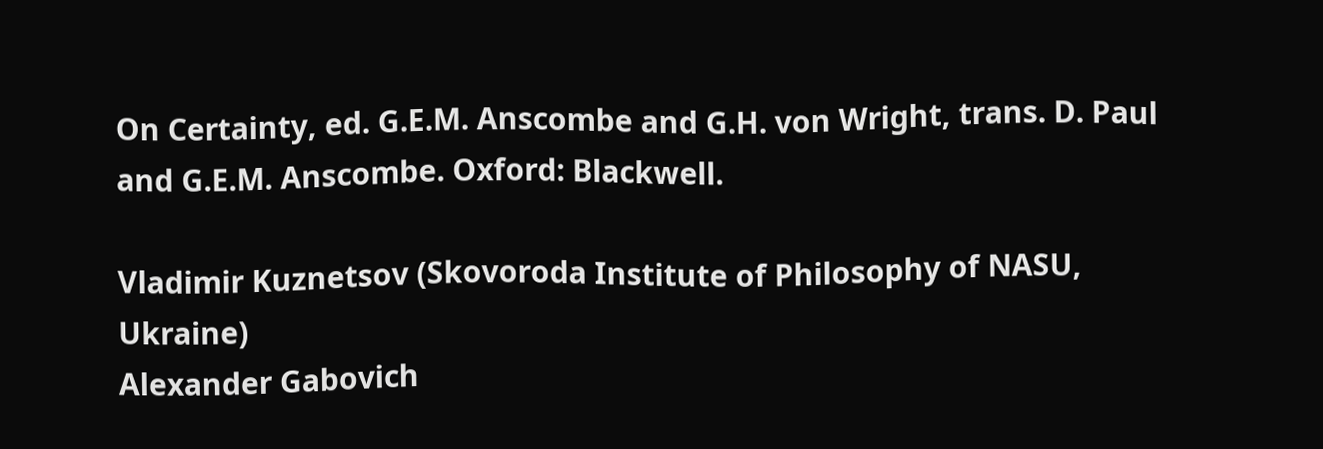On Certainty, ed. G.E.M. Anscombe and G.H. von Wright, trans. D. Paul and G.E.M. Anscombe. Oxford: Blackwell.

Vladimir Kuznetsov (Skovoroda Institute of Philosophy of NASU, Ukraine)
Alexander Gabovich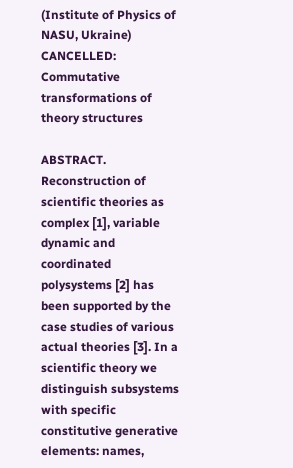(Institute of Physics of NASU, Ukraine)
CANCELLED: Commutative transformations of theory structures

ABSTRACT. Reconstruction of scientific theories as complex [1], variable dynamic and coordinated polysystems [2] has been supported by the case studies of various actual theories [3]. In a scientific theory we distinguish subsystems with specific constitutive generative elements: names,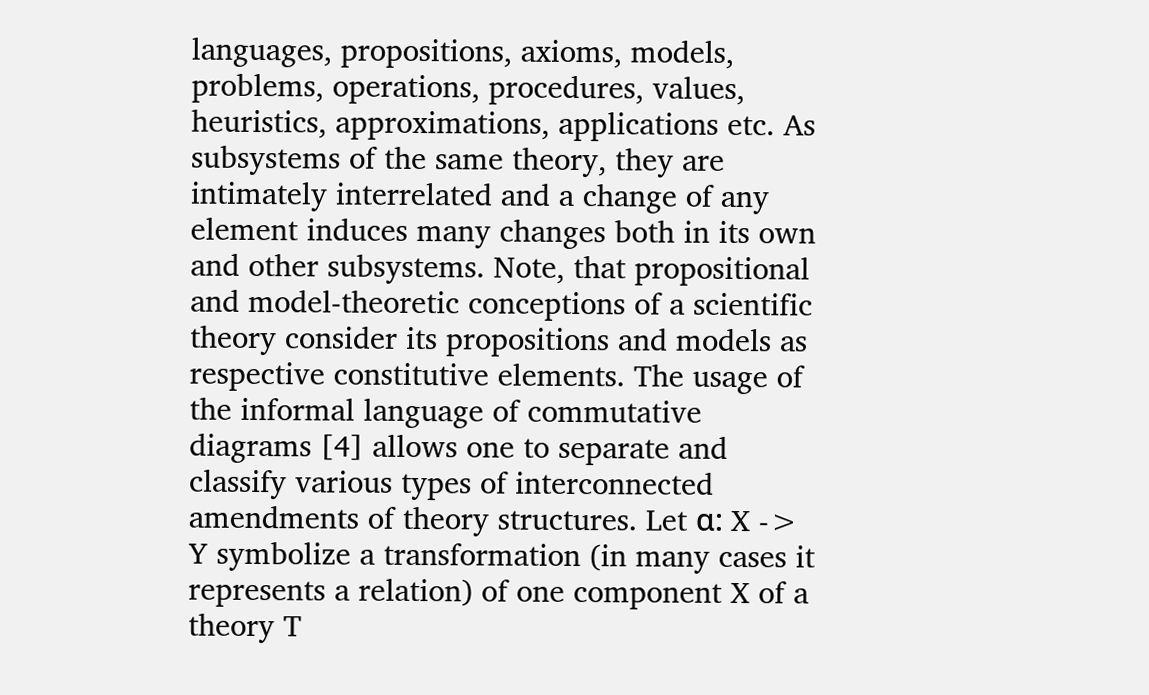languages, propositions, axioms, models, problems, operations, procedures, values, heuristics, approximations, applications etc. As subsystems of the same theory, they are intimately interrelated and a change of any element induces many changes both in its own and other subsystems. Note, that propositional and model-theoretic conceptions of a scientific theory consider its propositions and models as respective constitutive elements. The usage of the informal language of commutative diagrams [4] allows one to separate and classify various types of interconnected amendments of theory structures. Let α: X -> Y symbolize a transformation (in many cases it represents a relation) of one component X of a theory T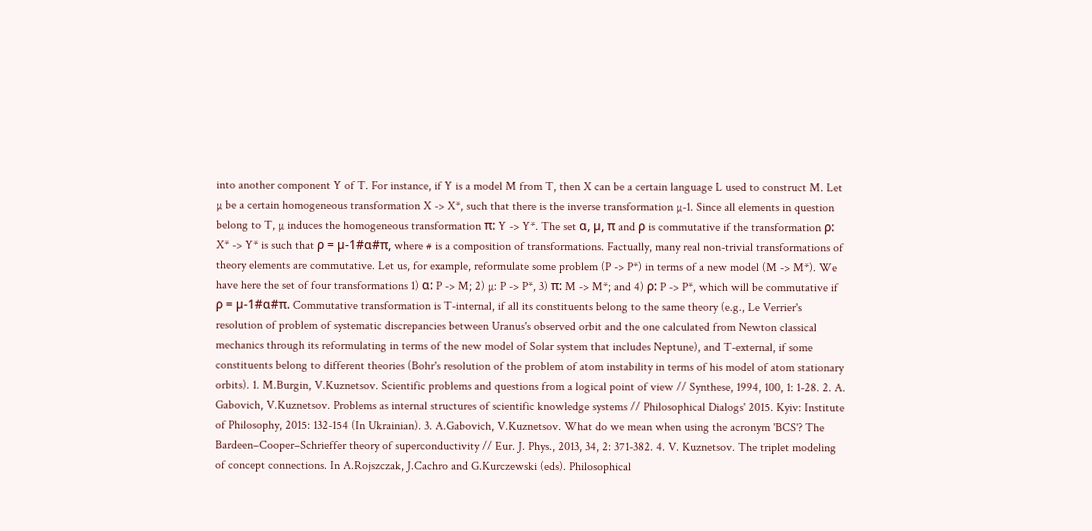into another component Y of T. For instance, if Y is a model M from T, then X can be a certain language L used to construct M. Let µ be a certain homogeneous transformation X -> X*, such that there is the inverse transformation µ-1. Since all elements in question belong to T, µ induces the homogeneous transformation π: Y -> Y*. The set α, µ, π and ρ is commutative if the transformation ρ: X* -> Y* is such that ρ = µ-1#α#π, where # is a composition of transformations. Factually, many real non-trivial transformations of theory elements are commutative. Let us, for example, reformulate some problem (P -> P*) in terms of a new model (M -> M*). We have here the set of four transformations 1) α: P -> M; 2) µ: P -> P*, 3) π: M -> M*; and 4) ρ: P -> P*, which will be commutative if ρ = µ-1#α#π. Commutative transformation is T-internal, if all its constituents belong to the same theory (e.g., Le Verrier's resolution of problem of systematic discrepancies between Uranus's observed orbit and the one calculated from Newton classical mechanics through its reformulating in terms of the new model of Solar system that includes Neptune), and T-external, if some constituents belong to different theories (Bohr's resolution of the problem of atom instability in terms of his model of atom stationary orbits). 1. M.Burgin, V.Kuznetsov. Scientific problems and questions from a logical point of view // Synthese, 1994, 100, 1: 1-28. 2. A. Gabovich, V.Kuznetsov. Problems as internal structures of scientific knowledge systems // Philosophical Dialogs' 2015. Kyiv: Institute of Philosophy, 2015: 132-154 (In Ukrainian). 3. A.Gabovich, V.Kuznetsov. What do we mean when using the acronym 'BCS'? The Bardeen–Cooper–Schrieffer theory of superconductivity // Eur. J. Phys., 2013, 34, 2: 371-382. 4. V. Kuznetsov. The triplet modeling of concept connections. In A.Rojszczak, J.Cachro and G.Kurczewski (eds). Philosophical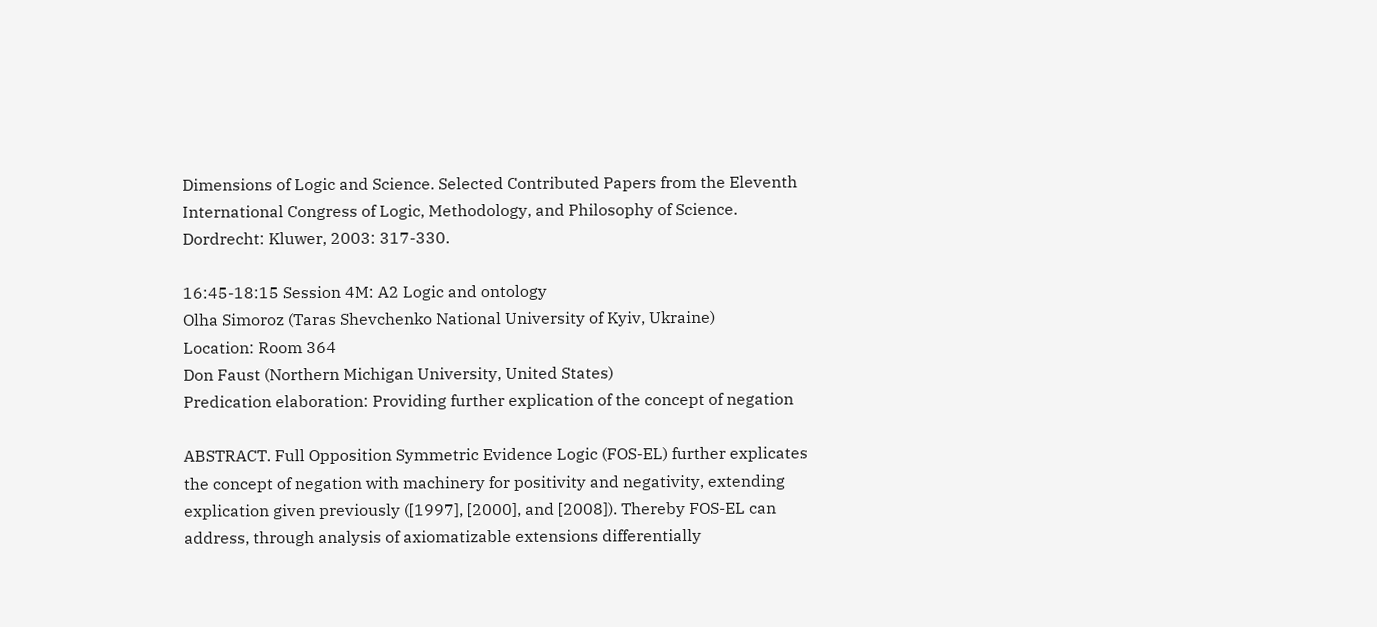Dimensions of Logic and Science. Selected Contributed Papers from the Eleventh International Congress of Logic, Methodology, and Philosophy of Science. Dordrecht: Kluwer, 2003: 317-330.

16:45-18:15 Session 4M: A2 Logic and ontology
Olha Simoroz (Taras Shevchenko National University of Kyiv, Ukraine)
Location: Room 364
Don Faust (Northern Michigan University, United States)
Predication elaboration: Providing further explication of the concept of negation

ABSTRACT. Full Opposition Symmetric Evidence Logic (FOS-EL) further explicates the concept of negation with machinery for positivity and negativity, extending explication given previously ([1997], [2000], and [2008]). Thereby FOS-EL can address, through analysis of axiomatizable extensions differentially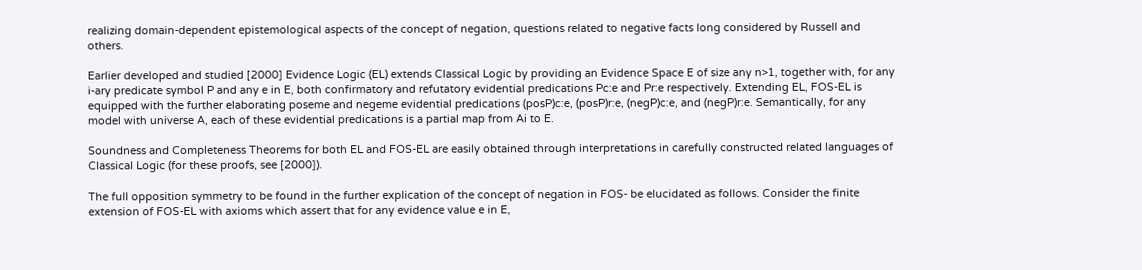realizing domain-dependent epistemological aspects of the concept of negation, questions related to negative facts long considered by Russell and others.

Earlier developed and studied [2000] Evidence Logic (EL) extends Classical Logic by providing an Evidence Space E of size any n>1, together with, for any i-ary predicate symbol P and any e in E, both confirmatory and refutatory evidential predications Pc:e and Pr:e respectively. Extending EL, FOS-EL is equipped with the further elaborating poseme and negeme evidential predications (posP)c:e, (posP)r:e, (negP)c:e, and (negP)r:e. Semantically, for any model with universe A, each of these evidential predications is a partial map from Ai to E.

Soundness and Completeness Theorems for both EL and FOS-EL are easily obtained through interpretations in carefully constructed related languages of Classical Logic (for these proofs, see [2000]).

The full opposition symmetry to be found in the further explication of the concept of negation in FOS- be elucidated as follows. Consider the finite extension of FOS-EL with axioms which assert that for any evidence value e in E,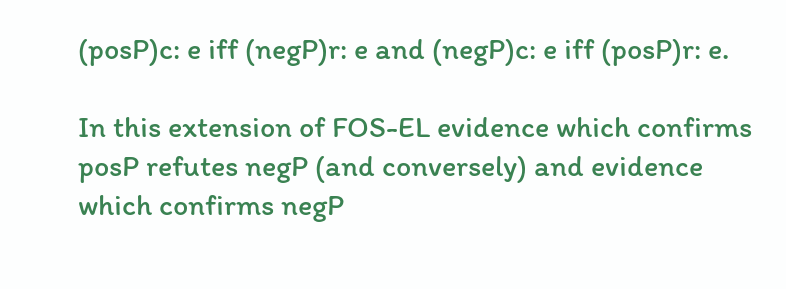(posP)c: e iff (negP)r: e and (negP)c: e iff (posP)r: e.

In this extension of FOS-EL evidence which confirms posP refutes negP (and conversely) and evidence which confirms negP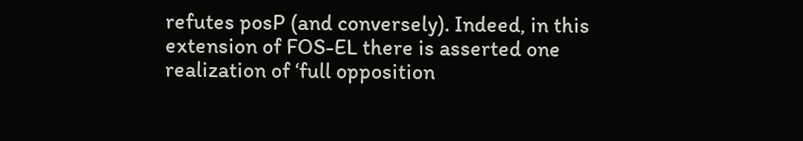refutes posP (and conversely). Indeed, in this extension of FOS-EL there is asserted one realization of ‘full opposition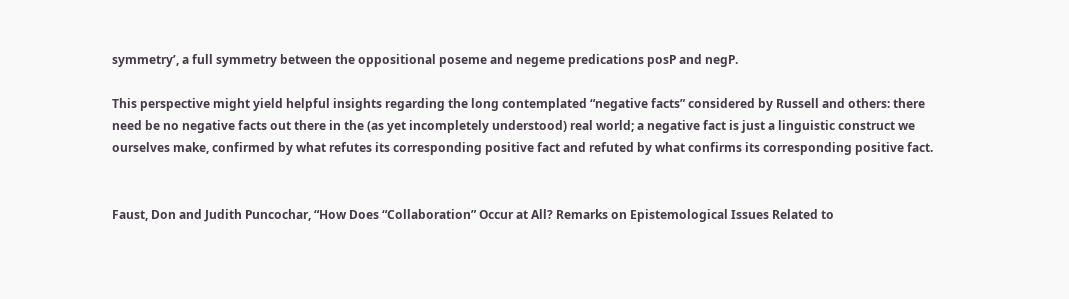symmetry’, a full symmetry between the oppositional poseme and negeme predications posP and negP.

This perspective might yield helpful insights regarding the long contemplated “negative facts” considered by Russell and others: there need be no negative facts out there in the (as yet incompletely understood) real world; a negative fact is just a linguistic construct we ourselves make, confirmed by what refutes its corresponding positive fact and refuted by what confirms its corresponding positive fact.


Faust, Don and Judith Puncochar, “How Does “Collaboration” Occur at All? Remarks on Epistemological Issues Related to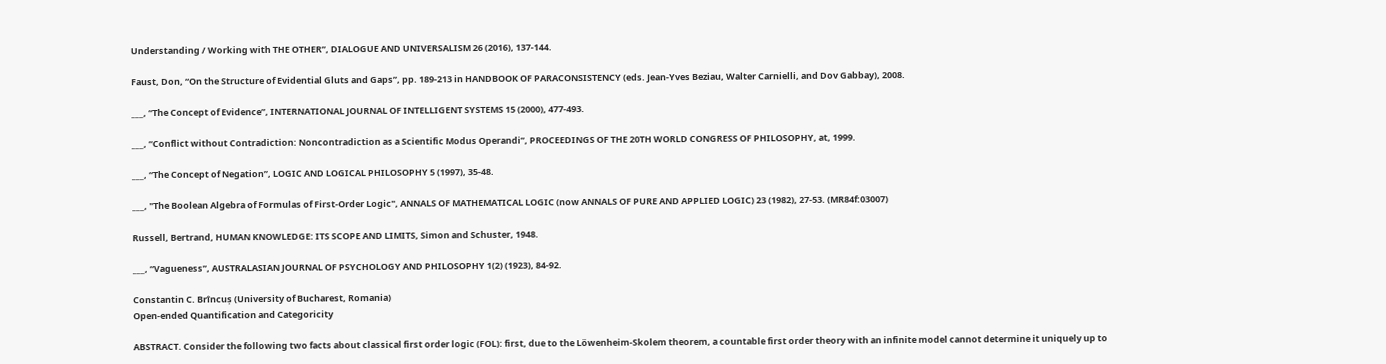Understanding / Working with THE OTHER”, DIALOGUE AND UNIVERSALISM 26 (2016), 137-144.

Faust, Don, “On the Structure of Evidential Gluts and Gaps”, pp. 189-213 in HANDBOOK OF PARACONSISTENCY (eds. Jean-Yves Beziau, Walter Carnielli, and Dov Gabbay), 2008.

___, “The Concept of Evidence”, INTERNATIONAL JOURNAL OF INTELLIGENT SYSTEMS 15 (2000), 477-493.

___, “Conflict without Contradiction: Noncontradiction as a Scientific Modus Operandi”, PROCEEDINGS OF THE 20TH WORLD CONGRESS OF PHILOSOPHY, at, 1999.

___, “The Concept of Negation”, LOGIC AND LOGICAL PHILOSOPHY 5 (1997), 35-48.

___, "The Boolean Algebra of Formulas of First-Order Logic", ANNALS OF MATHEMATICAL LOGIC (now ANNALS OF PURE AND APPLIED LOGIC) 23 (1982), 27-53. (MR84f:03007)

Russell, Bertrand, HUMAN KNOWLEDGE: ITS SCOPE AND LIMITS, Simon and Schuster, 1948.

___, “Vagueness”, AUSTRALASIAN JOURNAL OF PSYCHOLOGY AND PHILOSOPHY 1(2) (1923), 84-92.

Constantin C. Brîncuș (University of Bucharest, Romania)
Open-ended Quantification and Categoricity

ABSTRACT. Consider the following two facts about classical first order logic (FOL): first, due to the Löwenheim-Skolem theorem, a countable first order theory with an infinite model cannot determine it uniquely up to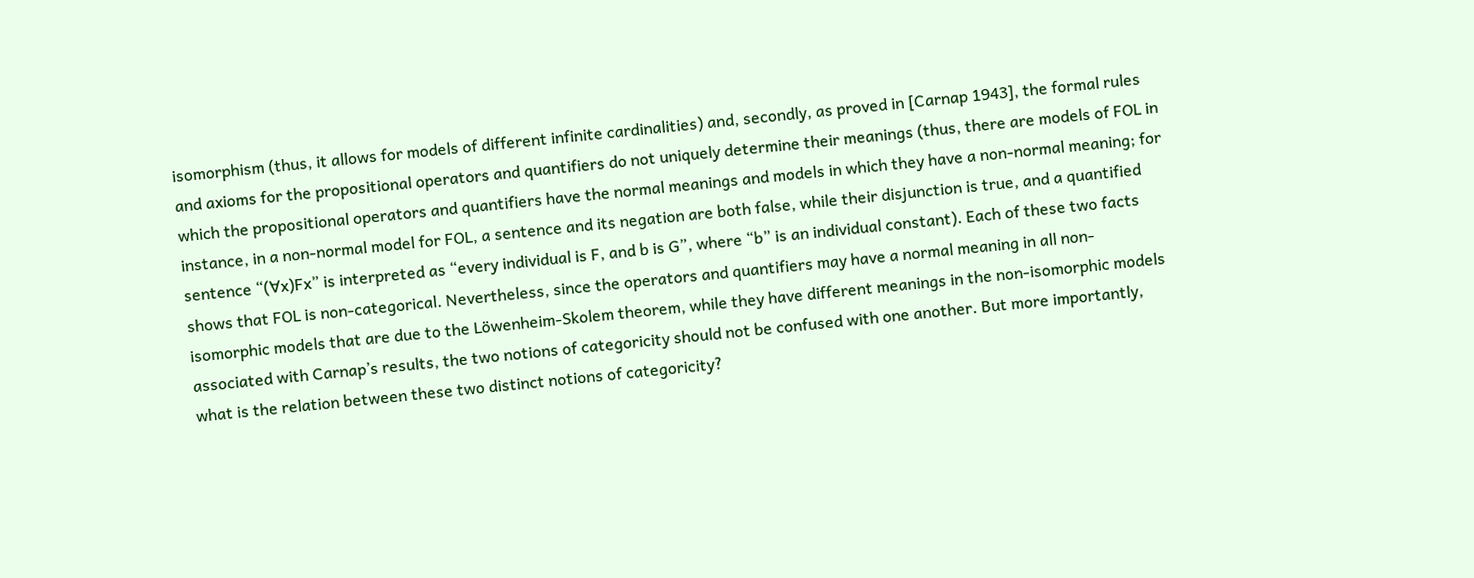isomorphism (thus, it allows for models of different infinite cardinalities) and, secondly, as proved in [Carnap 1943], the formal rules and axioms for the propositional operators and quantifiers do not uniquely determine their meanings (thus, there are models of FOL in which the propositional operators and quantifiers have the normal meanings and models in which they have a non-normal meaning; for instance, in a non-normal model for FOL, a sentence and its negation are both false, while their disjunction is true, and a quantified sentence “(∀x)Fx” is interpreted as “every individual is F, and b is G”, where “b” is an individual constant). Each of these two facts shows that FOL is non-categorical. Nevertheless, since the operators and quantifiers may have a normal meaning in all non-isomorphic models that are due to the Löwenheim-Skolem theorem, while they have different meanings in the non-isomorphic models associated with Carnap’s results, the two notions of categoricity should not be confused with one another. But more importantly, what is the relation between these two distinct notions of categoricity?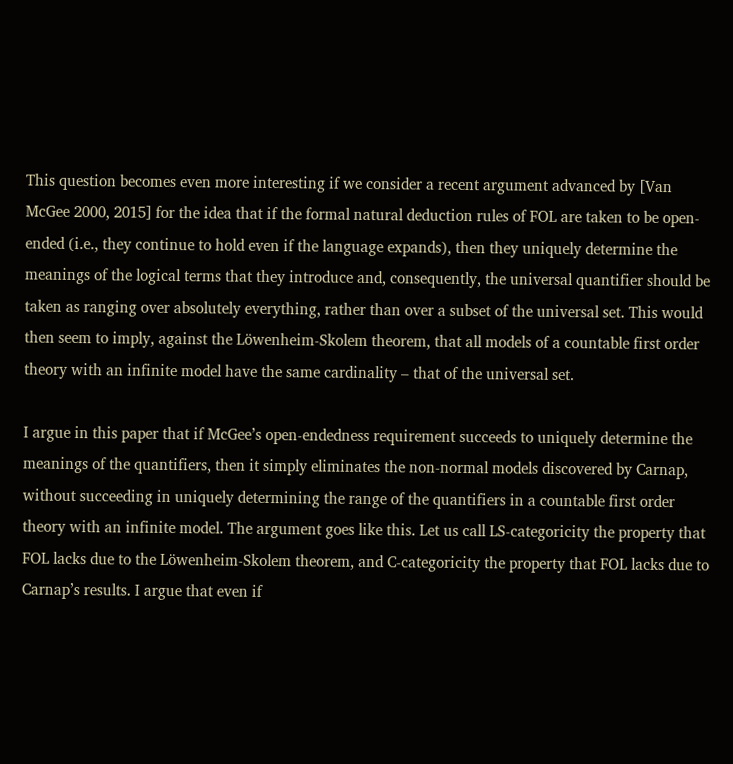This question becomes even more interesting if we consider a recent argument advanced by [Van McGee 2000, 2015] for the idea that if the formal natural deduction rules of FOL are taken to be open-ended (i.e., they continue to hold even if the language expands), then they uniquely determine the meanings of the logical terms that they introduce and, consequently, the universal quantifier should be taken as ranging over absolutely everything, rather than over a subset of the universal set. This would then seem to imply, against the Löwenheim-Skolem theorem, that all models of a countable first order theory with an infinite model have the same cardinality – that of the universal set.

I argue in this paper that if McGee’s open-endedness requirement succeeds to uniquely determine the meanings of the quantifiers, then it simply eliminates the non-normal models discovered by Carnap, without succeeding in uniquely determining the range of the quantifiers in a countable first order theory with an infinite model. The argument goes like this. Let us call LS-categoricity the property that FOL lacks due to the Löwenheim-Skolem theorem, and C-categoricity the property that FOL lacks due to Carnap’s results. I argue that even if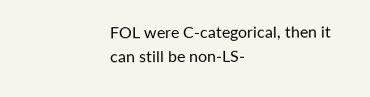FOL were C-categorical, then it can still be non-LS-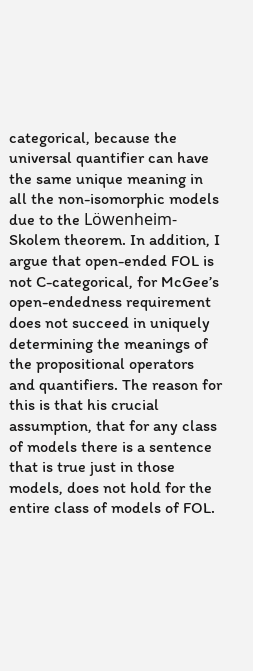categorical, because the universal quantifier can have the same unique meaning in all the non-isomorphic models due to the Löwenheim-Skolem theorem. In addition, I argue that open-ended FOL is not C-categorical, for McGee’s open-endedness requirement does not succeed in uniquely determining the meanings of the propositional operators and quantifiers. The reason for this is that his crucial assumption, that for any class of models there is a sentence that is true just in those models, does not hold for the entire class of models of FOL.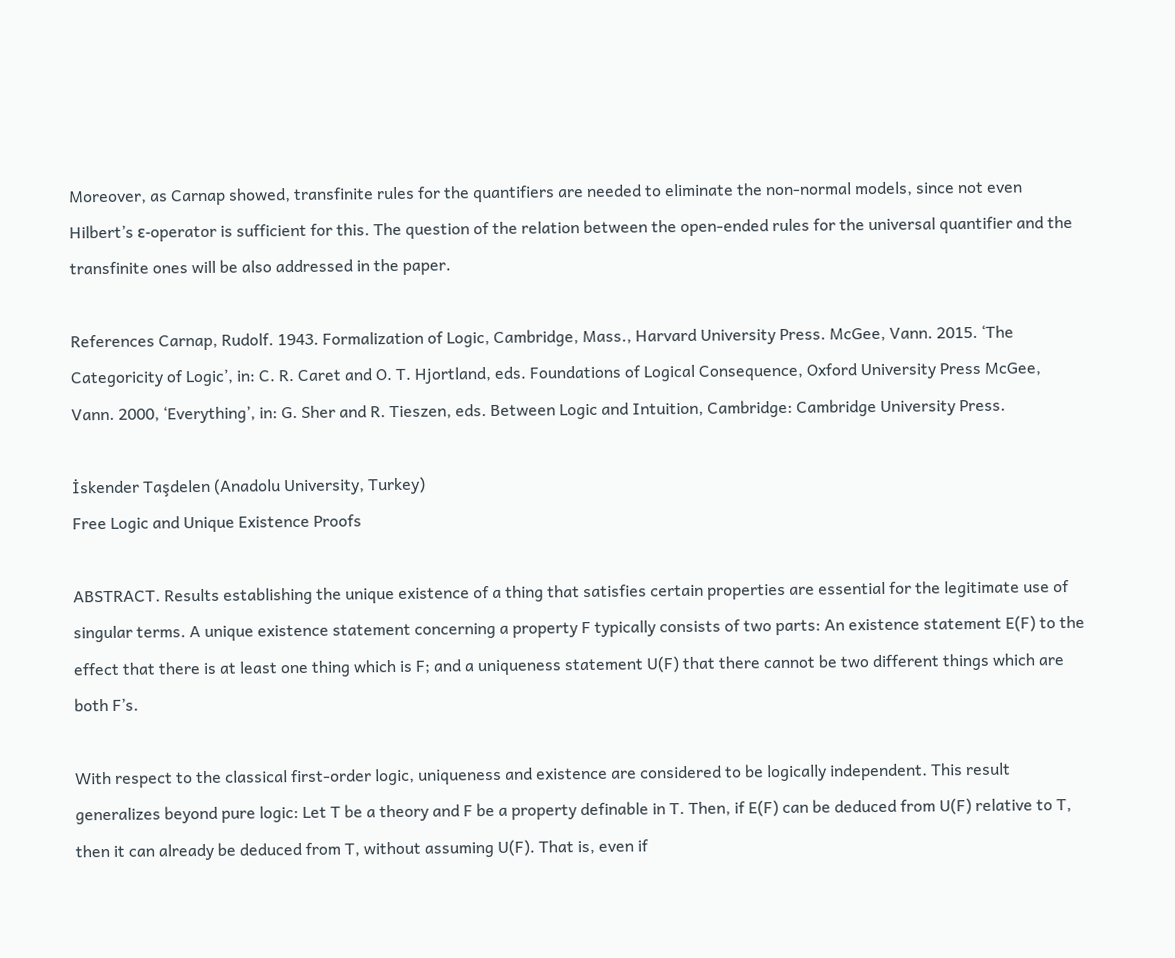Moreover, as Carnap showed, transfinite rules for the quantifiers are needed to eliminate the non-normal models, since not even Hilbert’s ε-operator is sufficient for this. The question of the relation between the open-ended rules for the universal quantifier and the transfinite ones will be also addressed in the paper.

References Carnap, Rudolf. 1943. Formalization of Logic, Cambridge, Mass., Harvard University Press. McGee, Vann. 2015. ‘The Categoricity of Logic’, in: C. R. Caret and O. T. Hjortland, eds. Foundations of Logical Consequence, Oxford University Press McGee, Vann. 2000, ‘Everything’, in: G. Sher and R. Tieszen, eds. Between Logic and Intuition, Cambridge: Cambridge University Press.

İskender Taşdelen (Anadolu University, Turkey)
Free Logic and Unique Existence Proofs

ABSTRACT. Results establishing the unique existence of a thing that satisfies certain properties are essential for the legitimate use of singular terms. A unique existence statement concerning a property F typically consists of two parts: An existence statement E(F) to the effect that there is at least one thing which is F; and a uniqueness statement U(F) that there cannot be two different things which are both F’s.

With respect to the classical first-order logic, uniqueness and existence are considered to be logically independent. This result generalizes beyond pure logic: Let T be a theory and F be a property definable in T. Then, if E(F) can be deduced from U(F) relative to T, then it can already be deduced from T, without assuming U(F). That is, even if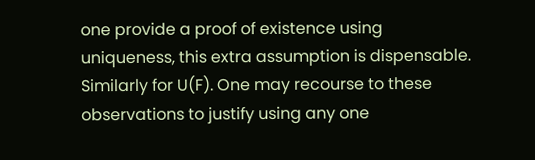one provide a proof of existence using uniqueness, this extra assumption is dispensable. Similarly for U(F). One may recourse to these observations to justify using any one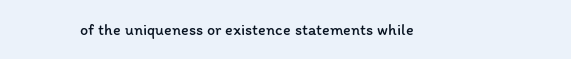of the uniqueness or existence statements while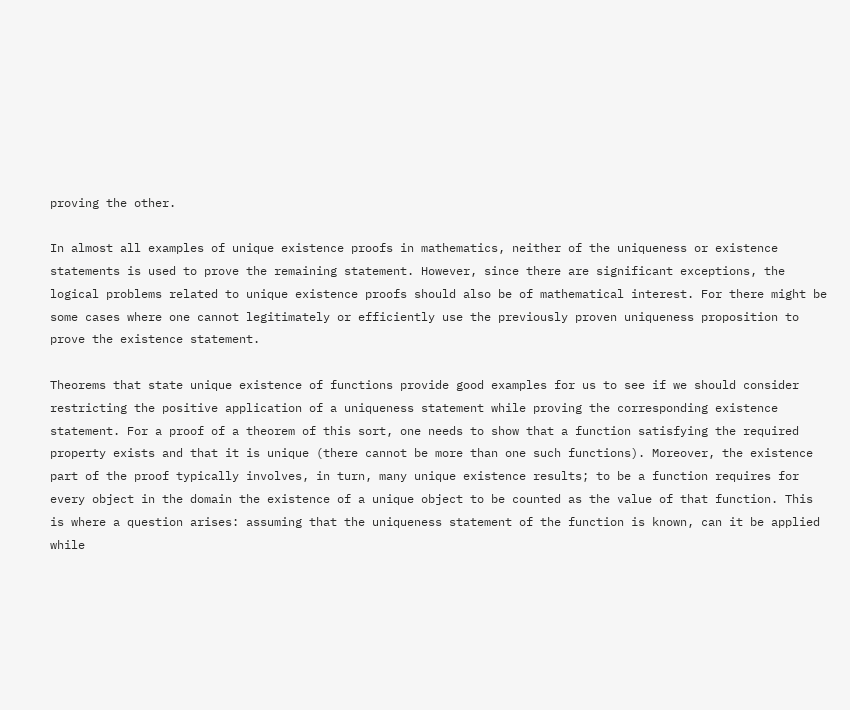proving the other.

In almost all examples of unique existence proofs in mathematics, neither of the uniqueness or existence statements is used to prove the remaining statement. However, since there are significant exceptions, the logical problems related to unique existence proofs should also be of mathematical interest. For there might be some cases where one cannot legitimately or efficiently use the previously proven uniqueness proposition to prove the existence statement.

Theorems that state unique existence of functions provide good examples for us to see if we should consider restricting the positive application of a uniqueness statement while proving the corresponding existence statement. For a proof of a theorem of this sort, one needs to show that a function satisfying the required property exists and that it is unique (there cannot be more than one such functions). Moreover, the existence part of the proof typically involves, in turn, many unique existence results; to be a function requires for every object in the domain the existence of a unique object to be counted as the value of that function. This is where a question arises: assuming that the uniqueness statement of the function is known, can it be applied while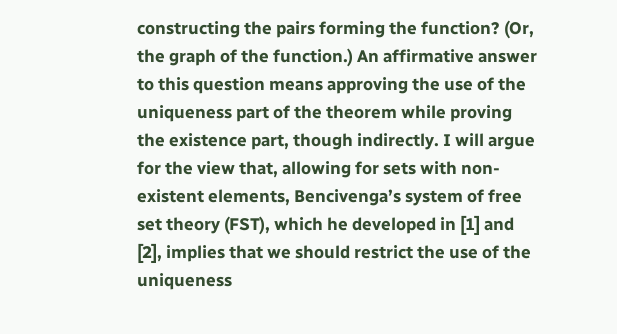constructing the pairs forming the function? (Or, the graph of the function.) An affirmative answer to this question means approving the use of the uniqueness part of the theorem while proving the existence part, though indirectly. I will argue for the view that, allowing for sets with non-existent elements, Bencivenga’s system of free set theory (FST), which he developed in [1] and [2], implies that we should restrict the use of the uniqueness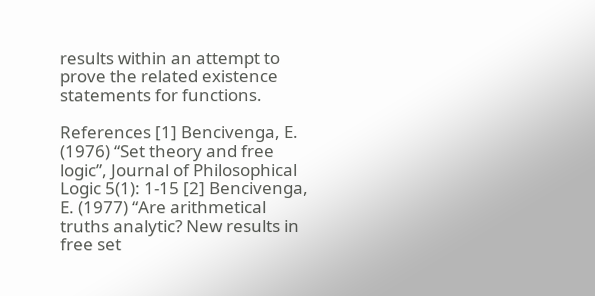results within an attempt to prove the related existence statements for functions.

References [1] Bencivenga, E. (1976) “Set theory and free logic”, Journal of Philosophical Logic 5(1): 1-15 [2] Bencivenga, E. (1977) “Are arithmetical truths analytic? New results in free set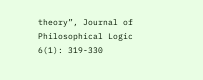theory”, Journal of Philosophical Logic 6(1): 319-330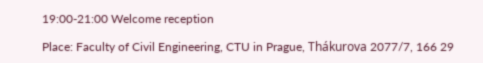19:00-21:00 Welcome reception

Place: Faculty of Civil Engineering, CTU in Prague, Thákurova 2077/7, 166 29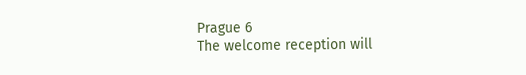Prague 6
The welcome reception will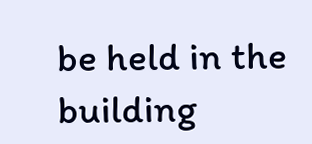be held in the building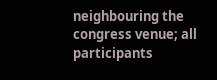neighbouring the congress venue; all participants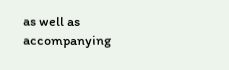as well as accompanying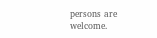persons are welcome.